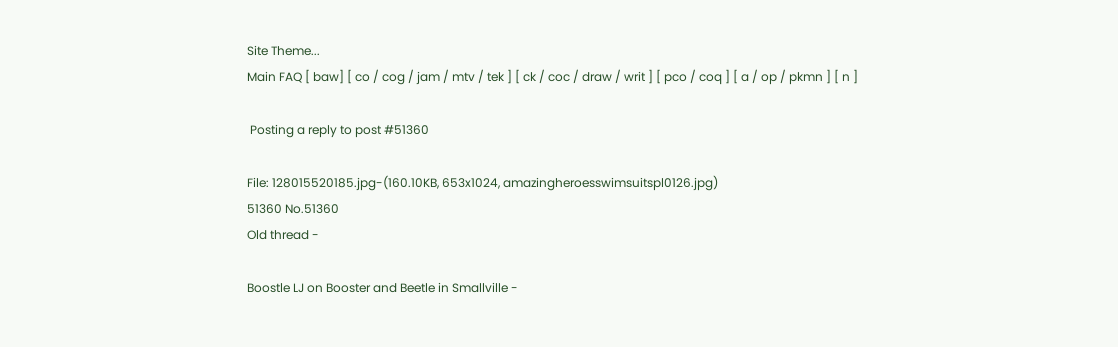Site Theme...
Main FAQ [ baw] [ co / cog / jam / mtv / tek ] [ ck / coc / draw / writ ] [ pco / coq ] [ a / op / pkmn ] [ n ]

 Posting a reply to post #51360

File: 128015520185.jpg-(160.10KB, 653x1024, amazingheroesswimsuitspl0126.jpg)
51360 No.51360
Old thread -

Boostle LJ on Booster and Beetle in Smallville -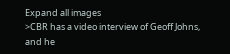Expand all images
>CBR has a video interview of Geoff Johns, and he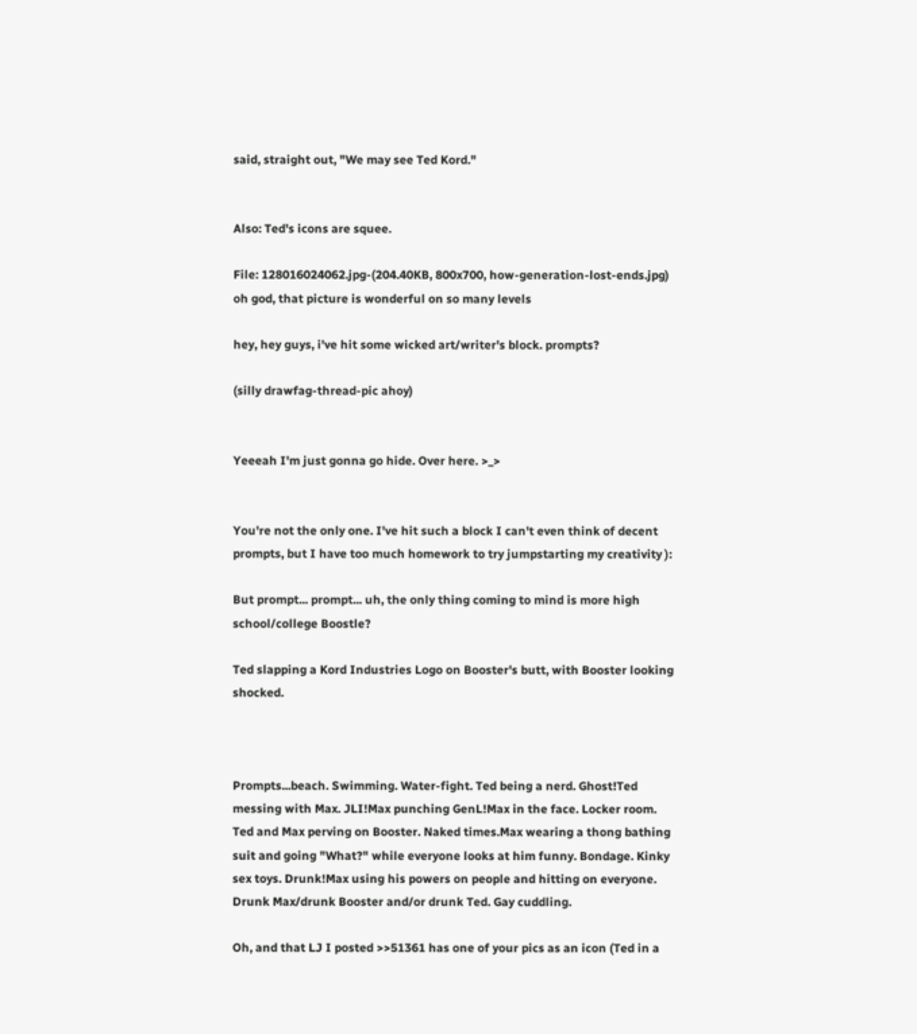said, straight out, "We may see Ted Kord."


Also: Ted's icons are squee.

File: 128016024062.jpg-(204.40KB, 800x700, how-generation-lost-ends.jpg)
oh god, that picture is wonderful on so many levels

hey, hey guys, i've hit some wicked art/writer's block. prompts?

(silly drawfag-thread-pic ahoy)


Yeeeah I'm just gonna go hide. Over here. >_>


You're not the only one. I've hit such a block I can't even think of decent prompts, but I have too much homework to try jumpstarting my creativity ):

But prompt... prompt... uh, the only thing coming to mind is more high school/college Boostle?

Ted slapping a Kord Industries Logo on Booster's butt, with Booster looking shocked.



Prompts...beach. Swimming. Water-fight. Ted being a nerd. Ghost!Ted messing with Max. JLI!Max punching GenL!Max in the face. Locker room. Ted and Max perving on Booster. Naked times.Max wearing a thong bathing suit and going "What?" while everyone looks at him funny. Bondage. Kinky sex toys. Drunk!Max using his powers on people and hitting on everyone. Drunk Max/drunk Booster and/or drunk Ted. Gay cuddling.

Oh, and that LJ I posted >>51361 has one of your pics as an icon (Ted in a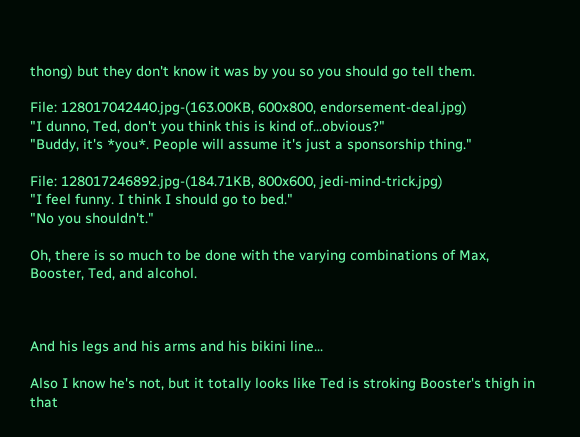thong) but they don't know it was by you so you should go tell them.

File: 128017042440.jpg-(163.00KB, 600x800, endorsement-deal.jpg)
"I dunno, Ted, don't you think this is kind of...obvious?"
"Buddy, it's *you*. People will assume it's just a sponsorship thing."

File: 128017246892.jpg-(184.71KB, 800x600, jedi-mind-trick.jpg)
"I feel funny. I think I should go to bed."
"No you shouldn't."

Oh, there is so much to be done with the varying combinations of Max, Booster, Ted, and alcohol.



And his legs and his arms and his bikini line...

Also I know he's not, but it totally looks like Ted is stroking Booster's thigh in that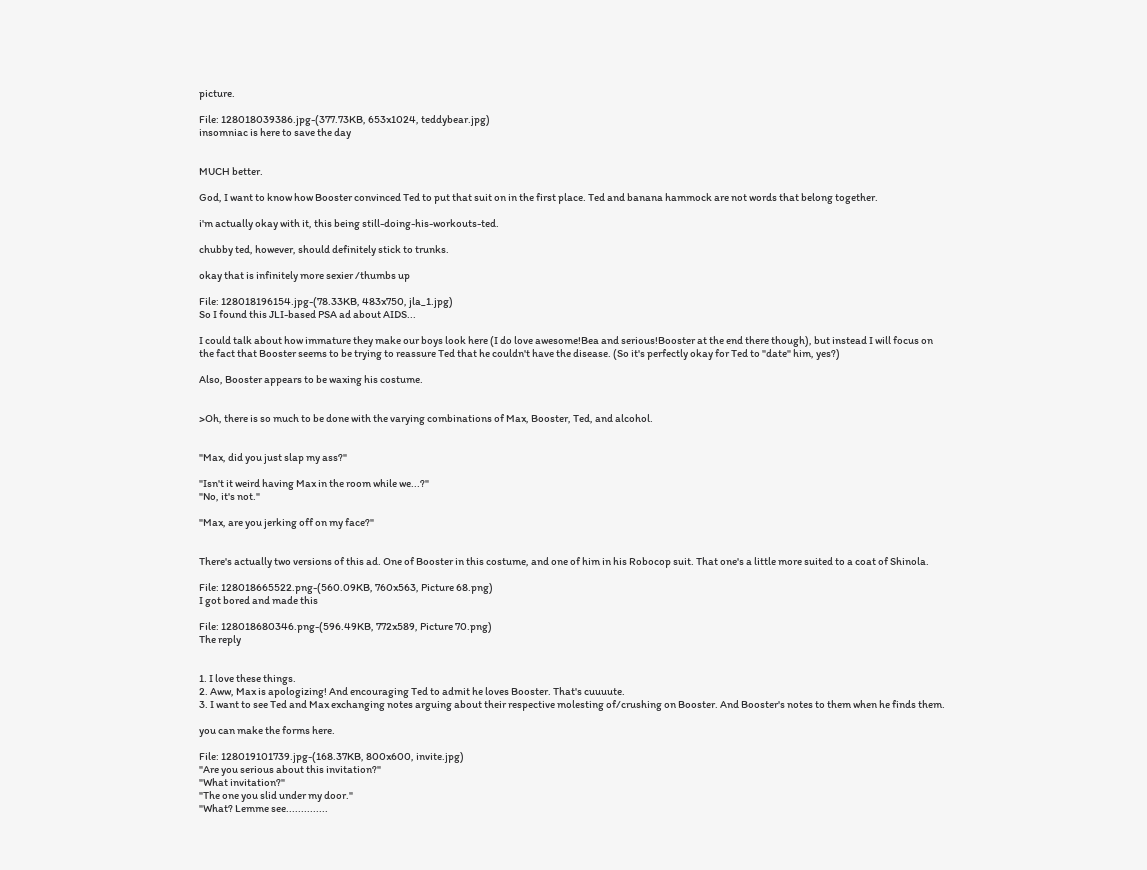picture.

File: 128018039386.jpg-(377.73KB, 653x1024, teddybear.jpg)
insomniac is here to save the day


MUCH better.

God, I want to know how Booster convinced Ted to put that suit on in the first place. Ted and banana hammock are not words that belong together.

i'm actually okay with it, this being still-doing-his-workouts-ted.

chubby ted, however, should definitely stick to trunks.

okay that is infinitely more sexier /thumbs up

File: 128018196154.jpg-(78.33KB, 483x750, jla_1.jpg)
So I found this JLI-based PSA ad about AIDS...

I could talk about how immature they make our boys look here (I do love awesome!Bea and serious!Booster at the end there though), but instead I will focus on the fact that Booster seems to be trying to reassure Ted that he couldn't have the disease. (So it's perfectly okay for Ted to "date" him, yes?)

Also, Booster appears to be waxing his costume.


>Oh, there is so much to be done with the varying combinations of Max, Booster, Ted, and alcohol.


"Max, did you just slap my ass?"

"Isn't it weird having Max in the room while we...?"
"No, it's not."

"Max, are you jerking off on my face?"


There's actually two versions of this ad. One of Booster in this costume, and one of him in his Robocop suit. That one's a little more suited to a coat of Shinola.

File: 128018665522.png-(560.09KB, 760x563, Picture 68.png)
I got bored and made this

File: 128018680346.png-(596.49KB, 772x589, Picture 70.png)
The reply


1. I love these things.
2. Aww, Max is apologizing! And encouraging Ted to admit he loves Booster. That's cuuuute.
3. I want to see Ted and Max exchanging notes arguing about their respective molesting of/crushing on Booster. And Booster's notes to them when he finds them.

you can make the forms here.

File: 128019101739.jpg-(168.37KB, 800x600, invite.jpg)
"Are you serious about this invitation?"
"What invitation?"
"The one you slid under my door."
"What? Lemme see..............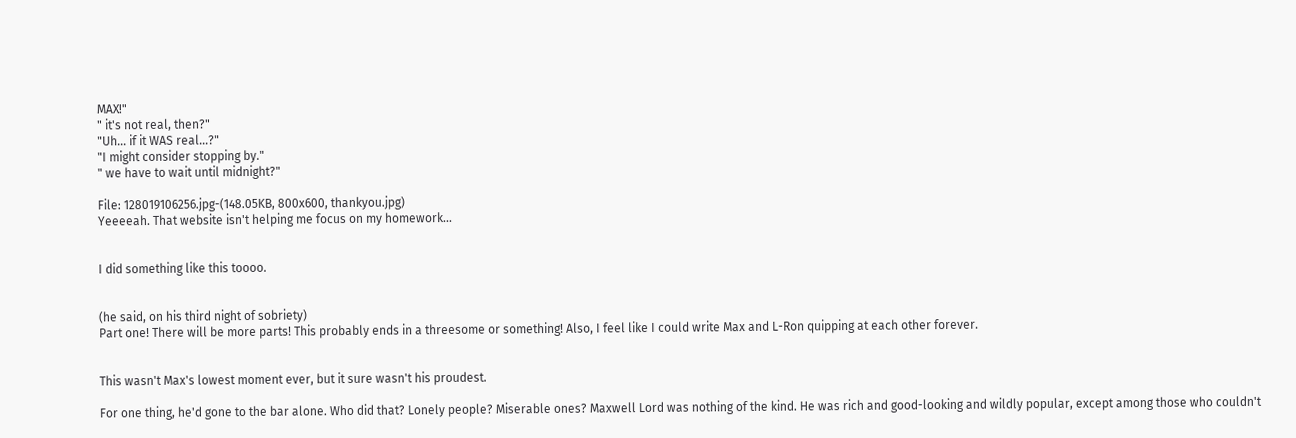MAX!"
" it's not real, then?"
"Uh... if it WAS real...?"
"I might consider stopping by."
" we have to wait until midnight?"

File: 128019106256.jpg-(148.05KB, 800x600, thankyou.jpg)
Yeeeeah. That website isn't helping me focus on my homework...


I did something like this toooo.


(he said, on his third night of sobriety)
Part one! There will be more parts! This probably ends in a threesome or something! Also, I feel like I could write Max and L-Ron quipping at each other forever.


This wasn't Max's lowest moment ever, but it sure wasn't his proudest.

For one thing, he'd gone to the bar alone. Who did that? Lonely people? Miserable ones? Maxwell Lord was nothing of the kind. He was rich and good-looking and wildly popular, except among those who couldn't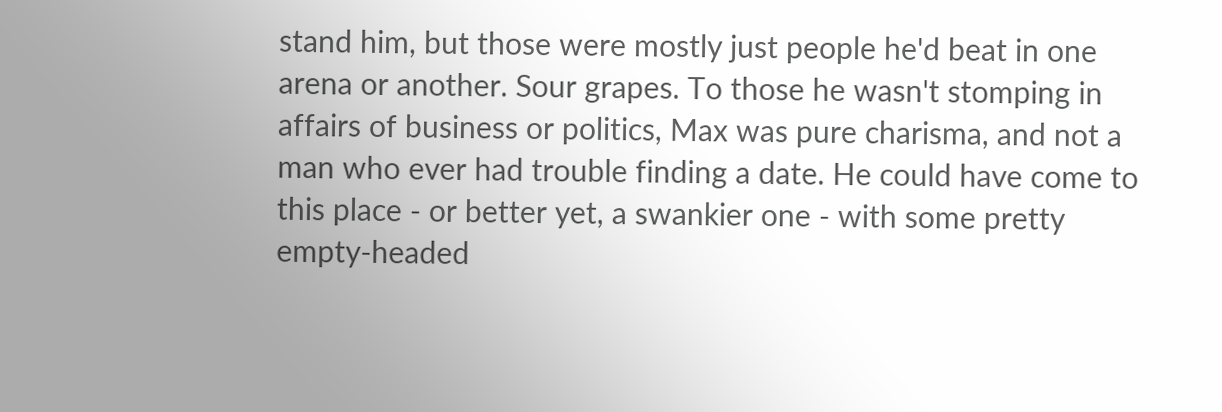stand him, but those were mostly just people he'd beat in one arena or another. Sour grapes. To those he wasn't stomping in affairs of business or politics, Max was pure charisma, and not a man who ever had trouble finding a date. He could have come to this place - or better yet, a swankier one - with some pretty empty-headed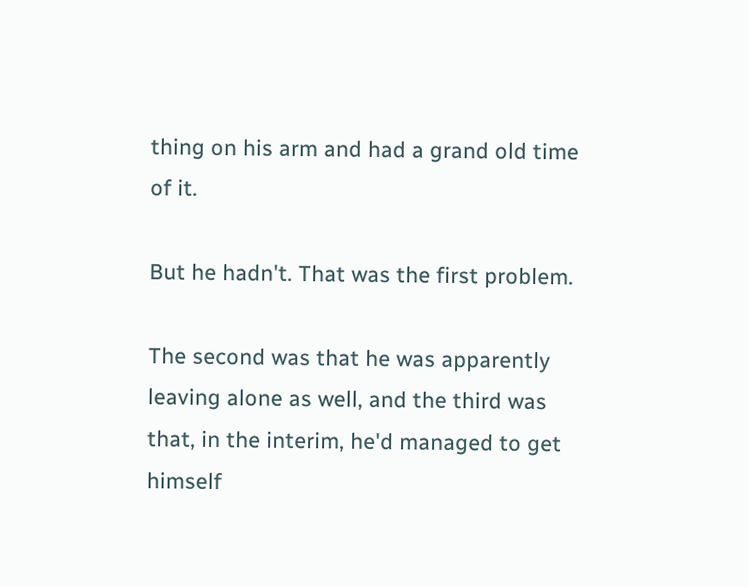thing on his arm and had a grand old time of it.

But he hadn't. That was the first problem.

The second was that he was apparently leaving alone as well, and the third was that, in the interim, he'd managed to get himself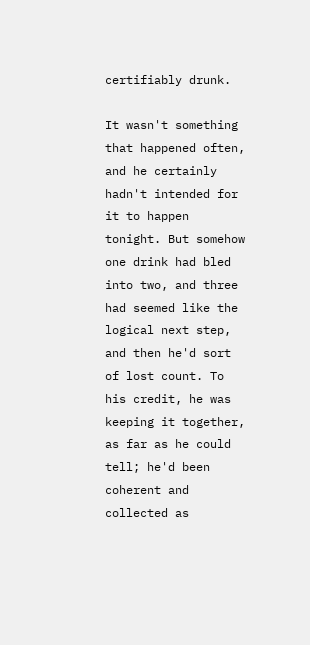certifiably drunk.

It wasn't something that happened often, and he certainly hadn't intended for it to happen tonight. But somehow one drink had bled into two, and three had seemed like the logical next step, and then he'd sort of lost count. To his credit, he was keeping it together, as far as he could tell; he'd been coherent and collected as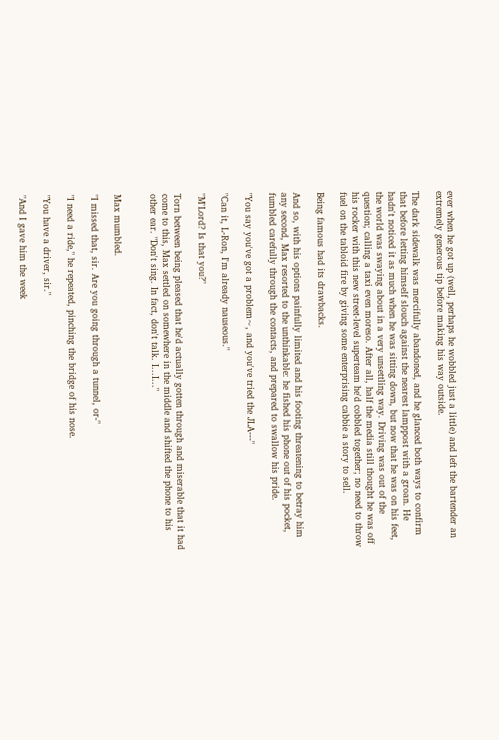ever when he got up (well, perhaps he wobbled just a little) and left the bartender an extremely generous tip before making his way outside.

The dark sidewalk was mercifully abandoned, and he glanced both ways to confirm that before letting himself slouch against the nearest lamppost with a groan. He hadn't noticed it as much when he was sitting down, but now that he was on his feet, the world was swaying about in a very unsettling way. Driving was out of the question; calling a taxi even moreso. After all, half the media still thought he was off his rocker with this new street-level superteam he'd cobbled together; no need to throw fuel on the tabloid fire by giving some enterprising cabbie a story to sell.

Being famous had its drawbacks.

And so, with his options painfully limited and his footing threatening to betray him any second, Max resorted to the unthinkable: he fished his phone out of his pocket, fumbled carefully through the contacts, and prepared to swallow his pride.

"You say you've got a problem~, and you've tried the JLA---"

"Can it, L-Ron, I'm already nauseous."

"M'Lord? Is that you?"

Torn between being pleased that he'd actually gotten through and miserable that it had come to this, Max settled on somewhere in the middle and shifted the phone to his other ear. "Don't sing. In fact, don't talk. I...I..."


Max mumbled.

"I missed that, sir. Are you going through a tunnel, or-"

"I need a ride," he repeated, pinching the bridge of his nose.

"You have a driver, sir."

"And I gave him the week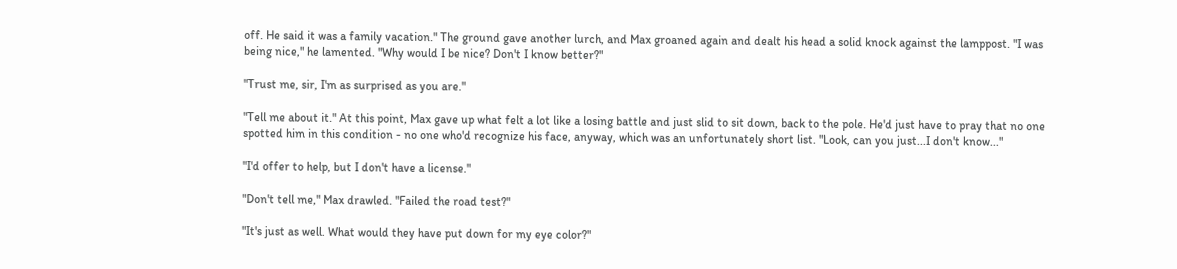off. He said it was a family vacation." The ground gave another lurch, and Max groaned again and dealt his head a solid knock against the lamppost. "I was being nice," he lamented. "Why would I be nice? Don't I know better?"

"Trust me, sir, I'm as surprised as you are."

"Tell me about it." At this point, Max gave up what felt a lot like a losing battle and just slid to sit down, back to the pole. He'd just have to pray that no one spotted him in this condition - no one who'd recognize his face, anyway, which was an unfortunately short list. "Look, can you just...I don't know..."

"I'd offer to help, but I don't have a license."

"Don't tell me," Max drawled. "Failed the road test?"

"It's just as well. What would they have put down for my eye color?"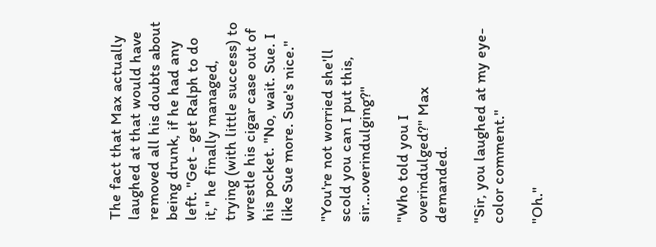The fact that Max actually laughed at that would have removed all his doubts about being drunk, if he had any left. "Get - get Ralph to do it," he finally managed, trying (with little success) to wrestle his cigar case out of his pocket. "No, wait. Sue. I like Sue more. Sue's nice."

"You're not worried she'll scold you can I put this, sir...overindulging?"

"Who told you I overindulged?" Max demanded.

"Sir, you laughed at my eye-color comment."

"Oh."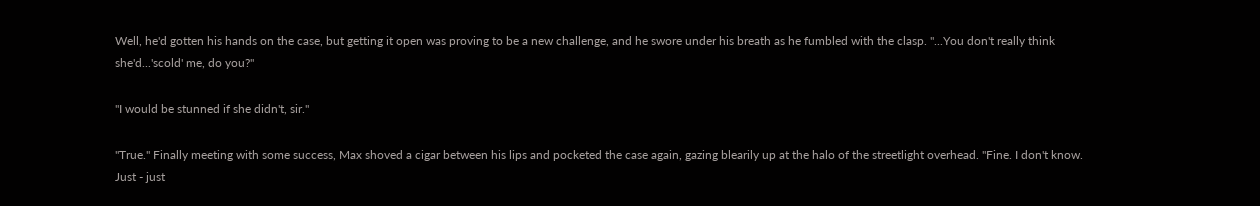Well, he'd gotten his hands on the case, but getting it open was proving to be a new challenge, and he swore under his breath as he fumbled with the clasp. "...You don't really think she'd...'scold' me, do you?"

"I would be stunned if she didn't, sir."

"True." Finally meeting with some success, Max shoved a cigar between his lips and pocketed the case again, gazing blearily up at the halo of the streetlight overhead. "Fine. I don't know. Just - just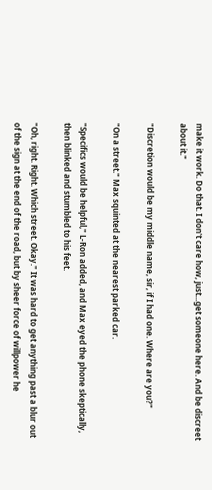make it work. Do that. I don't care how, just...get someone here. And be discreet about it."

"Discretion would be my middle name, sir, if I had one. Where are you?"

"On a street." Max squinted at the nearest parked car.

"Specifics would be helpful," L-Ron added, and Max eyed the phone skeptically, then blinked and stumbled to his feet.

"Oh, right. Right. Which street. Okay." It was hard to get anything past a blur out of the sign at the end of the road, but by sheer force of willpower he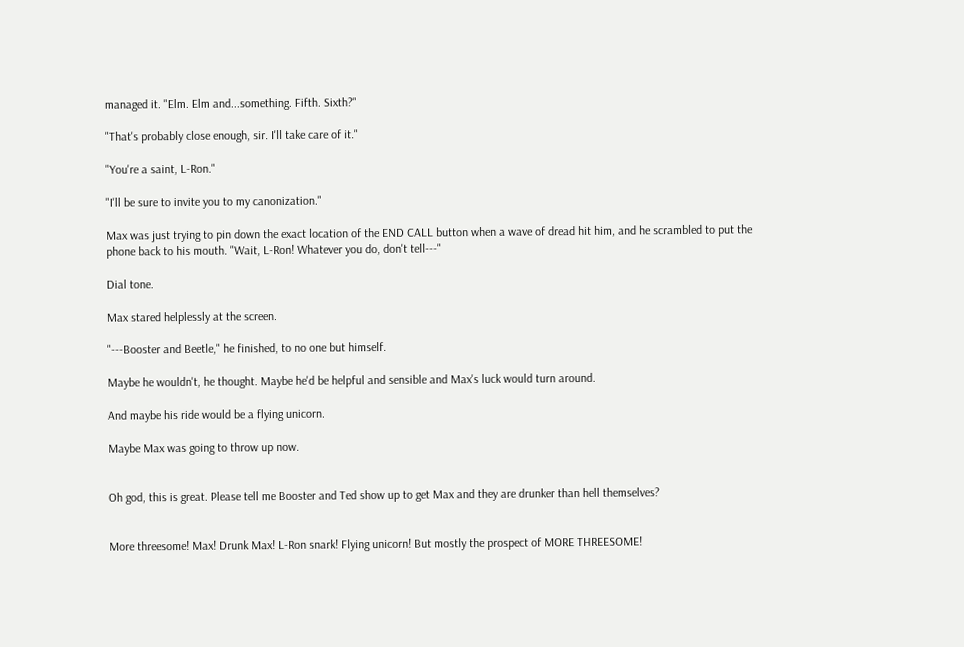managed it. "Elm. Elm and...something. Fifth. Sixth?"

"That's probably close enough, sir. I'll take care of it."

"You're a saint, L-Ron."

"I'll be sure to invite you to my canonization."

Max was just trying to pin down the exact location of the END CALL button when a wave of dread hit him, and he scrambled to put the phone back to his mouth. "Wait, L-Ron! Whatever you do, don't tell---"

Dial tone.

Max stared helplessly at the screen.

"---Booster and Beetle," he finished, to no one but himself.

Maybe he wouldn't, he thought. Maybe he'd be helpful and sensible and Max's luck would turn around.

And maybe his ride would be a flying unicorn.

Maybe Max was going to throw up now.


Oh god, this is great. Please tell me Booster and Ted show up to get Max and they are drunker than hell themselves?


More threesome! Max! Drunk Max! L-Ron snark! Flying unicorn! But mostly the prospect of MORE THREESOME!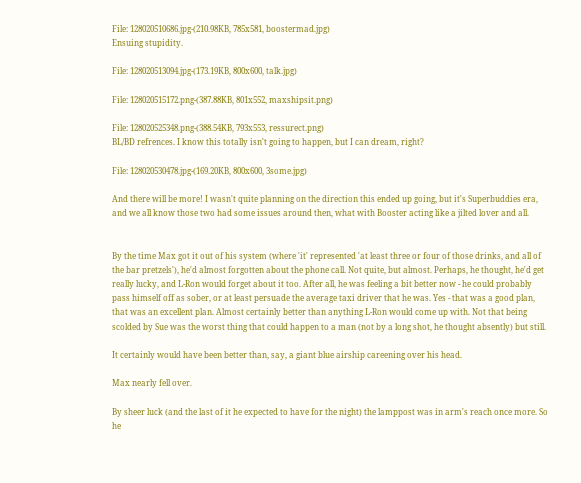File: 128020510686.jpg-(210.98KB, 785x581, boostermad.jpg)
Ensuing stupidity.

File: 128020513094.jpg-(173.19KB, 800x600, talk.jpg)

File: 128020515172.png-(387.88KB, 801x552, maxshipsit.png)

File: 128020525348.png-(388.54KB, 793x553, ressurect.png)
BL/BD refrences. I know this totally isn't going to happen, but I can dream, right?

File: 128020530478.jpg-(169.20KB, 800x600, 3some.jpg)

And there will be more! I wasn't quite planning on the direction this ended up going, but it's Superbuddies era, and we all know those two had some issues around then, what with Booster acting like a jilted lover and all.


By the time Max got it out of his system (where 'it' represented 'at least three or four of those drinks, and all of the bar pretzels'), he'd almost forgotten about the phone call. Not quite, but almost. Perhaps, he thought, he'd get really lucky, and L-Ron would forget about it too. After all, he was feeling a bit better now - he could probably pass himself off as sober, or at least persuade the average taxi driver that he was. Yes - that was a good plan, that was an excellent plan. Almost certainly better than anything L-Ron would come up with. Not that being scolded by Sue was the worst thing that could happen to a man (not by a long shot, he thought absently) but still.

It certainly would have been better than, say, a giant blue airship careening over his head.

Max nearly fell over.

By sheer luck (and the last of it he expected to have for the night) the lamppost was in arm's reach once more. So he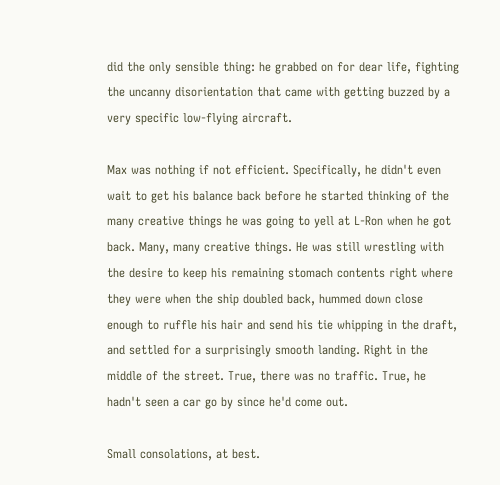did the only sensible thing: he grabbed on for dear life, fighting the uncanny disorientation that came with getting buzzed by a very specific low-flying aircraft.

Max was nothing if not efficient. Specifically, he didn't even wait to get his balance back before he started thinking of the many creative things he was going to yell at L-Ron when he got back. Many, many creative things. He was still wrestling with the desire to keep his remaining stomach contents right where they were when the ship doubled back, hummed down close enough to ruffle his hair and send his tie whipping in the draft, and settled for a surprisingly smooth landing. Right in the middle of the street. True, there was no traffic. True, he hadn't seen a car go by since he'd come out.

Small consolations, at best.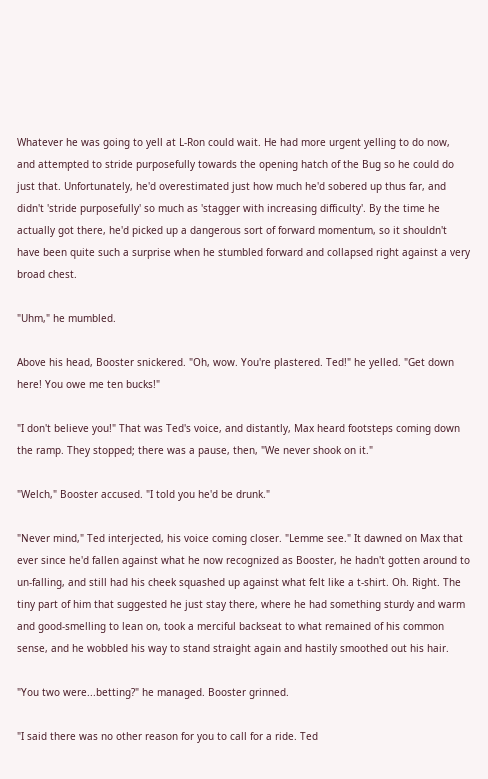Whatever he was going to yell at L-Ron could wait. He had more urgent yelling to do now, and attempted to stride purposefully towards the opening hatch of the Bug so he could do just that. Unfortunately, he'd overestimated just how much he'd sobered up thus far, and didn't 'stride purposefully' so much as 'stagger with increasing difficulty'. By the time he actually got there, he'd picked up a dangerous sort of forward momentum, so it shouldn't have been quite such a surprise when he stumbled forward and collapsed right against a very broad chest.

"Uhm," he mumbled.

Above his head, Booster snickered. "Oh, wow. You're plastered. Ted!" he yelled. "Get down here! You owe me ten bucks!"

"I don't believe you!" That was Ted's voice, and distantly, Max heard footsteps coming down the ramp. They stopped; there was a pause, then, "We never shook on it."

"Welch," Booster accused. "I told you he'd be drunk."

"Never mind," Ted interjected, his voice coming closer. "Lemme see." It dawned on Max that ever since he'd fallen against what he now recognized as Booster, he hadn't gotten around to un-falling, and still had his cheek squashed up against what felt like a t-shirt. Oh. Right. The tiny part of him that suggested he just stay there, where he had something sturdy and warm and good-smelling to lean on, took a merciful backseat to what remained of his common sense, and he wobbled his way to stand straight again and hastily smoothed out his hair.

"You two were...betting?" he managed. Booster grinned.

"I said there was no other reason for you to call for a ride. Ted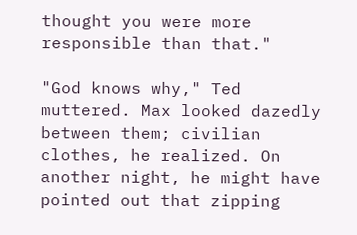thought you were more responsible than that."

"God knows why," Ted muttered. Max looked dazedly between them; civilian clothes, he realized. On another night, he might have pointed out that zipping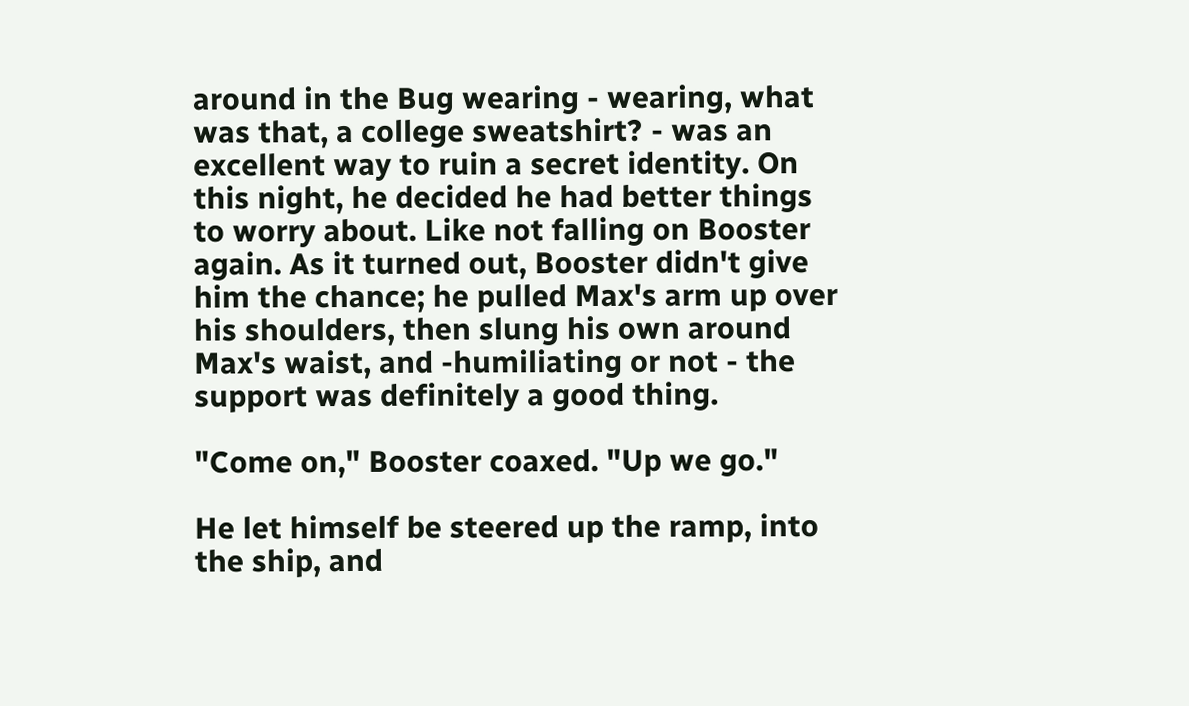around in the Bug wearing - wearing, what was that, a college sweatshirt? - was an excellent way to ruin a secret identity. On this night, he decided he had better things to worry about. Like not falling on Booster again. As it turned out, Booster didn't give him the chance; he pulled Max's arm up over his shoulders, then slung his own around Max's waist, and -humiliating or not - the support was definitely a good thing.

"Come on," Booster coaxed. "Up we go."

He let himself be steered up the ramp, into the ship, and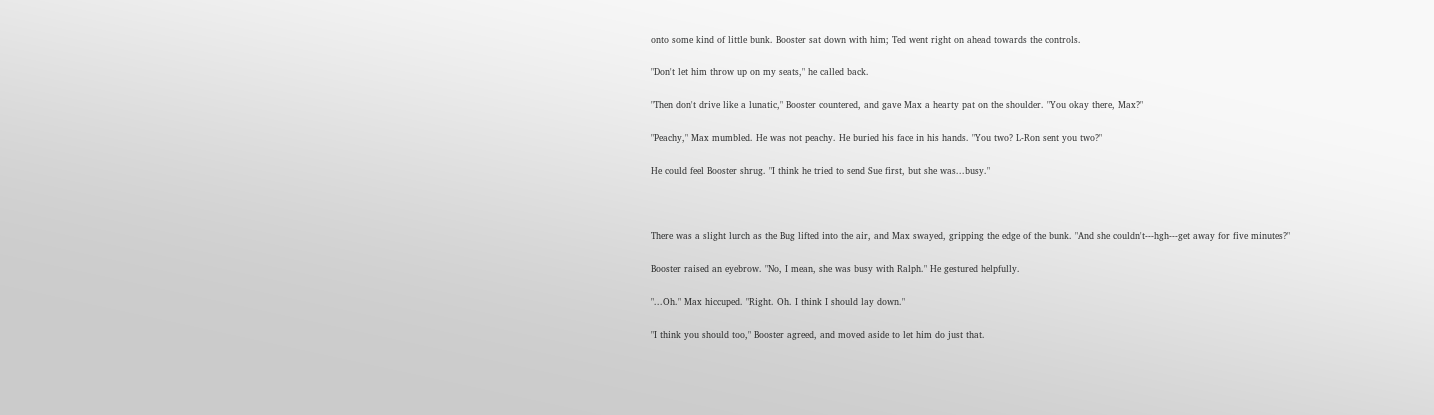onto some kind of little bunk. Booster sat down with him; Ted went right on ahead towards the controls.

"Don't let him throw up on my seats," he called back.

"Then don't drive like a lunatic," Booster countered, and gave Max a hearty pat on the shoulder. "You okay there, Max?"

"Peachy," Max mumbled. He was not peachy. He buried his face in his hands. "You two? L-Ron sent you two?"

He could feel Booster shrug. "I think he tried to send Sue first, but she was...busy."



There was a slight lurch as the Bug lifted into the air, and Max swayed, gripping the edge of the bunk. "And she couldn't---hgh---get away for five minutes?"

Booster raised an eyebrow. "No, I mean, she was busy with Ralph." He gestured helpfully.

"...Oh." Max hiccuped. "Right. Oh. I think I should lay down."

"I think you should too," Booster agreed, and moved aside to let him do just that.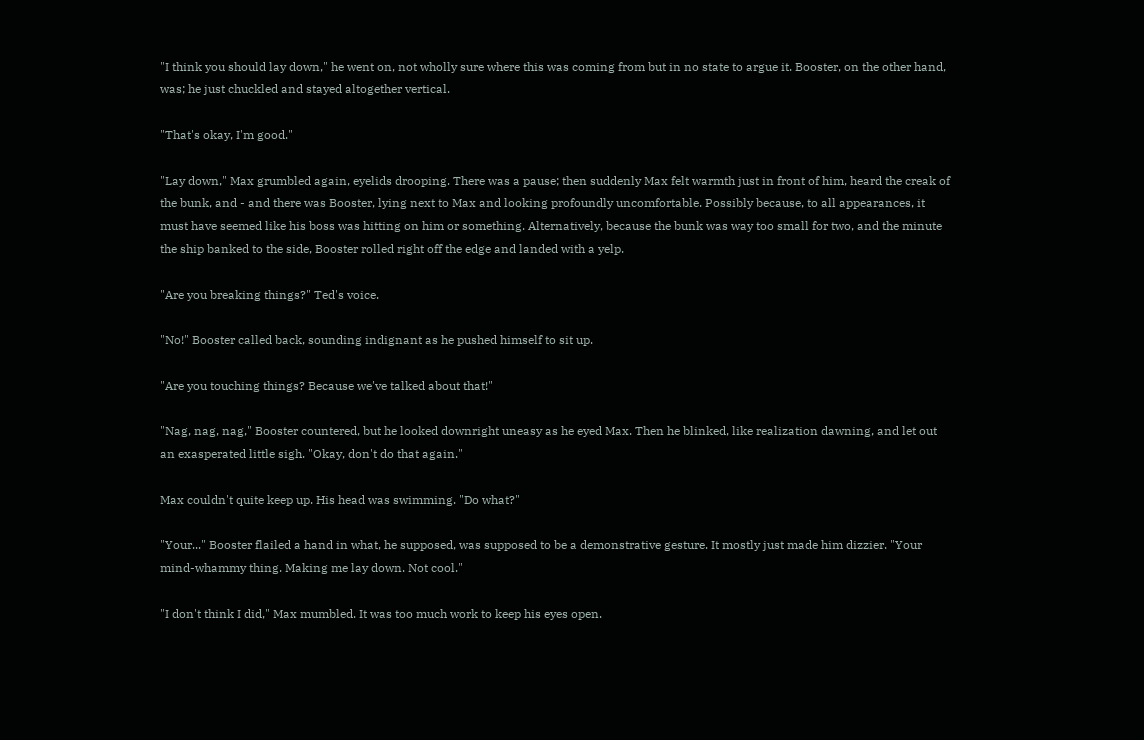"I think you should lay down," he went on, not wholly sure where this was coming from but in no state to argue it. Booster, on the other hand, was; he just chuckled and stayed altogether vertical.

"That's okay, I'm good."

"Lay down," Max grumbled again, eyelids drooping. There was a pause; then suddenly Max felt warmth just in front of him, heard the creak of the bunk, and - and there was Booster, lying next to Max and looking profoundly uncomfortable. Possibly because, to all appearances, it must have seemed like his boss was hitting on him or something. Alternatively, because the bunk was way too small for two, and the minute the ship banked to the side, Booster rolled right off the edge and landed with a yelp.

"Are you breaking things?" Ted's voice.

"No!" Booster called back, sounding indignant as he pushed himself to sit up.

"Are you touching things? Because we've talked about that!"

"Nag, nag, nag," Booster countered, but he looked downright uneasy as he eyed Max. Then he blinked, like realization dawning, and let out an exasperated little sigh. "Okay, don't do that again."

Max couldn't quite keep up. His head was swimming. "Do what?"

"Your..." Booster flailed a hand in what, he supposed, was supposed to be a demonstrative gesture. It mostly just made him dizzier. "Your mind-whammy thing. Making me lay down. Not cool."

"I don't think I did," Max mumbled. It was too much work to keep his eyes open.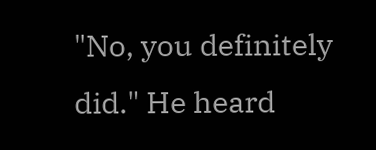"No, you definitely did." He heard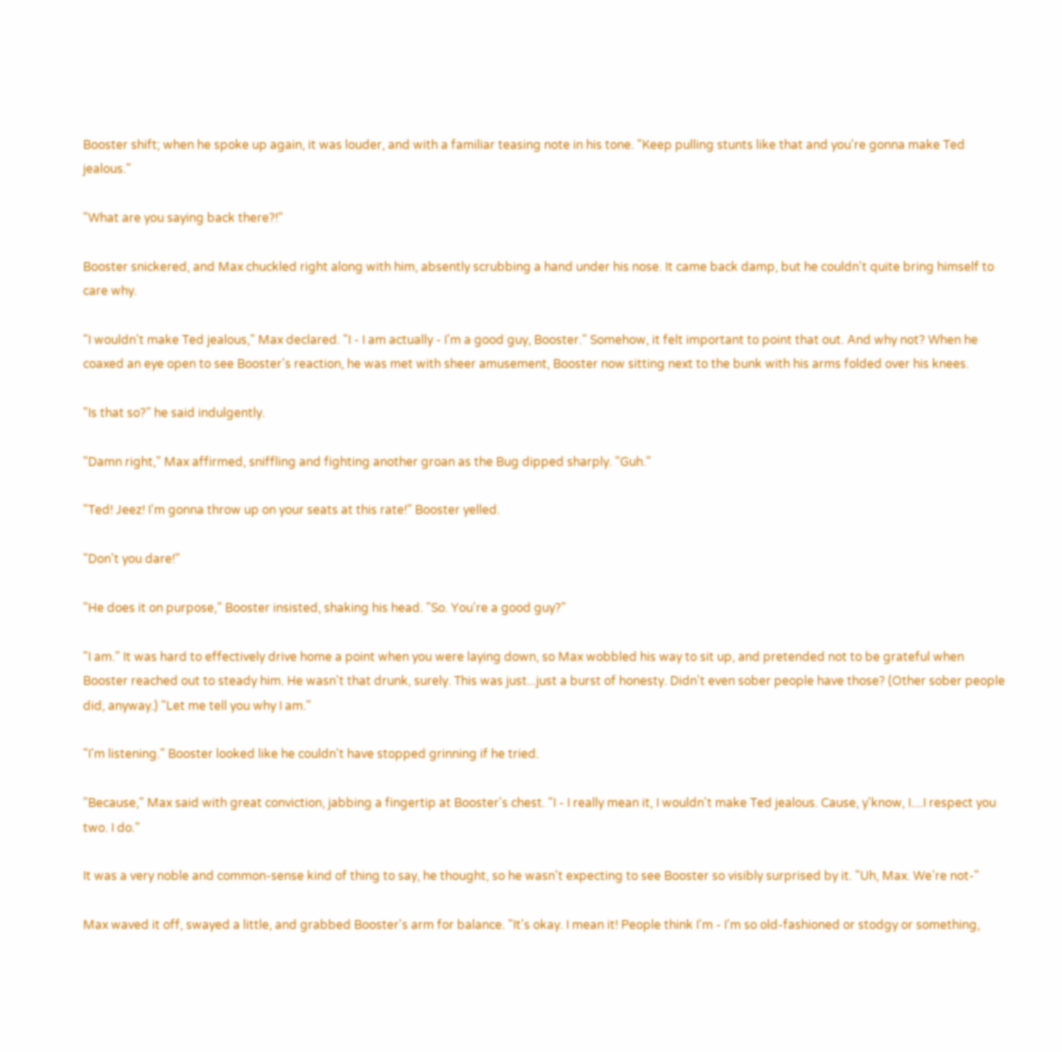Booster shift; when he spoke up again, it was louder, and with a familiar teasing note in his tone. "Keep pulling stunts like that and you're gonna make Ted jealous."

"What are you saying back there?!"

Booster snickered, and Max chuckled right along with him, absently scrubbing a hand under his nose. It came back damp, but he couldn't quite bring himself to care why.

"I wouldn't make Ted jealous," Max declared. "I - I am actually - I'm a good guy, Booster." Somehow, it felt important to point that out. And why not? When he coaxed an eye open to see Booster's reaction, he was met with sheer amusement, Booster now sitting next to the bunk with his arms folded over his knees.

"Is that so?" he said indulgently.

"Damn right," Max affirmed, sniffling and fighting another groan as the Bug dipped sharply. "Guh."

"Ted! Jeez! I'm gonna throw up on your seats at this rate!" Booster yelled.

"Don't you dare!"

"He does it on purpose," Booster insisted, shaking his head. "So. You're a good guy?"

"I am." It was hard to effectively drive home a point when you were laying down, so Max wobbled his way to sit up, and pretended not to be grateful when Booster reached out to steady him. He wasn't that drunk, surely. This was just...just a burst of honesty. Didn't even sober people have those? (Other sober people did, anyway.) "Let me tell you why I am."

"I'm listening." Booster looked like he couldn't have stopped grinning if he tried.

"Because," Max said with great conviction, jabbing a fingertip at Booster's chest. "I - I really mean it, I wouldn't make Ted jealous. Cause, y'know, I....I respect you two. I do."

It was a very noble and common-sense kind of thing to say, he thought, so he wasn't expecting to see Booster so visibly surprised by it. "Uh, Max. We're not-"

Max waved it off, swayed a little, and grabbed Booster's arm for balance. "It's okay. I mean it! People think I'm - I'm so old-fashioned or stodgy or something,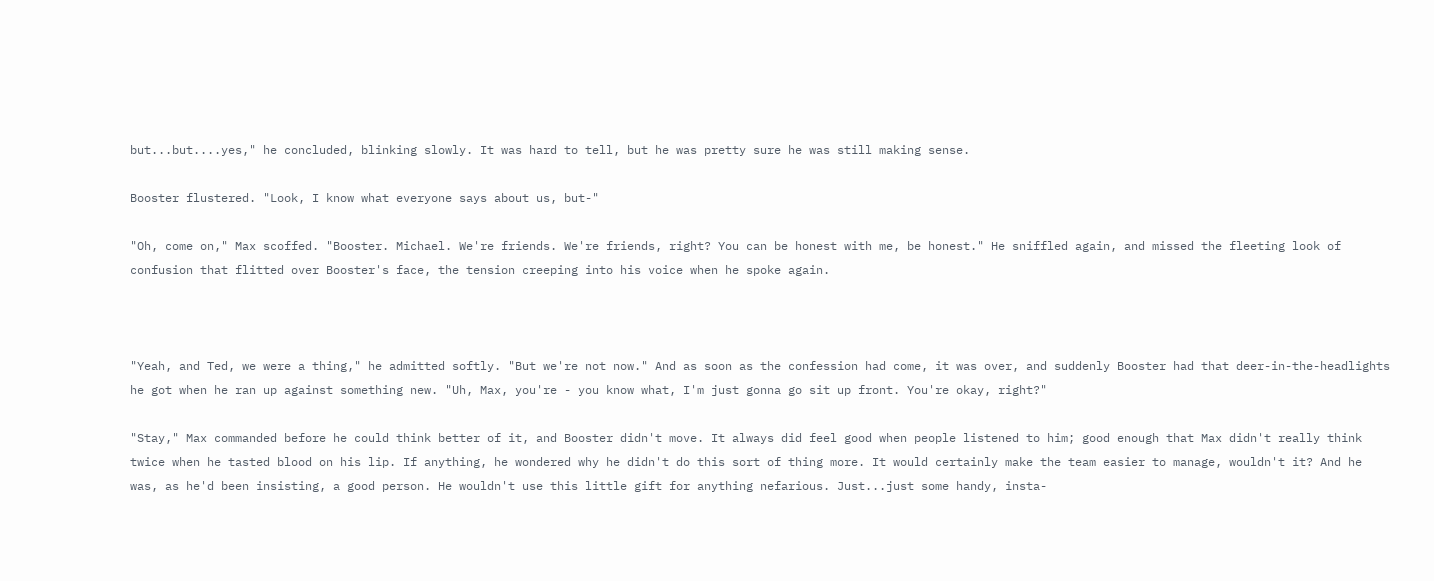but...but....yes," he concluded, blinking slowly. It was hard to tell, but he was pretty sure he was still making sense.

Booster flustered. "Look, I know what everyone says about us, but-"

"Oh, come on," Max scoffed. "Booster. Michael. We're friends. We're friends, right? You can be honest with me, be honest." He sniffled again, and missed the fleeting look of confusion that flitted over Booster's face, the tension creeping into his voice when he spoke again.



"Yeah, and Ted, we were a thing," he admitted softly. "But we're not now." And as soon as the confession had come, it was over, and suddenly Booster had that deer-in-the-headlights he got when he ran up against something new. "Uh, Max, you're - you know what, I'm just gonna go sit up front. You're okay, right?"

"Stay," Max commanded before he could think better of it, and Booster didn't move. It always did feel good when people listened to him; good enough that Max didn't really think twice when he tasted blood on his lip. If anything, he wondered why he didn't do this sort of thing more. It would certainly make the team easier to manage, wouldn't it? And he was, as he'd been insisting, a good person. He wouldn't use this little gift for anything nefarious. Just...just some handy, insta-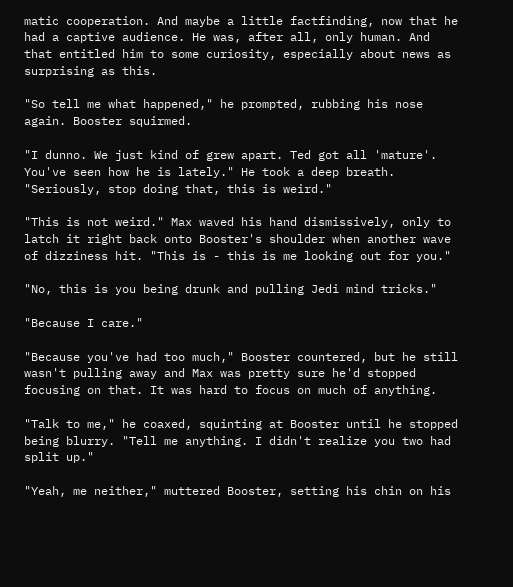matic cooperation. And maybe a little factfinding, now that he had a captive audience. He was, after all, only human. And that entitled him to some curiosity, especially about news as surprising as this.

"So tell me what happened," he prompted, rubbing his nose again. Booster squirmed.

"I dunno. We just kind of grew apart. Ted got all 'mature'. You've seen how he is lately." He took a deep breath. "Seriously, stop doing that, this is weird."

"This is not weird." Max waved his hand dismissively, only to latch it right back onto Booster's shoulder when another wave of dizziness hit. "This is - this is me looking out for you."

"No, this is you being drunk and pulling Jedi mind tricks."

"Because I care."

"Because you've had too much," Booster countered, but he still wasn't pulling away and Max was pretty sure he'd stopped focusing on that. It was hard to focus on much of anything.

"Talk to me," he coaxed, squinting at Booster until he stopped being blurry. "Tell me anything. I didn't realize you two had split up."

"Yeah, me neither," muttered Booster, setting his chin on his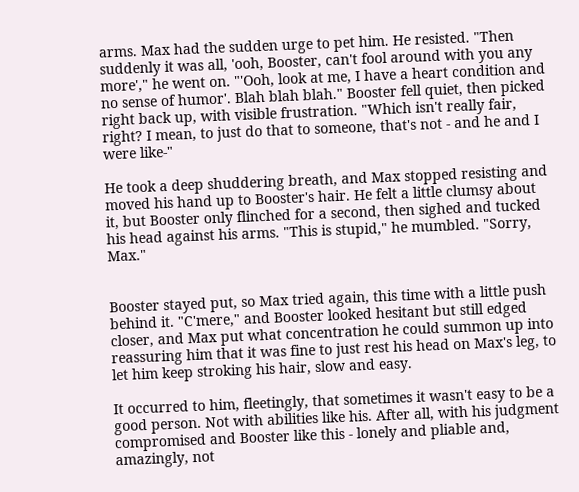arms. Max had the sudden urge to pet him. He resisted. "Then suddenly it was all, 'ooh, Booster, can't fool around with you any more'," he went on. "'Ooh, look at me, I have a heart condition and no sense of humor'. Blah blah blah." Booster fell quiet, then picked right back up, with visible frustration. "Which isn't really fair, right? I mean, to just do that to someone, that's not - and he and I were like-"

He took a deep shuddering breath, and Max stopped resisting and moved his hand up to Booster's hair. He felt a little clumsy about it, but Booster only flinched for a second, then sighed and tucked his head against his arms. "This is stupid," he mumbled. "Sorry, Max."


Booster stayed put, so Max tried again, this time with a little push behind it. "C'mere," and Booster looked hesitant but still edged closer, and Max put what concentration he could summon up into reassuring him that it was fine to just rest his head on Max's leg, to let him keep stroking his hair, slow and easy.

It occurred to him, fleetingly, that sometimes it wasn't easy to be a good person. Not with abilities like his. After all, with his judgment compromised and Booster like this - lonely and pliable and, amazingly, not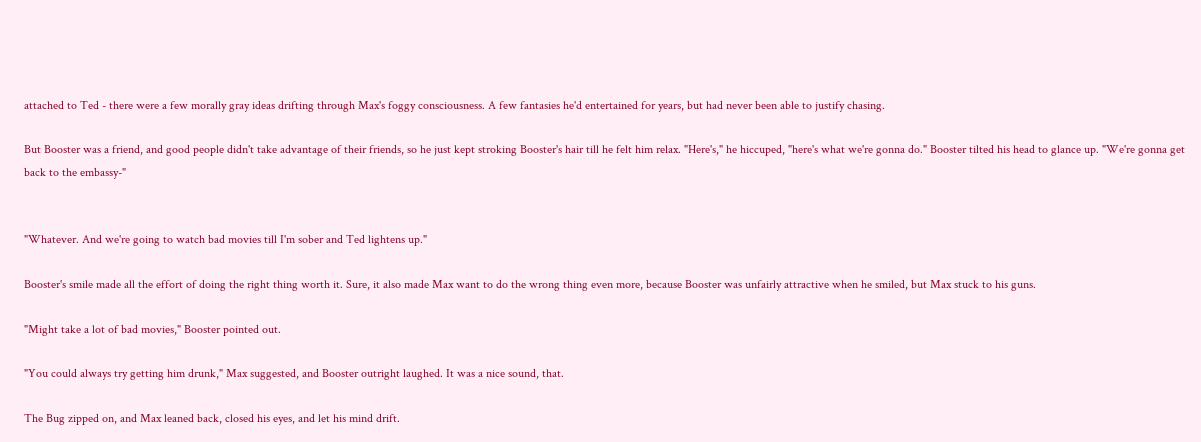attached to Ted - there were a few morally gray ideas drifting through Max's foggy consciousness. A few fantasies he'd entertained for years, but had never been able to justify chasing.

But Booster was a friend, and good people didn't take advantage of their friends, so he just kept stroking Booster's hair till he felt him relax. "Here's," he hiccuped, "here's what we're gonna do." Booster tilted his head to glance up. "We're gonna get back to the embassy-"


"Whatever. And we're going to watch bad movies till I'm sober and Ted lightens up."

Booster's smile made all the effort of doing the right thing worth it. Sure, it also made Max want to do the wrong thing even more, because Booster was unfairly attractive when he smiled, but Max stuck to his guns.

"Might take a lot of bad movies," Booster pointed out.

"You could always try getting him drunk," Max suggested, and Booster outright laughed. It was a nice sound, that.

The Bug zipped on, and Max leaned back, closed his eyes, and let his mind drift.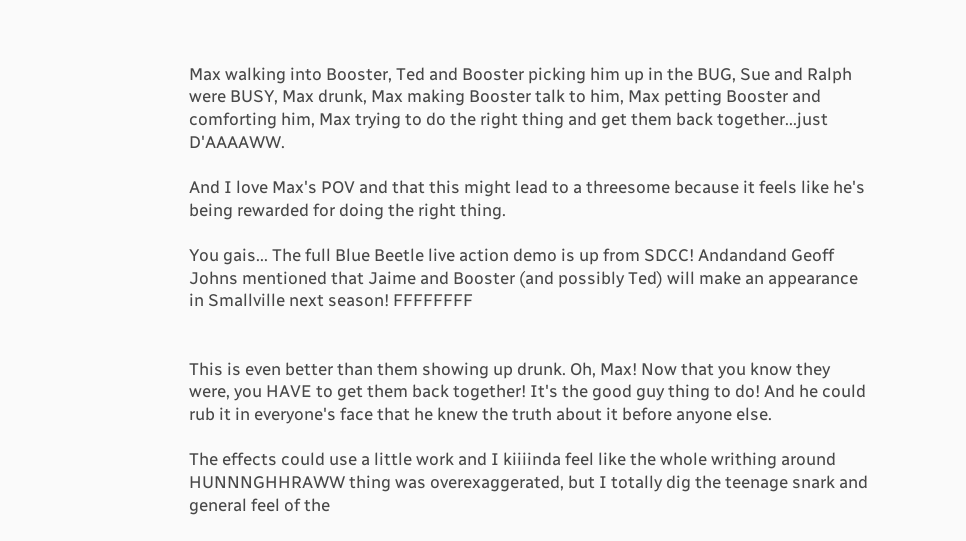Max walking into Booster, Ted and Booster picking him up in the BUG, Sue and Ralph were BUSY, Max drunk, Max making Booster talk to him, Max petting Booster and comforting him, Max trying to do the right thing and get them back together...just D'AAAAWW.

And I love Max's POV and that this might lead to a threesome because it feels like he's being rewarded for doing the right thing.

You gais... The full Blue Beetle live action demo is up from SDCC! Andandand Geoff Johns mentioned that Jaime and Booster (and possibly Ted) will make an appearance in Smallville next season! FFFFFFFF


This is even better than them showing up drunk. Oh, Max! Now that you know they were, you HAVE to get them back together! It's the good guy thing to do! And he could rub it in everyone's face that he knew the truth about it before anyone else.

The effects could use a little work and I kiiiinda feel like the whole writhing around HUNNNGHHRAWW thing was overexaggerated, but I totally dig the teenage snark and general feel of the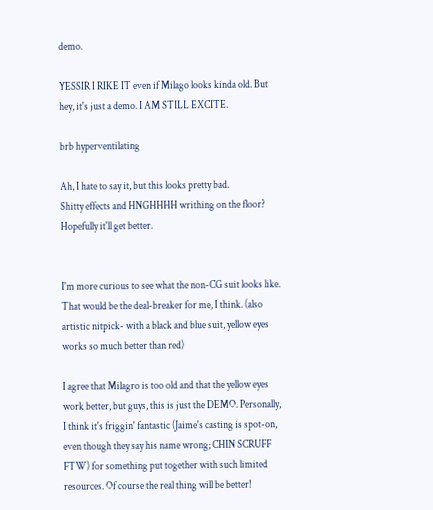demo.

YESSIR I RIKE IT even if Milago looks kinda old. But hey, it's just a demo. I AM STILL EXCITE.

brb hyperventilating

Ah, I hate to say it, but this looks pretty bad.
Shitty effects and HNGHHHH writhing on the floor? Hopefully it'll get better.


I'm more curious to see what the non-CG suit looks like. That would be the deal-breaker for me, I think. (also artistic nitpick- with a black and blue suit, yellow eyes works so much better than red)

I agree that Milagro is too old and that the yellow eyes work better, but guys, this is just the DEMO. Personally, I think it's friggin' fantastic (Jaime's casting is spot-on, even though they say his name wrong; CHIN SCRUFF FTW) for something put together with such limited resources. Of course the real thing will be better!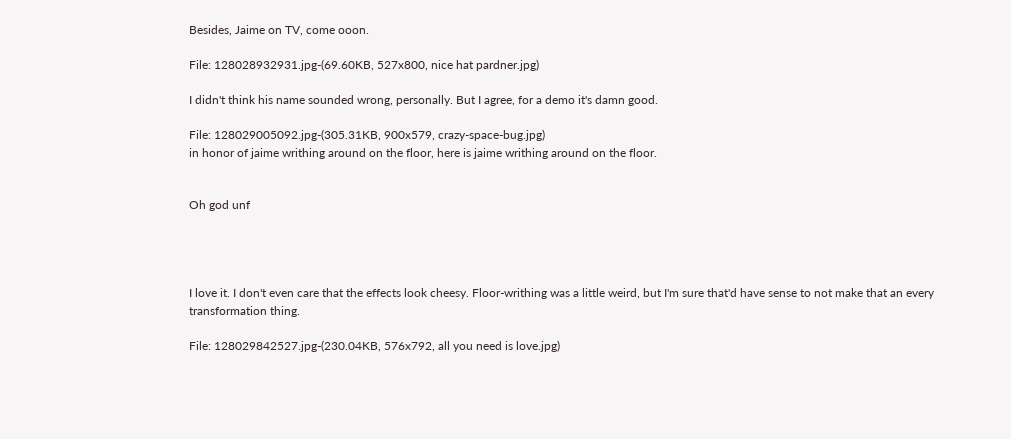Besides, Jaime on TV, come ooon.

File: 128028932931.jpg-(69.60KB, 527x800, nice hat pardner.jpg)

I didn't think his name sounded wrong, personally. But I agree, for a demo it's damn good.

File: 128029005092.jpg-(305.31KB, 900x579, crazy-space-bug.jpg)
in honor of jaime writhing around on the floor, here is jaime writhing around on the floor.


Oh god unf




I love it. I don't even care that the effects look cheesy. Floor-writhing was a little weird, but I'm sure that'd have sense to not make that an every transformation thing.

File: 128029842527.jpg-(230.04KB, 576x792, all you need is love.jpg)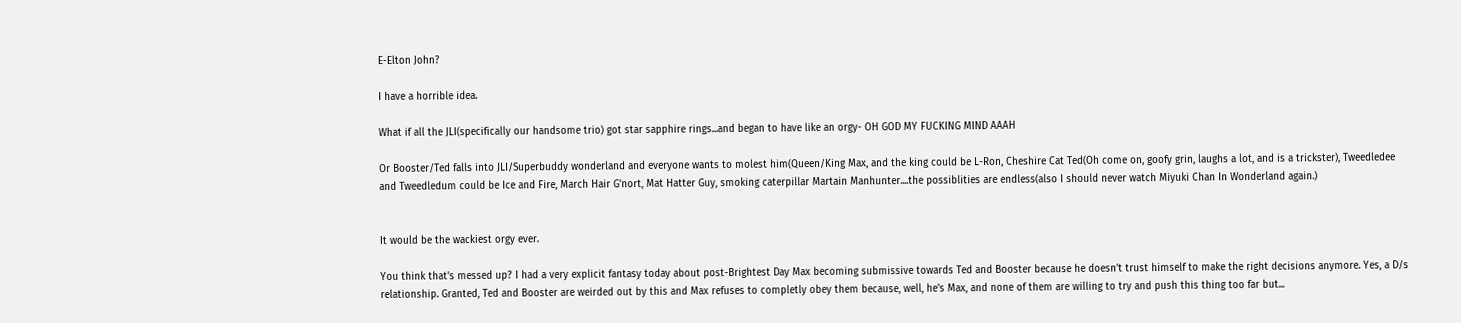E-Elton John?

I have a horrible idea.

What if all the JLI(specifically our handsome trio) got star sapphire rings...and began to have like an orgy- OH GOD MY FUCKING MIND AAAH

Or Booster/Ted falls into JLI/Superbuddy wonderland and everyone wants to molest him(Queen/King Max, and the king could be L-Ron, Cheshire Cat Ted(Oh come on, goofy grin, laughs a lot, and is a trickster), Tweedledee and Tweedledum could be Ice and Fire, March Hair G'nort, Mat Hatter Guy, smoking caterpillar Martain Manhunter....the possiblities are endless(also I should never watch Miyuki Chan In Wonderland again.)


It would be the wackiest orgy ever.

You think that's messed up? I had a very explicit fantasy today about post-Brightest Day Max becoming submissive towards Ted and Booster because he doesn't trust himself to make the right decisions anymore. Yes, a D/s relationship. Granted, Ted and Booster are weirded out by this and Max refuses to completly obey them because, well, he's Max, and none of them are willing to try and push this thing too far but...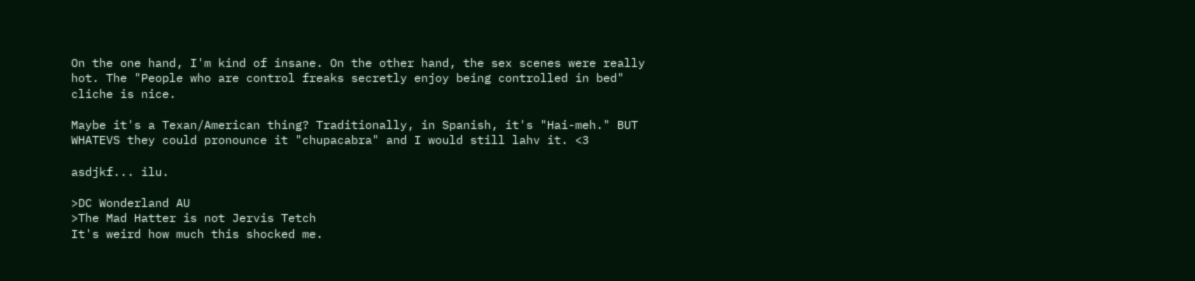On the one hand, I'm kind of insane. On the other hand, the sex scenes were really hot. The "People who are control freaks secretly enjoy being controlled in bed" cliche is nice.

Maybe it's a Texan/American thing? Traditionally, in Spanish, it's "Hai-meh." BUT WHATEVS they could pronounce it "chupacabra" and I would still lahv it. <3

asdjkf... ilu.

>DC Wonderland AU
>The Mad Hatter is not Jervis Tetch
It's weird how much this shocked me.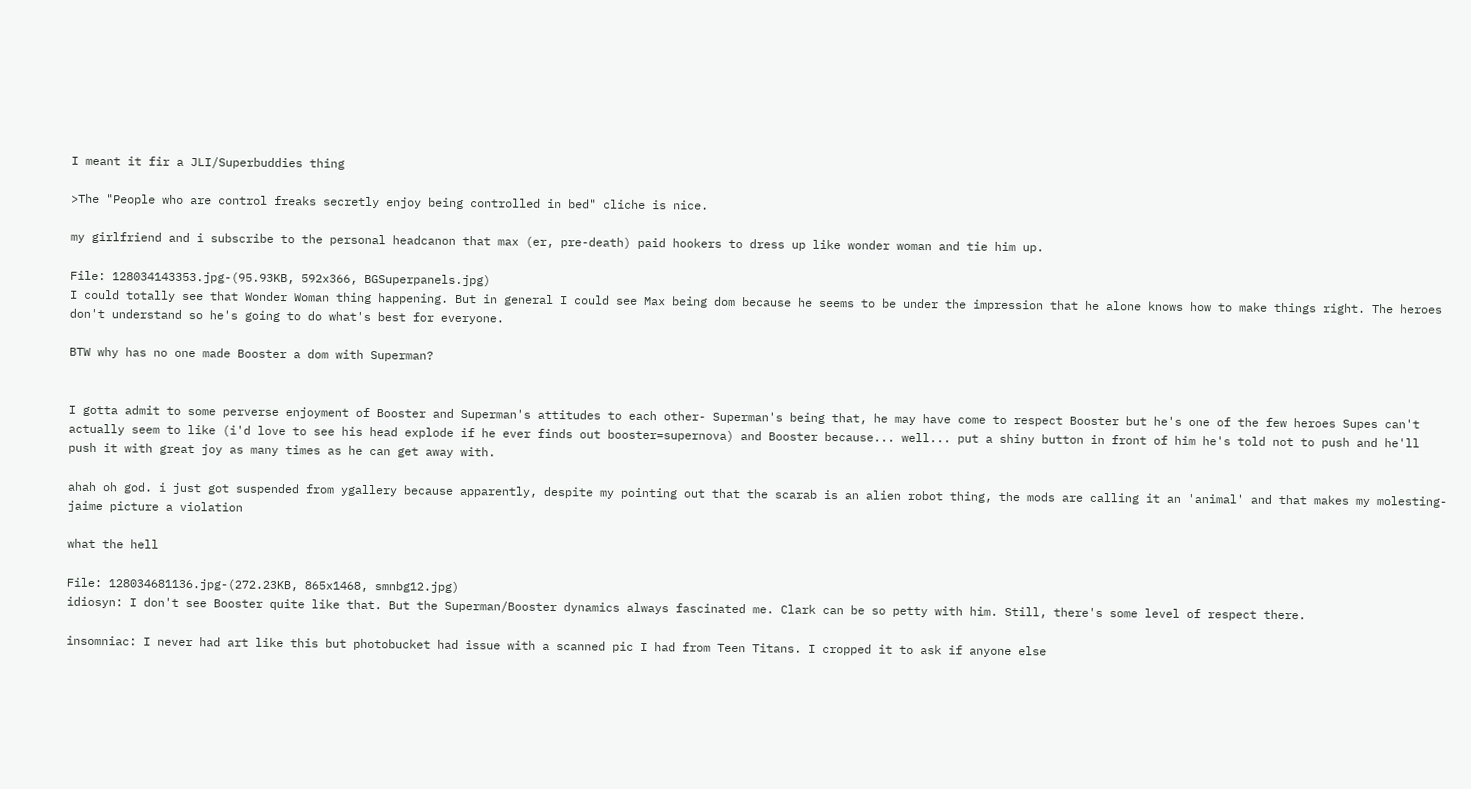I meant it fir a JLI/Superbuddies thing

>The "People who are control freaks secretly enjoy being controlled in bed" cliche is nice.

my girlfriend and i subscribe to the personal headcanon that max (er, pre-death) paid hookers to dress up like wonder woman and tie him up.

File: 128034143353.jpg-(95.93KB, 592x366, BGSuperpanels.jpg)
I could totally see that Wonder Woman thing happening. But in general I could see Max being dom because he seems to be under the impression that he alone knows how to make things right. The heroes don't understand so he's going to do what's best for everyone.

BTW why has no one made Booster a dom with Superman?


I gotta admit to some perverse enjoyment of Booster and Superman's attitudes to each other- Superman's being that, he may have come to respect Booster but he's one of the few heroes Supes can't actually seem to like (i'd love to see his head explode if he ever finds out booster=supernova) and Booster because... well... put a shiny button in front of him he's told not to push and he'll push it with great joy as many times as he can get away with.

ahah oh god. i just got suspended from ygallery because apparently, despite my pointing out that the scarab is an alien robot thing, the mods are calling it an 'animal' and that makes my molesting-jaime picture a violation

what the hell

File: 128034681136.jpg-(272.23KB, 865x1468, smnbg12.jpg)
idiosyn: I don't see Booster quite like that. But the Superman/Booster dynamics always fascinated me. Clark can be so petty with him. Still, there's some level of respect there.

insomniac: I never had art like this but photobucket had issue with a scanned pic I had from Teen Titans. I cropped it to ask if anyone else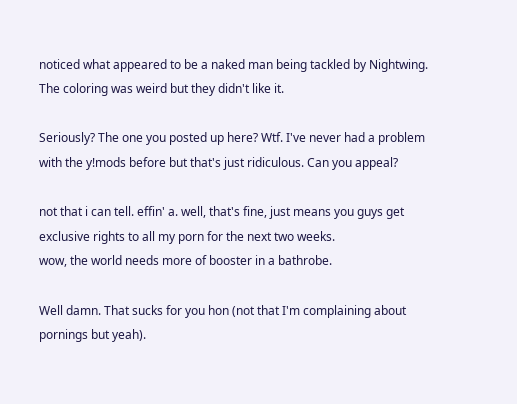noticed what appeared to be a naked man being tackled by Nightwing. The coloring was weird but they didn't like it.

Seriously? The one you posted up here? Wtf. I've never had a problem with the y!mods before but that's just ridiculous. Can you appeal?

not that i can tell. effin' a. well, that's fine, just means you guys get exclusive rights to all my porn for the next two weeks.
wow, the world needs more of booster in a bathrobe.

Well damn. That sucks for you hon (not that I'm complaining about pornings but yeah).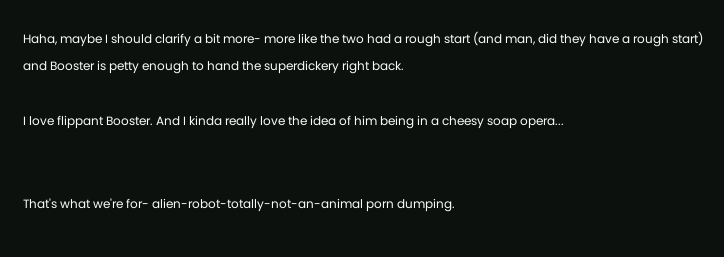Haha, maybe I should clarify a bit more- more like the two had a rough start (and man, did they have a rough start) and Booster is petty enough to hand the superdickery right back.

I love flippant Booster. And I kinda really love the idea of him being in a cheesy soap opera...


That's what we're for- alien-robot-totally-not-an-animal porn dumping.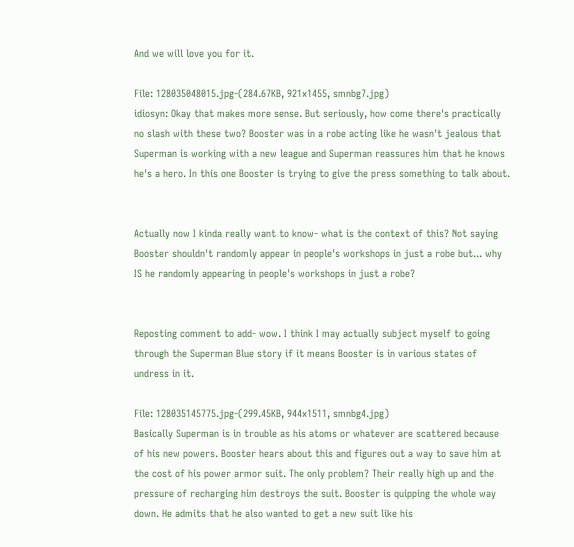And we will love you for it.

File: 128035048015.jpg-(284.67KB, 921x1455, smnbg7.jpg)
idiosyn: Okay that makes more sense. But seriously, how come there's practically no slash with these two? Booster was in a robe acting like he wasn't jealous that Superman is working with a new league and Superman reassures him that he knows he's a hero. In this one Booster is trying to give the press something to talk about.


Actually now I kinda really want to know- what is the context of this? Not saying Booster shouldn't randomly appear in people's workshops in just a robe but... why IS he randomly appearing in people's workshops in just a robe?


Reposting comment to add- wow. I think I may actually subject myself to going through the Superman Blue story if it means Booster is in various states of undress in it.

File: 128035145775.jpg-(299.45KB, 944x1511, smnbg4.jpg)
Basically Superman is in trouble as his atoms or whatever are scattered because of his new powers. Booster hears about this and figures out a way to save him at the cost of his power armor suit. The only problem? Their really high up and the pressure of recharging him destroys the suit. Booster is quipping the whole way down. He admits that he also wanted to get a new suit like his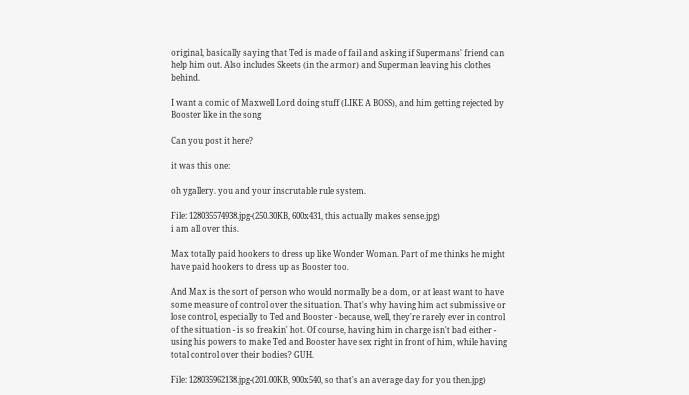original, basically saying that Ted is made of fail and asking if Supermans' friend can help him out. Also includes Skeets (in the armor) and Superman leaving his clothes behind.

I want a comic of Maxwell Lord doing stuff (LIKE A BOSS), and him getting rejected by Booster like in the song

Can you post it here?

it was this one:

oh ygallery. you and your inscrutable rule system.

File: 128035574938.jpg-(250.30KB, 600x431, this actually makes sense.jpg)
i am all over this.

Max totally paid hookers to dress up like Wonder Woman. Part of me thinks he might have paid hookers to dress up as Booster too.

And Max is the sort of person who would normally be a dom, or at least want to have some measure of control over the situation. That's why having him act submissive or lose control, especially to Ted and Booster - because, well, they're rarely ever in control of the situation - is so freakin' hot. Of course, having him in charge isn't bad either - using his powers to make Ted and Booster have sex right in front of him, while having total control over their bodies? GUH.

File: 128035962138.jpg-(201.00KB, 900x540, so that's an average day for you then.jpg)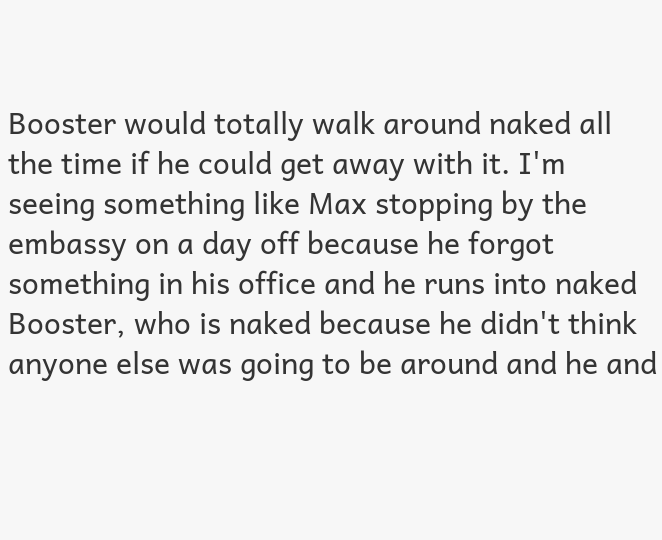Booster would totally walk around naked all the time if he could get away with it. I'm seeing something like Max stopping by the embassy on a day off because he forgot something in his office and he runs into naked Booster, who is naked because he didn't think anyone else was going to be around and he and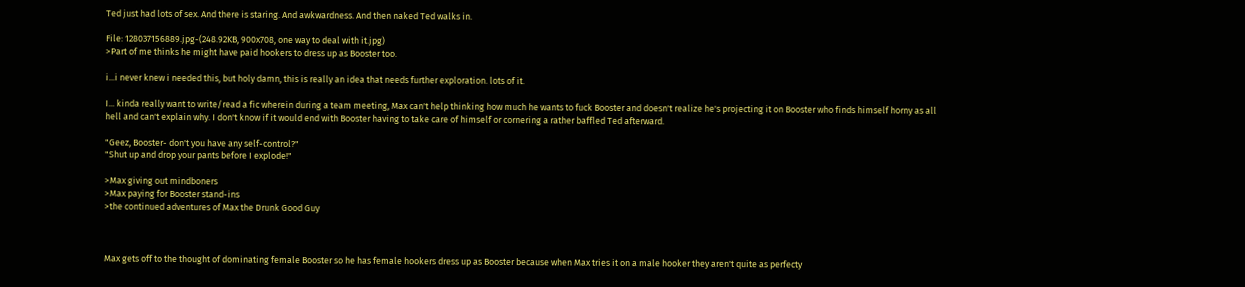Ted just had lots of sex. And there is staring. And awkwardness. And then naked Ted walks in.

File: 128037156889.jpg-(248.92KB, 900x708, one way to deal with it.jpg)
>Part of me thinks he might have paid hookers to dress up as Booster too.

i...i never knew i needed this, but holy damn, this is really an idea that needs further exploration. lots of it.

I... kinda really want to write/read a fic wherein during a team meeting, Max can't help thinking how much he wants to fuck Booster and doesn't realize he's projecting it on Booster who finds himself horny as all hell and can't explain why. I don't know if it would end with Booster having to take care of himself or cornering a rather baffled Ted afterward.

"Geez, Booster- don't you have any self-control?"
"Shut up and drop your pants before I explode!"

>Max giving out mindboners
>Max paying for Booster stand-ins
>the continued adventures of Max the Drunk Good Guy



Max gets off to the thought of dominating female Booster so he has female hookers dress up as Booster because when Max tries it on a male hooker they aren't quite as perfecty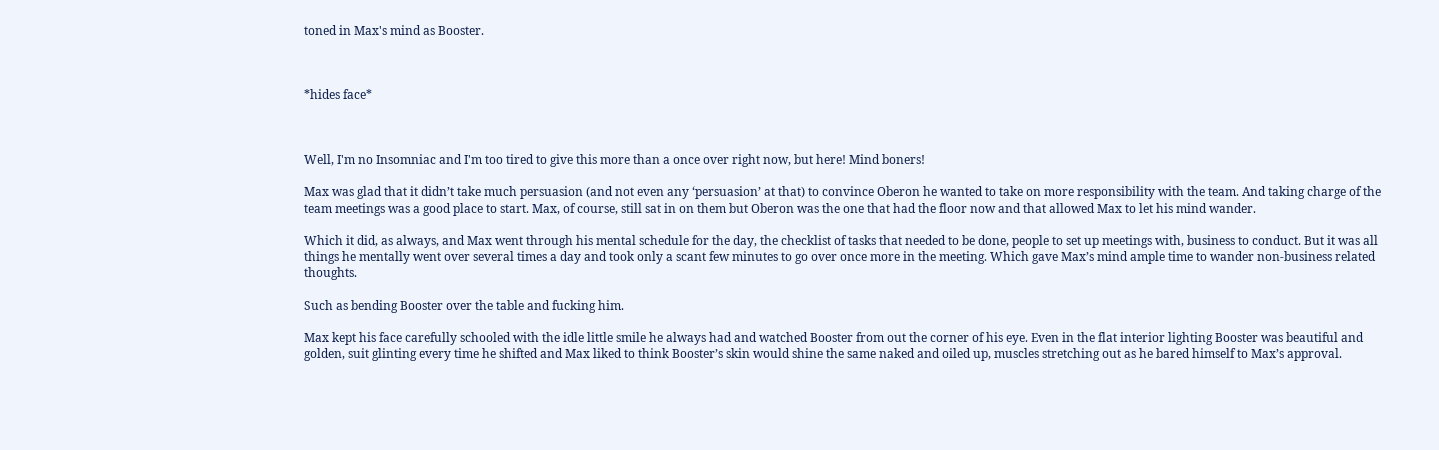toned in Max's mind as Booster.



*hides face*



Well, I'm no Insomniac and I'm too tired to give this more than a once over right now, but here! Mind boners!

Max was glad that it didn’t take much persuasion (and not even any ‘persuasion’ at that) to convince Oberon he wanted to take on more responsibility with the team. And taking charge of the team meetings was a good place to start. Max, of course, still sat in on them but Oberon was the one that had the floor now and that allowed Max to let his mind wander.

Which it did, as always, and Max went through his mental schedule for the day, the checklist of tasks that needed to be done, people to set up meetings with, business to conduct. But it was all things he mentally went over several times a day and took only a scant few minutes to go over once more in the meeting. Which gave Max’s mind ample time to wander non-business related thoughts.

Such as bending Booster over the table and fucking him.

Max kept his face carefully schooled with the idle little smile he always had and watched Booster from out the corner of his eye. Even in the flat interior lighting Booster was beautiful and golden, suit glinting every time he shifted and Max liked to think Booster’s skin would shine the same naked and oiled up, muscles stretching out as he bared himself to Max’s approval.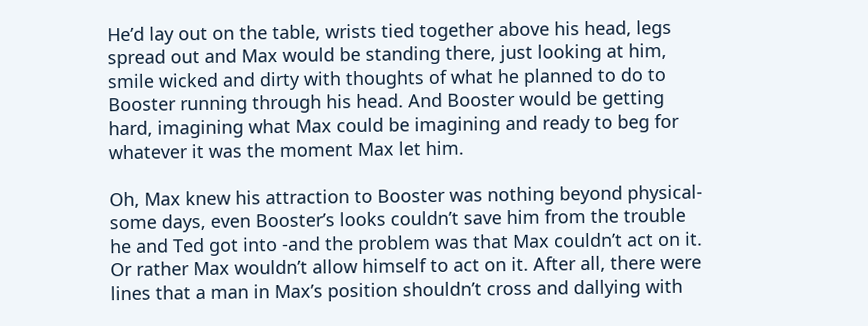He’d lay out on the table, wrists tied together above his head, legs spread out and Max would be standing there, just looking at him, smile wicked and dirty with thoughts of what he planned to do to Booster running through his head. And Booster would be getting hard, imagining what Max could be imagining and ready to beg for whatever it was the moment Max let him.

Oh, Max knew his attraction to Booster was nothing beyond physical- some days, even Booster’s looks couldn’t save him from the trouble he and Ted got into -and the problem was that Max couldn’t act on it. Or rather Max wouldn’t allow himself to act on it. After all, there were lines that a man in Max’s position shouldn’t cross and dallying with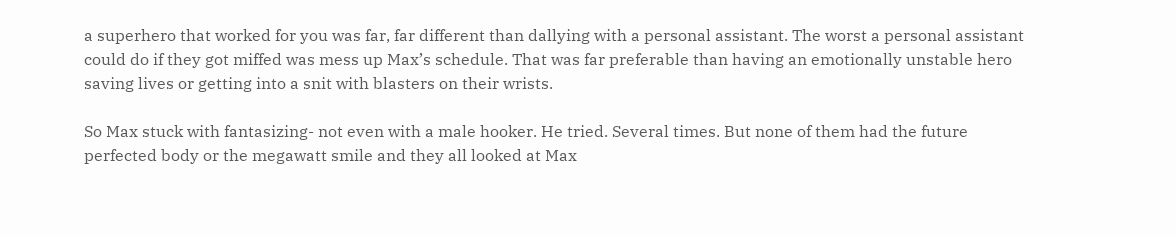a superhero that worked for you was far, far different than dallying with a personal assistant. The worst a personal assistant could do if they got miffed was mess up Max’s schedule. That was far preferable than having an emotionally unstable hero saving lives or getting into a snit with blasters on their wrists.

So Max stuck with fantasizing- not even with a male hooker. He tried. Several times. But none of them had the future perfected body or the megawatt smile and they all looked at Max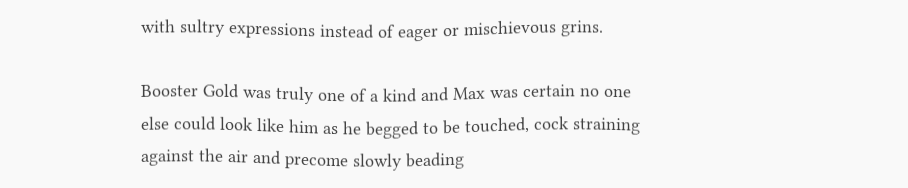with sultry expressions instead of eager or mischievous grins.

Booster Gold was truly one of a kind and Max was certain no one else could look like him as he begged to be touched, cock straining against the air and precome slowly beading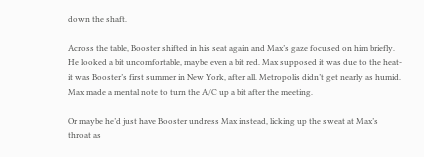down the shaft.

Across the table, Booster shifted in his seat again and Max’s gaze focused on him briefly. He looked a bit uncomfortable, maybe even a bit red. Max supposed it was due to the heat- it was Booster’s first summer in New York, after all. Metropolis didn’t get nearly as humid. Max made a mental note to turn the A/C up a bit after the meeting.

Or maybe he’d just have Booster undress Max instead, licking up the sweat at Max’s throat as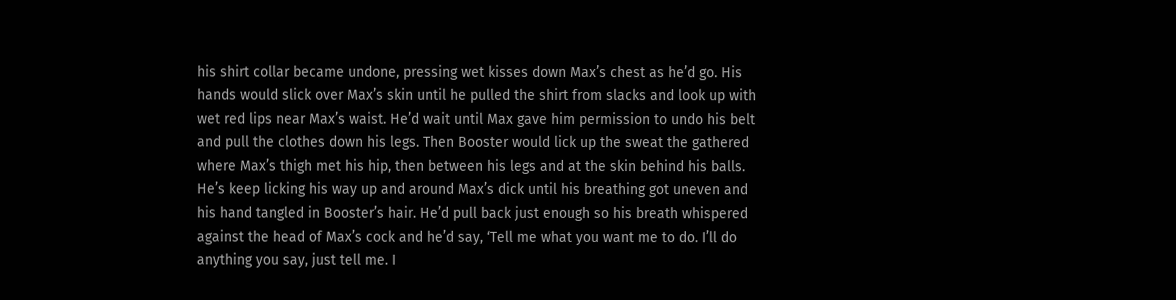his shirt collar became undone, pressing wet kisses down Max’s chest as he’d go. His hands would slick over Max’s skin until he pulled the shirt from slacks and look up with wet red lips near Max’s waist. He’d wait until Max gave him permission to undo his belt and pull the clothes down his legs. Then Booster would lick up the sweat the gathered where Max’s thigh met his hip, then between his legs and at the skin behind his balls. He’s keep licking his way up and around Max’s dick until his breathing got uneven and his hand tangled in Booster’s hair. He’d pull back just enough so his breath whispered against the head of Max’s cock and he’d say, ‘Tell me what you want me to do. I’ll do anything you say, just tell me. I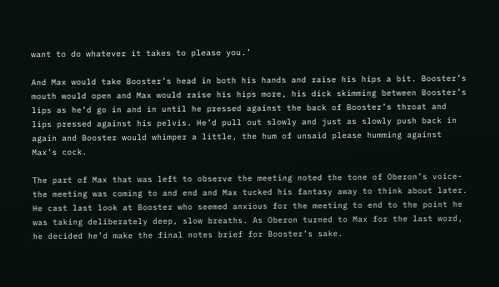want to do whatever it takes to please you.’

And Max would take Booster’s head in both his hands and raise his hips a bit. Booster’s mouth would open and Max would raise his hips more, his dick skimming between Booster’s lips as he’d go in and in until he pressed against the back of Booster’s throat and lips pressed against his pelvis. He’d pull out slowly and just as slowly push back in again and Booster would whimper a little, the hum of unsaid please humming against Max’s cock.

The part of Max that was left to observe the meeting noted the tone of Oberon’s voice- the meeting was coming to and end and Max tucked his fantasy away to think about later. He cast last look at Booster who seemed anxious for the meeting to end to the point he was taking deliberately deep, slow breaths. As Oberon turned to Max for the last word, he decided he’d make the final notes brief for Booster’s sake.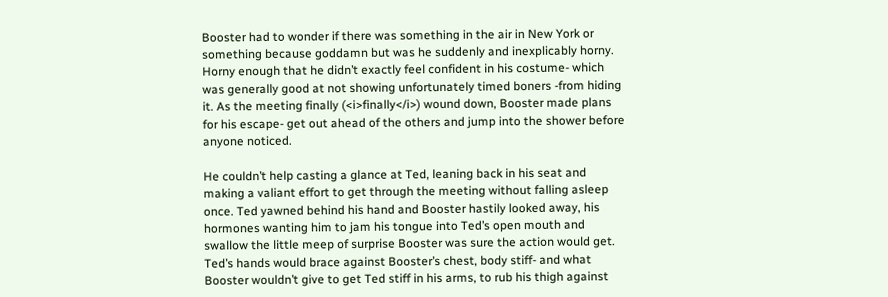Booster had to wonder if there was something in the air in New York or something because goddamn but was he suddenly and inexplicably horny. Horny enough that he didn’t exactly feel confident in his costume- which was generally good at not showing unfortunately timed boners -from hiding it. As the meeting finally (<i>finally</i>) wound down, Booster made plans for his escape- get out ahead of the others and jump into the shower before anyone noticed.

He couldn’t help casting a glance at Ted, leaning back in his seat and making a valiant effort to get through the meeting without falling asleep once. Ted yawned behind his hand and Booster hastily looked away, his hormones wanting him to jam his tongue into Ted’s open mouth and swallow the little meep of surprise Booster was sure the action would get. Ted’s hands would brace against Booster’s chest, body stiff- and what Booster wouldn’t give to get Ted stiff in his arms, to rub his thigh against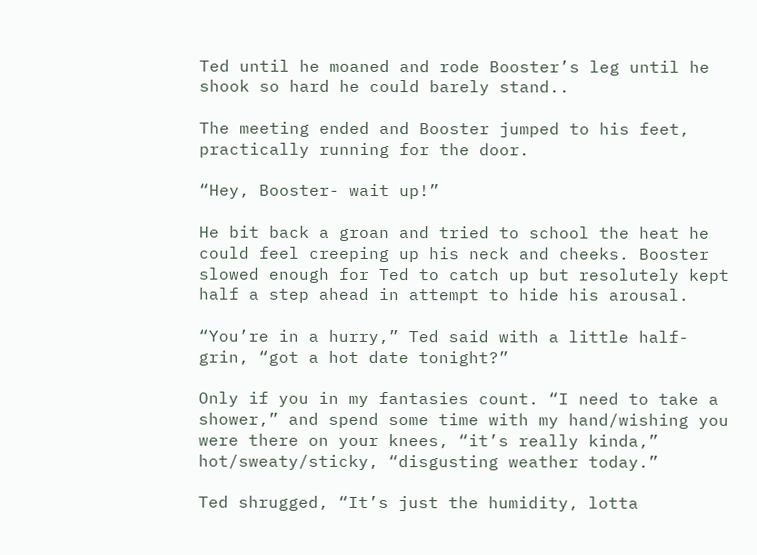Ted until he moaned and rode Booster’s leg until he shook so hard he could barely stand..

The meeting ended and Booster jumped to his feet, practically running for the door.

“Hey, Booster- wait up!”

He bit back a groan and tried to school the heat he could feel creeping up his neck and cheeks. Booster slowed enough for Ted to catch up but resolutely kept half a step ahead in attempt to hide his arousal.

“You’re in a hurry,” Ted said with a little half-grin, “got a hot date tonight?”

Only if you in my fantasies count. “I need to take a shower,” and spend some time with my hand/wishing you were there on your knees, “it’s really kinda,” hot/sweaty/sticky, “disgusting weather today.”

Ted shrugged, “It’s just the humidity, lotta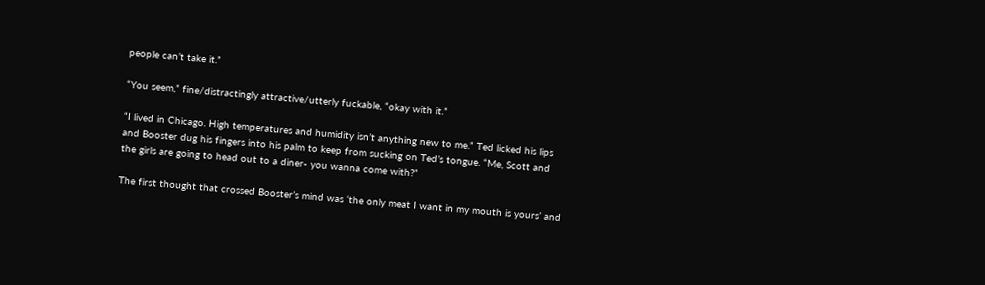people can’t take it.”

“You seem,” fine/distractingly attractive/utterly fuckable, “okay with it.”

“I lived in Chicago. High temperatures and humidity isn’t anything new to me.” Ted licked his lips and Booster dug his fingers into his palm to keep from sucking on Ted’s tongue. “Me, Scott and the girls are going to head out to a diner- you wanna come with?”

The first thought that crossed Booster’s mind was ‘the only meat I want in my mouth is yours’ and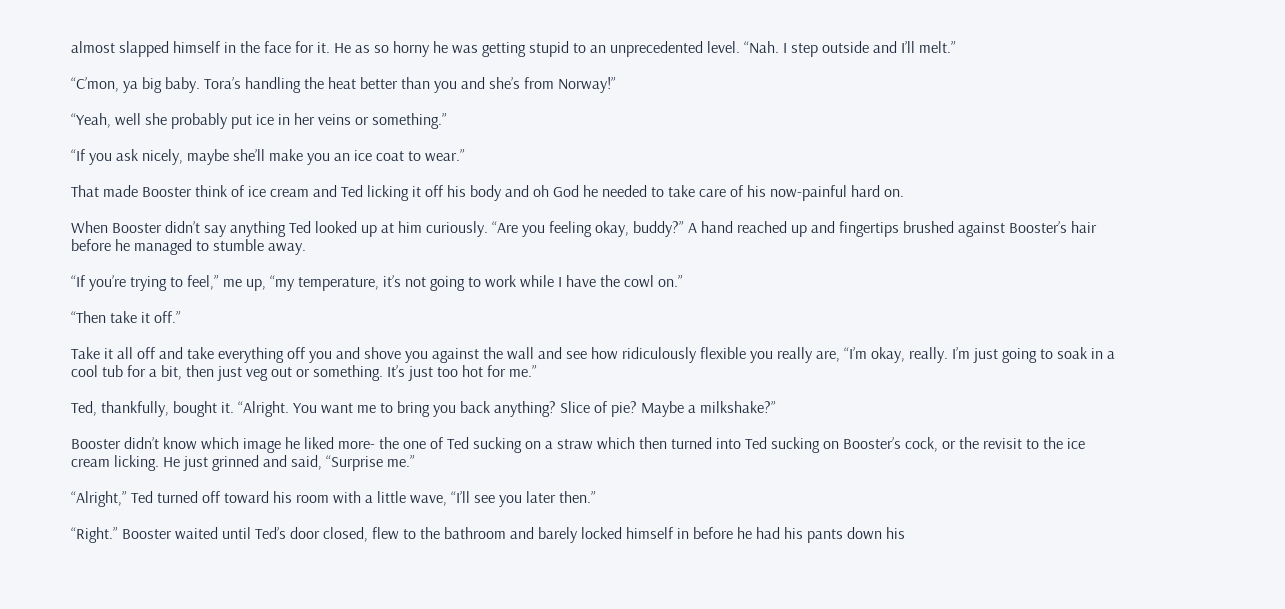almost slapped himself in the face for it. He as so horny he was getting stupid to an unprecedented level. “Nah. I step outside and I’ll melt.”

“C’mon, ya big baby. Tora’s handling the heat better than you and she’s from Norway!”

“Yeah, well she probably put ice in her veins or something.”

“If you ask nicely, maybe she’ll make you an ice coat to wear.”

That made Booster think of ice cream and Ted licking it off his body and oh God he needed to take care of his now-painful hard on.

When Booster didn’t say anything Ted looked up at him curiously. “Are you feeling okay, buddy?” A hand reached up and fingertips brushed against Booster’s hair before he managed to stumble away.

“If you’re trying to feel,” me up, “my temperature, it’s not going to work while I have the cowl on.”

“Then take it off.”

Take it all off and take everything off you and shove you against the wall and see how ridiculously flexible you really are, “I’m okay, really. I’m just going to soak in a cool tub for a bit, then just veg out or something. It’s just too hot for me.”

Ted, thankfully, bought it. “Alright. You want me to bring you back anything? Slice of pie? Maybe a milkshake?”

Booster didn’t know which image he liked more- the one of Ted sucking on a straw which then turned into Ted sucking on Booster’s cock, or the revisit to the ice cream licking. He just grinned and said, “Surprise me.”

“Alright,” Ted turned off toward his room with a little wave, “I’ll see you later then.”

“Right.” Booster waited until Ted’s door closed, flew to the bathroom and barely locked himself in before he had his pants down his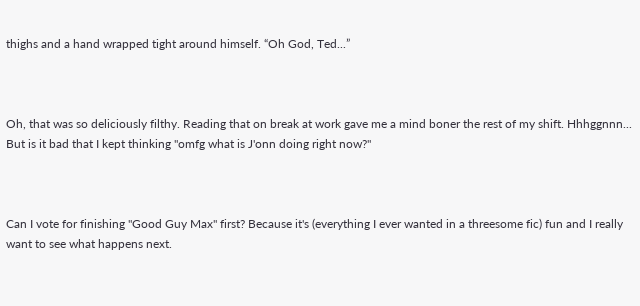thighs and a hand wrapped tight around himself. “Oh God, Ted...”



Oh, that was so deliciously filthy. Reading that on break at work gave me a mind boner the rest of my shift. Hhhggnnn...
But is it bad that I kept thinking "omfg what is J'onn doing right now?"



Can I vote for finishing "Good Guy Max" first? Because it's (everything I ever wanted in a threesome fic) fun and I really want to see what happens next.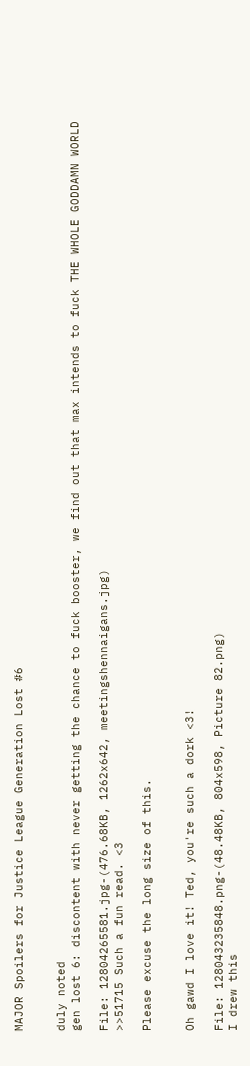MAJOR Spoilers for Justice League Generation Lost #6


duly noted
gen lost 6: discontent with never getting the chance to fuck booster, we find out that max intends to fuck THE WHOLE GODDAMN WORLD

File: 12804265581.jpg-(476.68KB, 1262x642, meetingshennaigans.jpg)
>>51715 Such a fun read. <3

Please excuse the long size of this.


Oh gawd I love it! Ted, you're such a dork <3!

File: 128043235848.png-(48.48KB, 804x598, Picture 82.png)
I drew this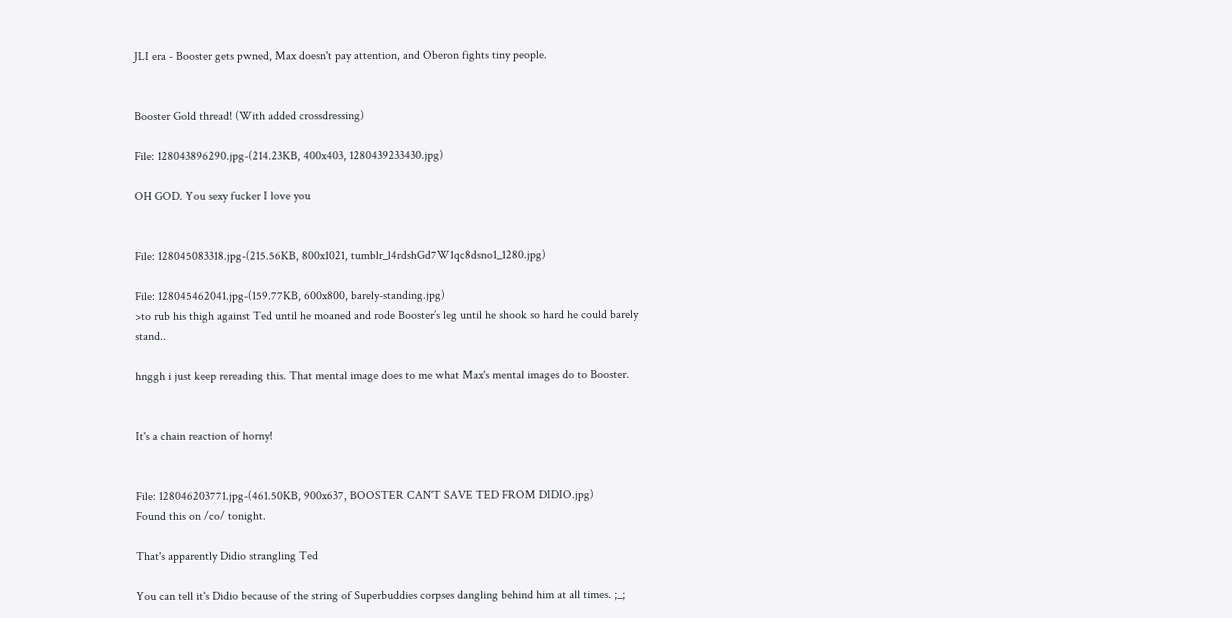JLI era - Booster gets pwned, Max doesn't pay attention, and Oberon fights tiny people.


Booster Gold thread! (With added crossdressing)

File: 128043896290.jpg-(214.23KB, 400x403, 1280439233430.jpg)

OH GOD. You sexy fucker I love you


File: 128045083318.jpg-(215.56KB, 800x1021, tumblr_l4rdshGd7W1qc8dsno1_1280.jpg)

File: 128045462041.jpg-(159.77KB, 600x800, barely-standing.jpg)
>to rub his thigh against Ted until he moaned and rode Booster’s leg until he shook so hard he could barely stand..

hnggh i just keep rereading this. That mental image does to me what Max's mental images do to Booster.


It's a chain reaction of horny!


File: 128046203771.jpg-(461.50KB, 900x637, BOOSTER CAN'T SAVE TED FROM DIDIO.jpg)
Found this on /co/ tonight.

That's apparently Didio strangling Ted

You can tell it's Didio because of the string of Superbuddies corpses dangling behind him at all times. ;_;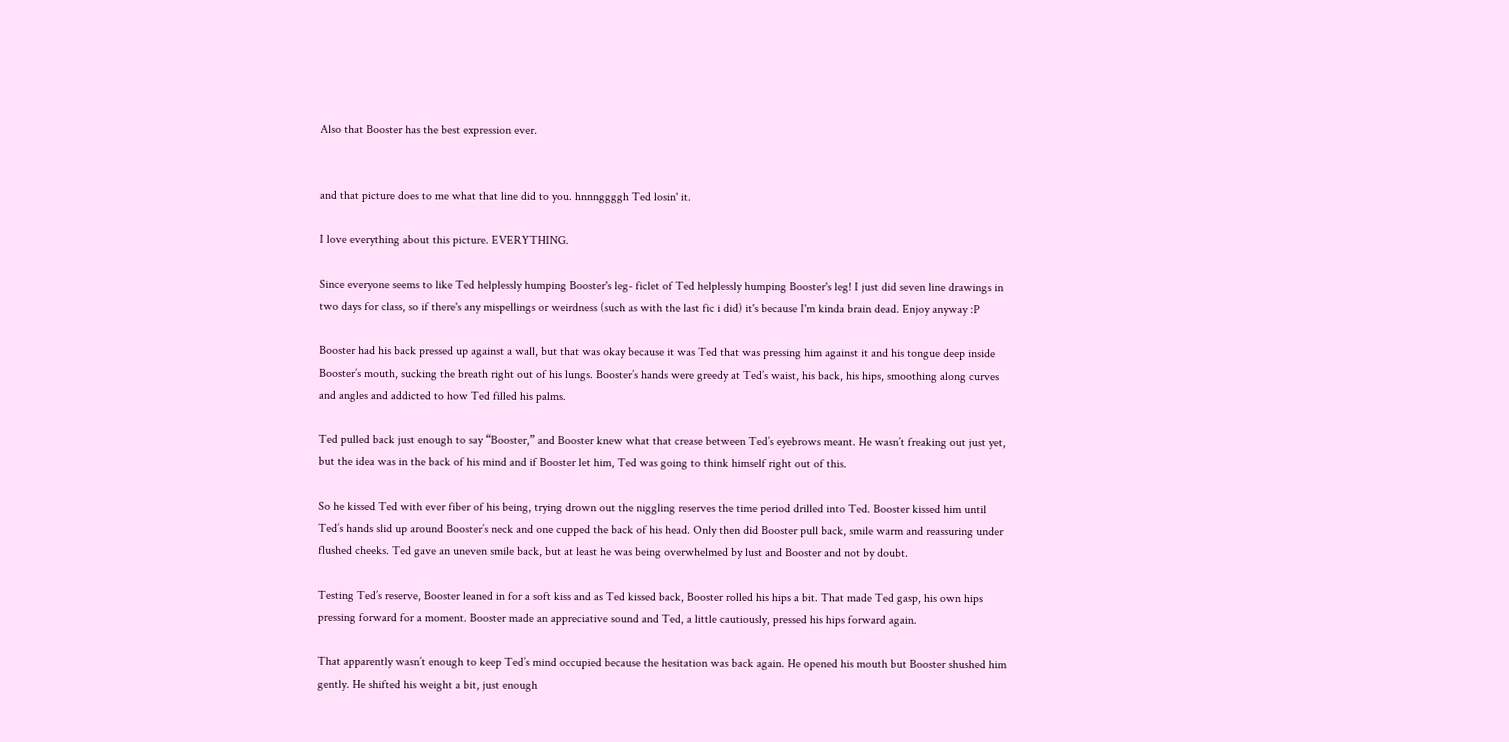Also that Booster has the best expression ever.


and that picture does to me what that line did to you. hnnnggggh Ted losin' it.

I love everything about this picture. EVERYTHING.

Since everyone seems to like Ted helplessly humping Booster's leg- ficlet of Ted helplessly humping Booster's leg! I just did seven line drawings in two days for class, so if there's any mispellings or weirdness (such as with the last fic i did) it's because I'm kinda brain dead. Enjoy anyway :P

Booster had his back pressed up against a wall, but that was okay because it was Ted that was pressing him against it and his tongue deep inside Booster’s mouth, sucking the breath right out of his lungs. Booster’s hands were greedy at Ted’s waist, his back, his hips, smoothing along curves and angles and addicted to how Ted filled his palms.

Ted pulled back just enough to say “Booster,” and Booster knew what that crease between Ted’s eyebrows meant. He wasn’t freaking out just yet, but the idea was in the back of his mind and if Booster let him, Ted was going to think himself right out of this.

So he kissed Ted with ever fiber of his being, trying drown out the niggling reserves the time period drilled into Ted. Booster kissed him until Ted’s hands slid up around Booster’s neck and one cupped the back of his head. Only then did Booster pull back, smile warm and reassuring under flushed cheeks. Ted gave an uneven smile back, but at least he was being overwhelmed by lust and Booster and not by doubt.

Testing Ted’s reserve, Booster leaned in for a soft kiss and as Ted kissed back, Booster rolled his hips a bit. That made Ted gasp, his own hips pressing forward for a moment. Booster made an appreciative sound and Ted, a little cautiously, pressed his hips forward again.

That apparently wasn’t enough to keep Ted’s mind occupied because the hesitation was back again. He opened his mouth but Booster shushed him gently. He shifted his weight a bit, just enough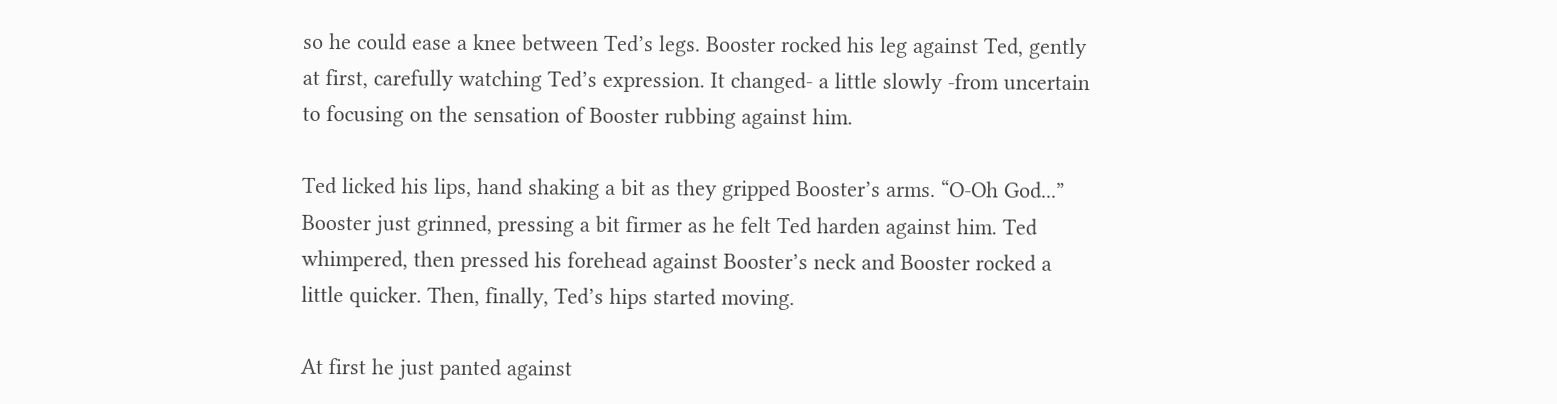so he could ease a knee between Ted’s legs. Booster rocked his leg against Ted, gently at first, carefully watching Ted’s expression. It changed- a little slowly -from uncertain to focusing on the sensation of Booster rubbing against him.

Ted licked his lips, hand shaking a bit as they gripped Booster’s arms. “O-Oh God...” Booster just grinned, pressing a bit firmer as he felt Ted harden against him. Ted whimpered, then pressed his forehead against Booster’s neck and Booster rocked a little quicker. Then, finally, Ted’s hips started moving.

At first he just panted against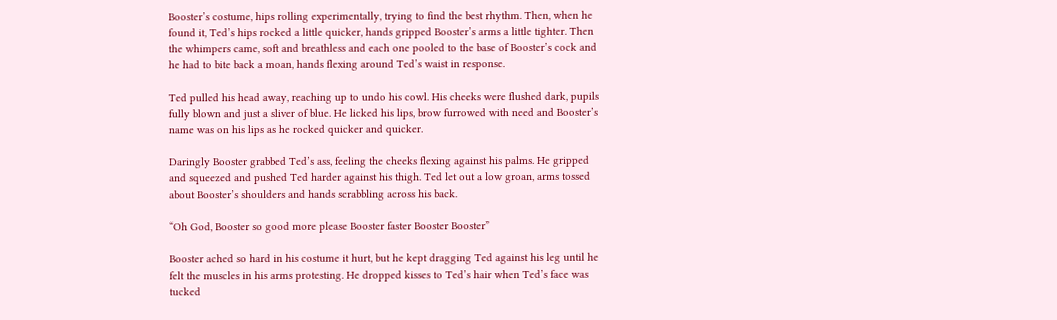Booster’s costume, hips rolling experimentally, trying to find the best rhythm. Then, when he found it, Ted’s hips rocked a little quicker, hands gripped Booster’s arms a little tighter. Then the whimpers came, soft and breathless and each one pooled to the base of Booster’s cock and he had to bite back a moan, hands flexing around Ted’s waist in response.

Ted pulled his head away, reaching up to undo his cowl. His cheeks were flushed dark, pupils fully blown and just a sliver of blue. He licked his lips, brow furrowed with need and Booster’s name was on his lips as he rocked quicker and quicker.

Daringly Booster grabbed Ted’s ass, feeling the cheeks flexing against his palms. He gripped and squeezed and pushed Ted harder against his thigh. Ted let out a low groan, arms tossed about Booster’s shoulders and hands scrabbling across his back.

“Oh God, Booster so good more please Booster faster Booster Booster”

Booster ached so hard in his costume it hurt, but he kept dragging Ted against his leg until he felt the muscles in his arms protesting. He dropped kisses to Ted’s hair when Ted’s face was tucked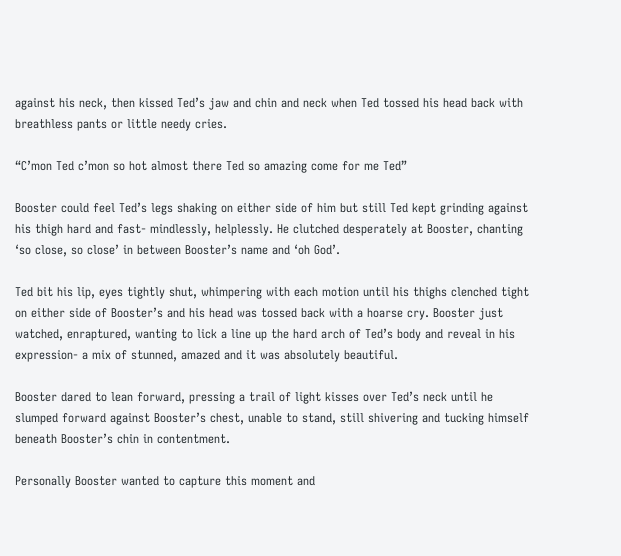against his neck, then kissed Ted’s jaw and chin and neck when Ted tossed his head back with breathless pants or little needy cries.

“C’mon Ted c’mon so hot almost there Ted so amazing come for me Ted”

Booster could feel Ted’s legs shaking on either side of him but still Ted kept grinding against his thigh hard and fast- mindlessly, helplessly. He clutched desperately at Booster, chanting ‘so close, so close’ in between Booster’s name and ‘oh God’.

Ted bit his lip, eyes tightly shut, whimpering with each motion until his thighs clenched tight on either side of Booster’s and his head was tossed back with a hoarse cry. Booster just watched, enraptured, wanting to lick a line up the hard arch of Ted’s body and reveal in his expression- a mix of stunned, amazed and it was absolutely beautiful.

Booster dared to lean forward, pressing a trail of light kisses over Ted’s neck until he slumped forward against Booster’s chest, unable to stand, still shivering and tucking himself beneath Booster’s chin in contentment.

Personally Booster wanted to capture this moment and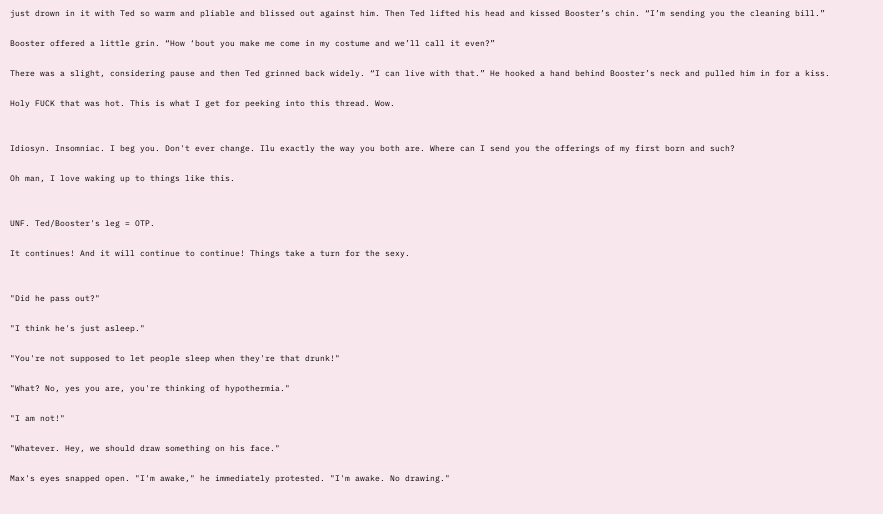just drown in it with Ted so warm and pliable and blissed out against him. Then Ted lifted his head and kissed Booster’s chin. “I’m sending you the cleaning bill.”

Booster offered a little grin. “How ‘bout you make me come in my costume and we’ll call it even?”

There was a slight, considering pause and then Ted grinned back widely. “I can live with that.” He hooked a hand behind Booster’s neck and pulled him in for a kiss.

Holy FUCK that was hot. This is what I get for peeking into this thread. Wow.


Idiosyn. Insomniac. I beg you. Don't ever change. Ilu exactly the way you both are. Where can I send you the offerings of my first born and such?

Oh man, I love waking up to things like this.


UNF. Ted/Booster's leg = OTP.

It continues! And it will continue to continue! Things take a turn for the sexy.


"Did he pass out?"

"I think he's just asleep."

"You're not supposed to let people sleep when they're that drunk!"

"What? No, yes you are, you're thinking of hypothermia."

"I am not!"

"Whatever. Hey, we should draw something on his face."

Max's eyes snapped open. "I'm awake," he immediately protested. "I'm awake. No drawing."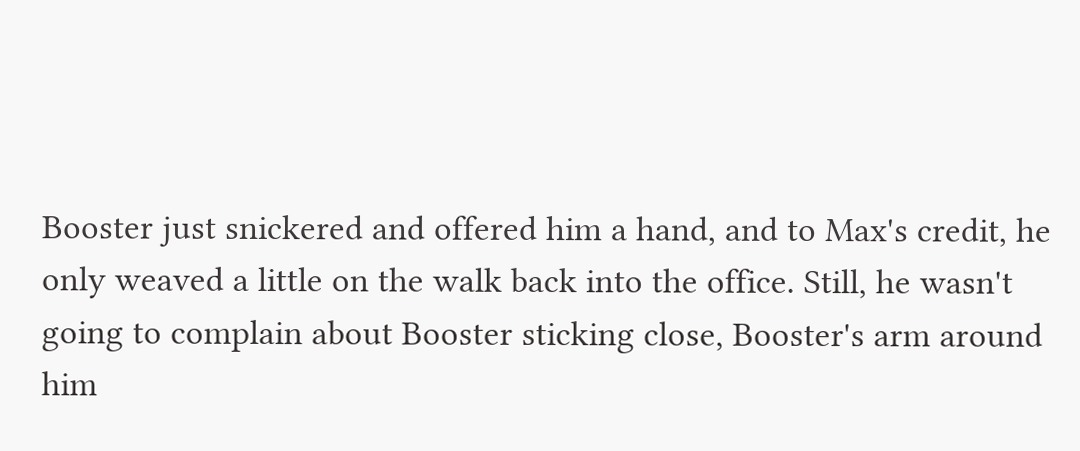Booster just snickered and offered him a hand, and to Max's credit, he only weaved a little on the walk back into the office. Still, he wasn't going to complain about Booster sticking close, Booster's arm around him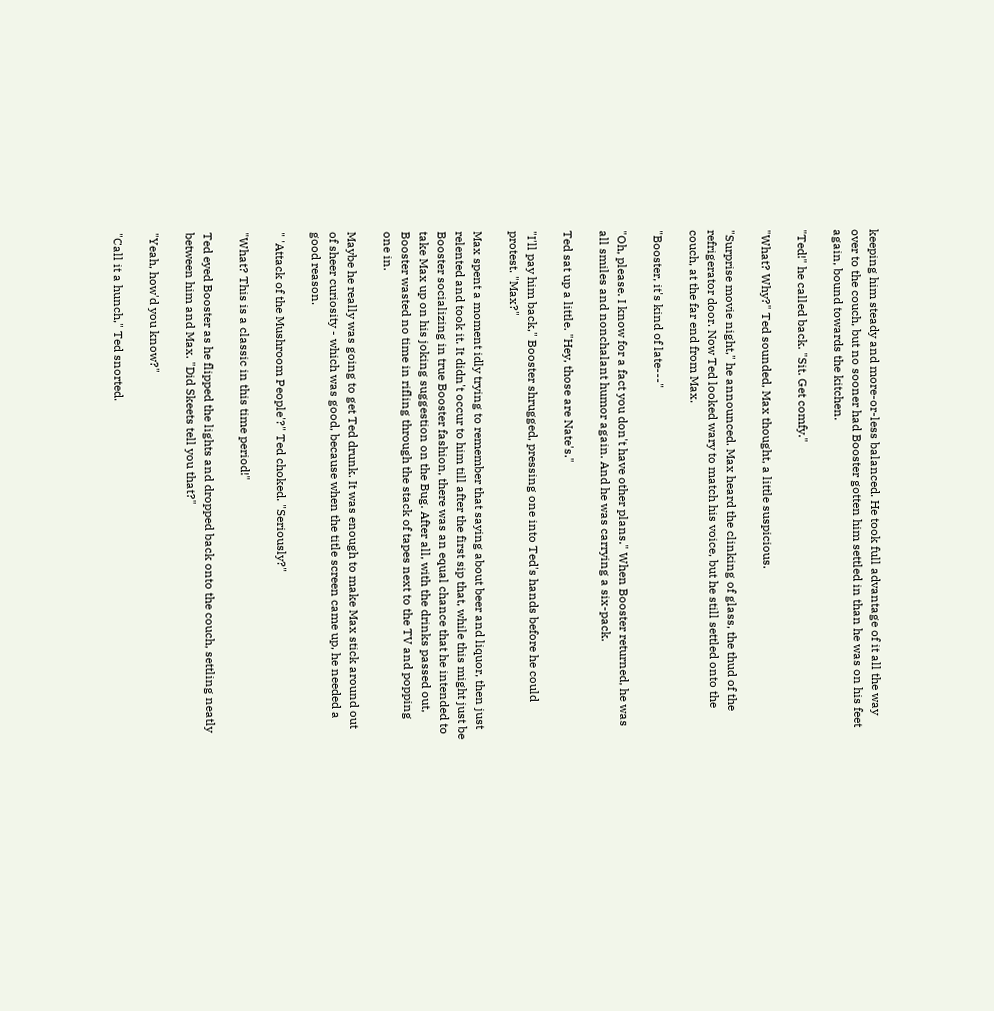keeping him steady and more-or-less balanced. He took full advantage of it all the way over to the couch, but no sooner had Booster gotten him settled in than he was on his feet again, bound towards the kitchen.

"Ted!" he called back. "Sit. Get comfy."

"What? Why?" Ted sounded, Max thought, a little suspicious.

"Surprise movie night," he announced. Max heard the clinking of glass, the thud of the refrigerator door. Now Ted looked wary to match his voice, but he still settled onto the couch, at the far end from Max.

"Booster, it's kind of late---"

"Oh, please. I know for a fact you don't have other plans." When Booster returned, he was all smiles and nonchalant humor again. And he was carrying a six-pack.

Ted sat up a little. "Hey, those are Nate's."

"I'll pay him back," Booster shrugged, pressing one into Ted's hands before he could protest. "Max?"

Max spent a moment idly trying to remember that saying about beer and liquor, then just relented and took it. It didn't occur to him till after the first sip that, while this might just be Booster socializing in true Booster fashion, there was an equal chance that he intended to take Max up on his joking suggestion on the Bug. After all, with the drinks passed out, Booster wasted no time in rifling through the stack of tapes next to the TV and popping one in.

Maybe he really was going to get Ted drunk. It was enough to make Max stick around out of sheer curiosity - which was good, because when the title screen came up, he needed a good reason.

" 'Attack of the Mushroom People'?" Ted choked. "Seriously?"

"What? This is a classic in this time period!"

Ted eyed Booster as he flipped the lights and dropped back onto the couch, settling neatly between him and Max. "Did Skeets tell you that?"

"Yeah, how'd you know?"

"Call it a hunch," Ted snorted.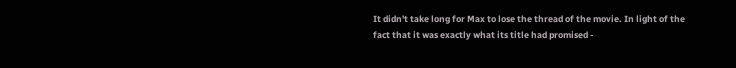It didn't take long for Max to lose the thread of the movie. In light of the fact that it was exactly what its title had promised -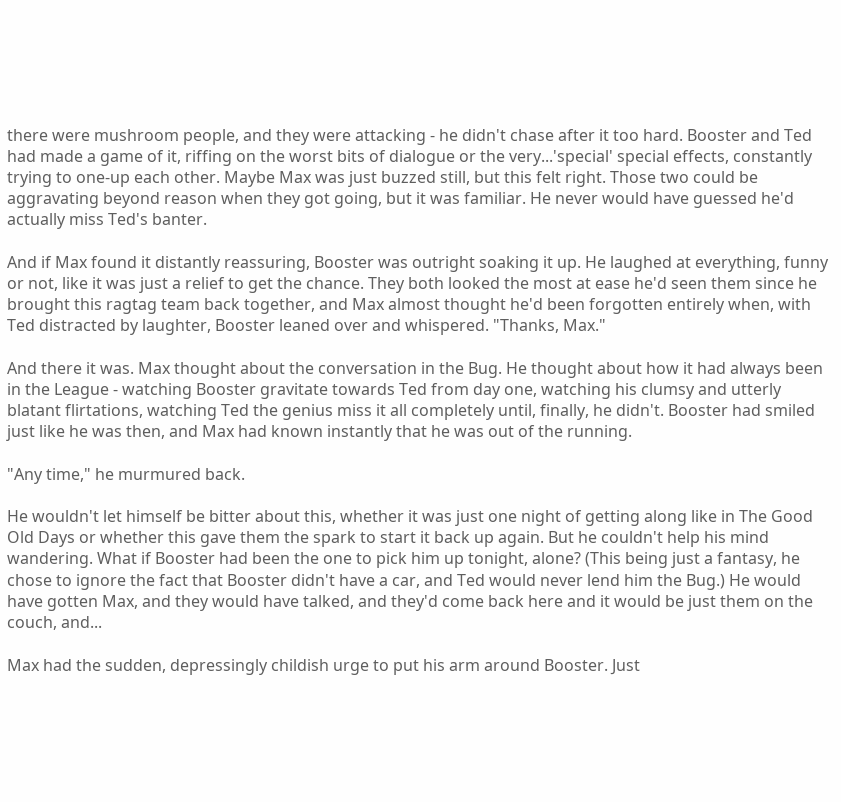there were mushroom people, and they were attacking - he didn't chase after it too hard. Booster and Ted had made a game of it, riffing on the worst bits of dialogue or the very...'special' special effects, constantly trying to one-up each other. Maybe Max was just buzzed still, but this felt right. Those two could be aggravating beyond reason when they got going, but it was familiar. He never would have guessed he'd actually miss Ted's banter.

And if Max found it distantly reassuring, Booster was outright soaking it up. He laughed at everything, funny or not, like it was just a relief to get the chance. They both looked the most at ease he'd seen them since he brought this ragtag team back together, and Max almost thought he'd been forgotten entirely when, with Ted distracted by laughter, Booster leaned over and whispered. "Thanks, Max."

And there it was. Max thought about the conversation in the Bug. He thought about how it had always been in the League - watching Booster gravitate towards Ted from day one, watching his clumsy and utterly blatant flirtations, watching Ted the genius miss it all completely until, finally, he didn't. Booster had smiled just like he was then, and Max had known instantly that he was out of the running.

"Any time," he murmured back.

He wouldn't let himself be bitter about this, whether it was just one night of getting along like in The Good Old Days or whether this gave them the spark to start it back up again. But he couldn't help his mind wandering. What if Booster had been the one to pick him up tonight, alone? (This being just a fantasy, he chose to ignore the fact that Booster didn't have a car, and Ted would never lend him the Bug.) He would have gotten Max, and they would have talked, and they'd come back here and it would be just them on the couch, and...

Max had the sudden, depressingly childish urge to put his arm around Booster. Just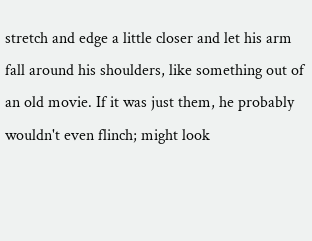stretch and edge a little closer and let his arm fall around his shoulders, like something out of an old movie. If it was just them, he probably wouldn't even flinch; might look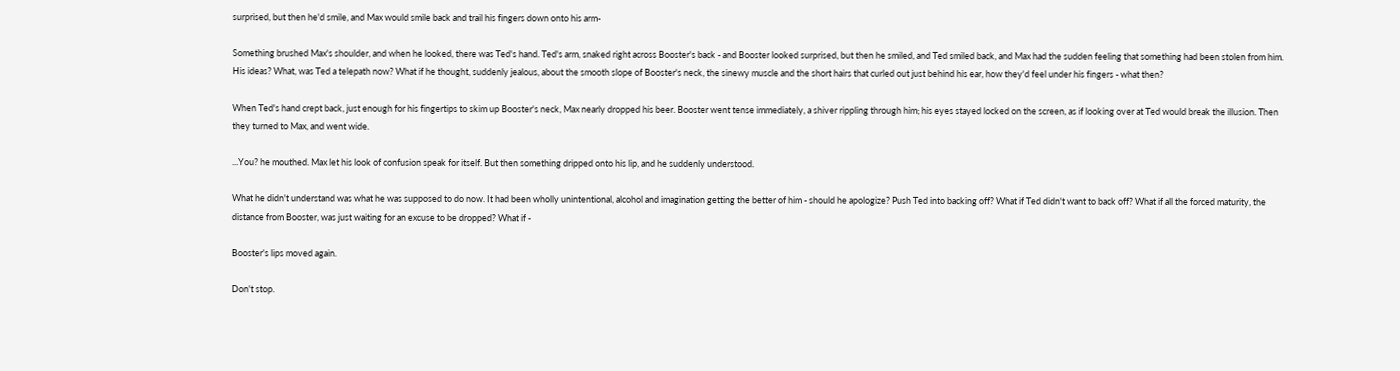surprised, but then he'd smile, and Max would smile back and trail his fingers down onto his arm-

Something brushed Max's shoulder, and when he looked, there was Ted's hand. Ted's arm, snaked right across Booster's back - and Booster looked surprised, but then he smiled, and Ted smiled back, and Max had the sudden feeling that something had been stolen from him. His ideas? What, was Ted a telepath now? What if he thought, suddenly jealous, about the smooth slope of Booster's neck, the sinewy muscle and the short hairs that curled out just behind his ear, how they'd feel under his fingers - what then?

When Ted's hand crept back, just enough for his fingertips to skim up Booster's neck, Max nearly dropped his beer. Booster went tense immediately, a shiver rippling through him; his eyes stayed locked on the screen, as if looking over at Ted would break the illusion. Then they turned to Max, and went wide.

...You? he mouthed. Max let his look of confusion speak for itself. But then something dripped onto his lip, and he suddenly understood.

What he didn't understand was what he was supposed to do now. It had been wholly unintentional, alcohol and imagination getting the better of him - should he apologize? Push Ted into backing off? What if Ted didn't want to back off? What if all the forced maturity, the distance from Booster, was just waiting for an excuse to be dropped? What if -

Booster's lips moved again.

Don't stop.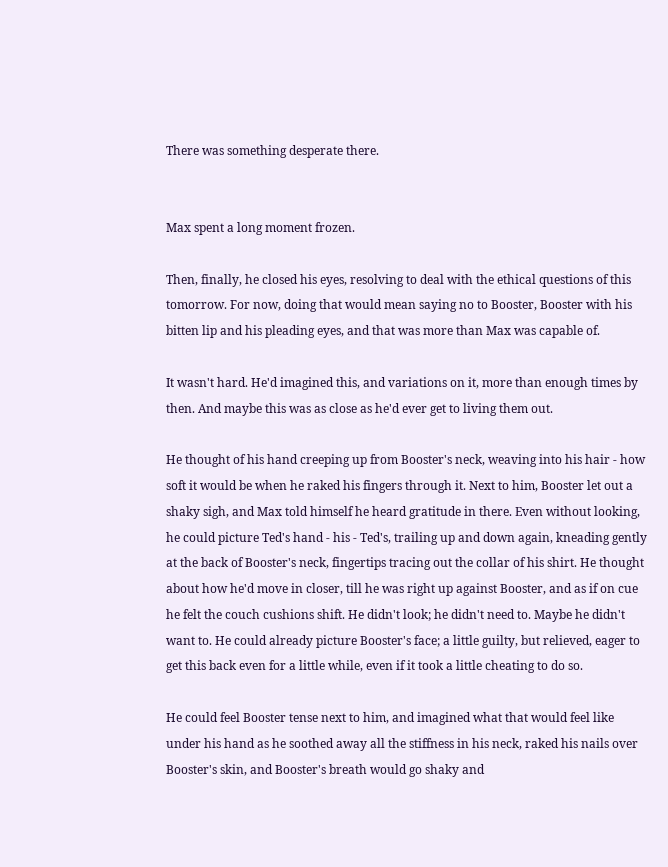There was something desperate there.


Max spent a long moment frozen.

Then, finally, he closed his eyes, resolving to deal with the ethical questions of this tomorrow. For now, doing that would mean saying no to Booster, Booster with his bitten lip and his pleading eyes, and that was more than Max was capable of.

It wasn't hard. He'd imagined this, and variations on it, more than enough times by then. And maybe this was as close as he'd ever get to living them out.

He thought of his hand creeping up from Booster's neck, weaving into his hair - how soft it would be when he raked his fingers through it. Next to him, Booster let out a shaky sigh, and Max told himself he heard gratitude in there. Even without looking, he could picture Ted's hand - his - Ted's, trailing up and down again, kneading gently at the back of Booster's neck, fingertips tracing out the collar of his shirt. He thought about how he'd move in closer, till he was right up against Booster, and as if on cue he felt the couch cushions shift. He didn't look; he didn't need to. Maybe he didn't want to. He could already picture Booster's face; a little guilty, but relieved, eager to get this back even for a little while, even if it took a little cheating to do so.

He could feel Booster tense next to him, and imagined what that would feel like under his hand as he soothed away all the stiffness in his neck, raked his nails over Booster's skin, and Booster's breath would go shaky and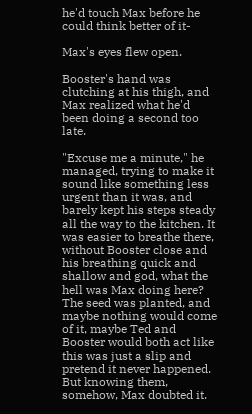he'd touch Max before he could think better of it-

Max's eyes flew open.

Booster's hand was clutching at his thigh, and Max realized what he'd been doing a second too late.

"Excuse me a minute," he managed, trying to make it sound like something less urgent than it was, and barely kept his steps steady all the way to the kitchen. It was easier to breathe there, without Booster close and his breathing quick and shallow and god, what the hell was Max doing here? The seed was planted, and maybe nothing would come of it, maybe Ted and Booster would both act like this was just a slip and pretend it never happened. But knowing them, somehow, Max doubted it.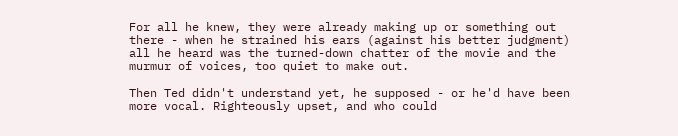For all he knew, they were already making up or something out there - when he strained his ears (against his better judgment) all he heard was the turned-down chatter of the movie and the murmur of voices, too quiet to make out.

Then Ted didn't understand yet, he supposed - or he'd have been more vocal. Righteously upset, and who could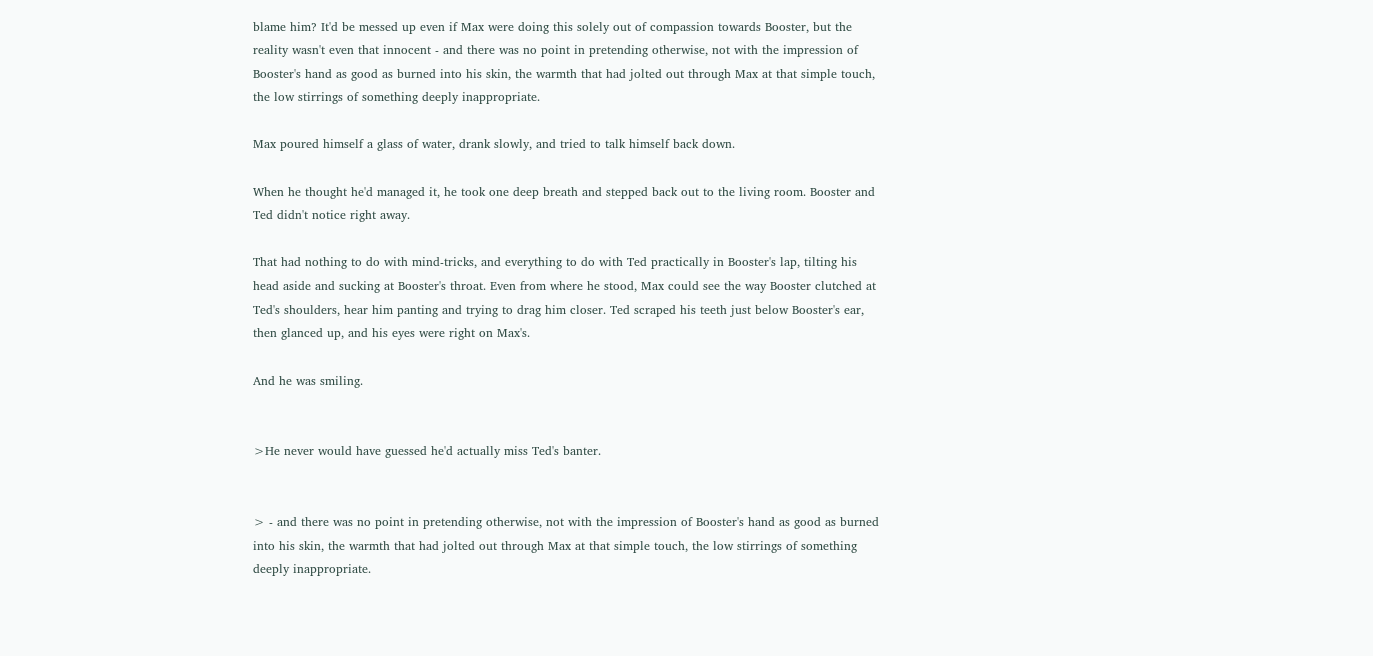blame him? It'd be messed up even if Max were doing this solely out of compassion towards Booster, but the reality wasn't even that innocent - and there was no point in pretending otherwise, not with the impression of Booster's hand as good as burned into his skin, the warmth that had jolted out through Max at that simple touch, the low stirrings of something deeply inappropriate.

Max poured himself a glass of water, drank slowly, and tried to talk himself back down.

When he thought he'd managed it, he took one deep breath and stepped back out to the living room. Booster and Ted didn't notice right away.

That had nothing to do with mind-tricks, and everything to do with Ted practically in Booster's lap, tilting his head aside and sucking at Booster's throat. Even from where he stood, Max could see the way Booster clutched at Ted's shoulders, hear him panting and trying to drag him closer. Ted scraped his teeth just below Booster's ear, then glanced up, and his eyes were right on Max's.

And he was smiling.


>He never would have guessed he'd actually miss Ted's banter.


> - and there was no point in pretending otherwise, not with the impression of Booster's hand as good as burned into his skin, the warmth that had jolted out through Max at that simple touch, the low stirrings of something deeply inappropriate.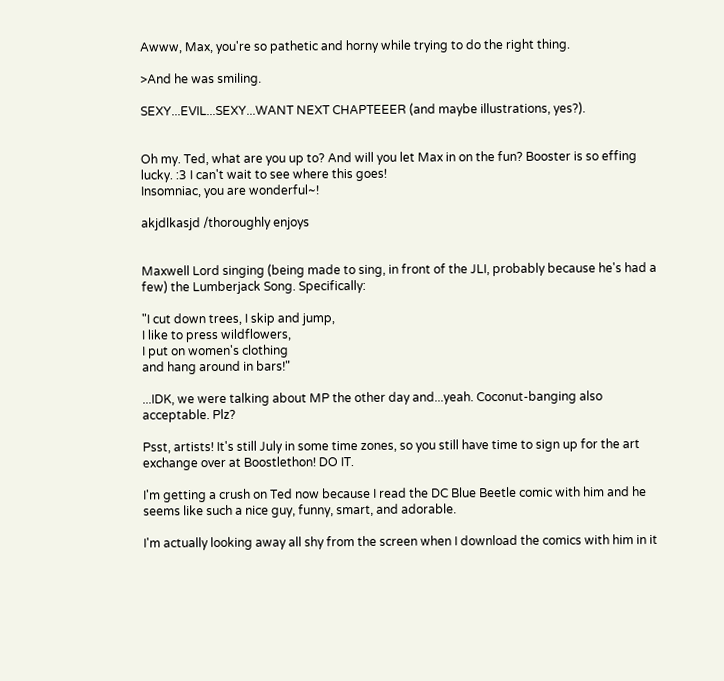Awww, Max, you're so pathetic and horny while trying to do the right thing.

>And he was smiling.

SEXY...EVIL...SEXY...WANT NEXT CHAPTEEER (and maybe illustrations, yes?).


Oh my. Ted, what are you up to? And will you let Max in on the fun? Booster is so effing lucky. :3 I can't wait to see where this goes!
Insomniac, you are wonderful~!

akjdlkasjd /thoroughly enjoys


Maxwell Lord singing (being made to sing, in front of the JLI, probably because he's had a few) the Lumberjack Song. Specifically:

"I cut down trees, I skip and jump,
I like to press wildflowers,
I put on women's clothing
and hang around in bars!"

...IDK, we were talking about MP the other day and...yeah. Coconut-banging also acceptable. Plz?

Psst, artists! It's still July in some time zones, so you still have time to sign up for the art exchange over at Boostlethon! DO IT.

I'm getting a crush on Ted now because I read the DC Blue Beetle comic with him and he seems like such a nice guy, funny, smart, and adorable.

I'm actually looking away all shy from the screen when I download the comics with him in it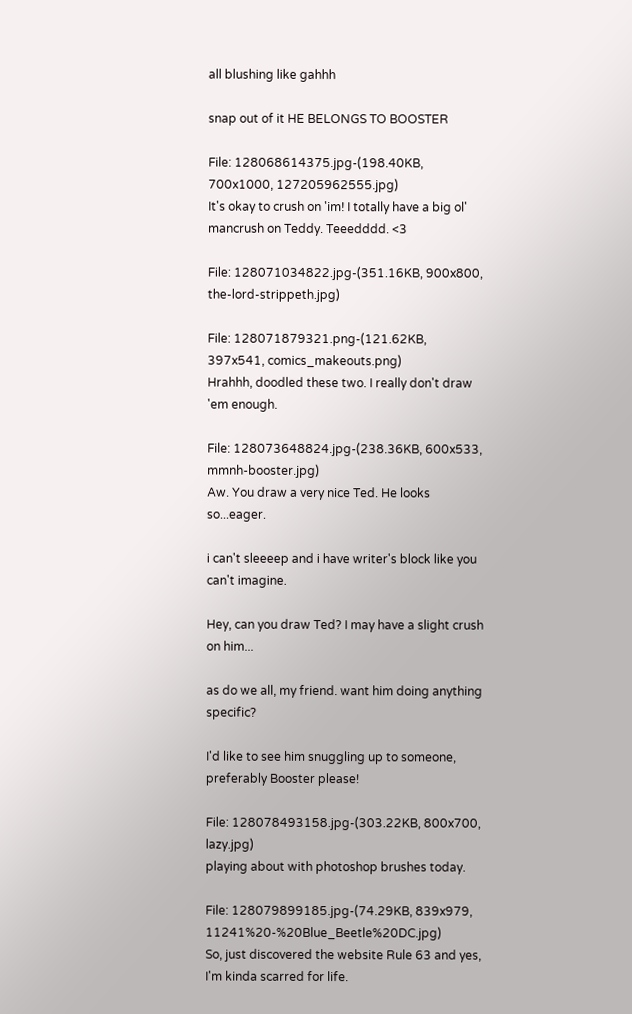all blushing like gahhh

snap out of it HE BELONGS TO BOOSTER

File: 128068614375.jpg-(198.40KB, 700x1000, 127205962555.jpg)
It's okay to crush on 'im! I totally have a big ol' mancrush on Teddy. Teeedddd. <3

File: 128071034822.jpg-(351.16KB, 900x800, the-lord-strippeth.jpg)

File: 128071879321.png-(121.62KB, 397x541, comics_makeouts.png)
Hrahhh, doodled these two. I really don't draw 'em enough.

File: 128073648824.jpg-(238.36KB, 600x533, mmnh-booster.jpg)
Aw. You draw a very nice Ted. He looks so...eager.

i can't sleeeep and i have writer's block like you can't imagine.

Hey, can you draw Ted? I may have a slight crush on him...

as do we all, my friend. want him doing anything specific?

I'd like to see him snuggling up to someone, preferably Booster please!

File: 128078493158.jpg-(303.22KB, 800x700, lazy.jpg)
playing about with photoshop brushes today.

File: 128079899185.jpg-(74.29KB, 839x979, 11241%20-%20Blue_Beetle%20DC.jpg)
So, just discovered the website Rule 63 and yes, I'm kinda scarred for life.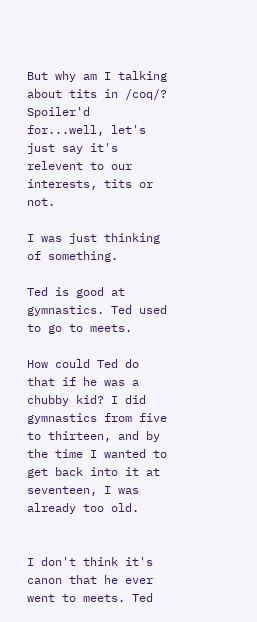But why am I talking about tits in /coq/? Spoiler'd for...well, let's just say it's relevent to our interests, tits or not.

I was just thinking of something.

Ted is good at gymnastics. Ted used to go to meets.

How could Ted do that if he was a chubby kid? I did gymnastics from five to thirteen, and by the time I wanted to get back into it at seventeen, I was already too old.


I don't think it's canon that he ever went to meets. Ted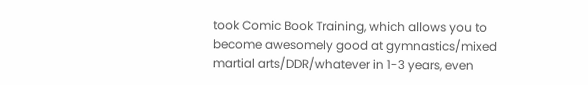took Comic Book Training, which allows you to become awesomely good at gymnastics/mixed martial arts/DDR/whatever in 1-3 years, even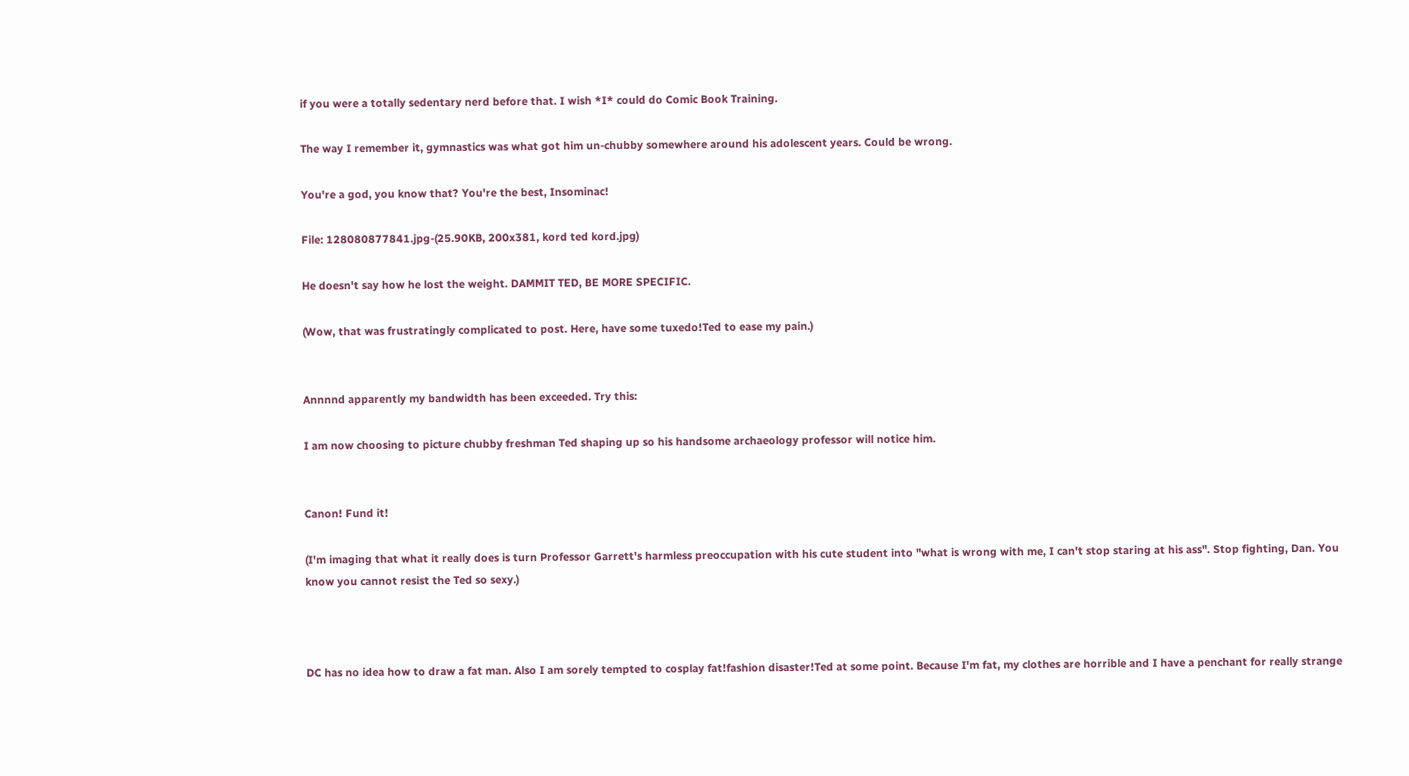if you were a totally sedentary nerd before that. I wish *I* could do Comic Book Training.

The way I remember it, gymnastics was what got him un-chubby somewhere around his adolescent years. Could be wrong.

You're a god, you know that? You're the best, Insominac!

File: 128080877841.jpg-(25.90KB, 200x381, kord ted kord.jpg)

He doesn't say how he lost the weight. DAMMIT TED, BE MORE SPECIFIC.

(Wow, that was frustratingly complicated to post. Here, have some tuxedo!Ted to ease my pain.)


Annnnd apparently my bandwidth has been exceeded. Try this:

I am now choosing to picture chubby freshman Ted shaping up so his handsome archaeology professor will notice him.


Canon! Fund it!

(I'm imaging that what it really does is turn Professor Garrett's harmless preoccupation with his cute student into "what is wrong with me, I can't stop staring at his ass". Stop fighting, Dan. You know you cannot resist the Ted so sexy.)



DC has no idea how to draw a fat man. Also I am sorely tempted to cosplay fat!fashion disaster!Ted at some point. Because I'm fat, my clothes are horrible and I have a penchant for really strange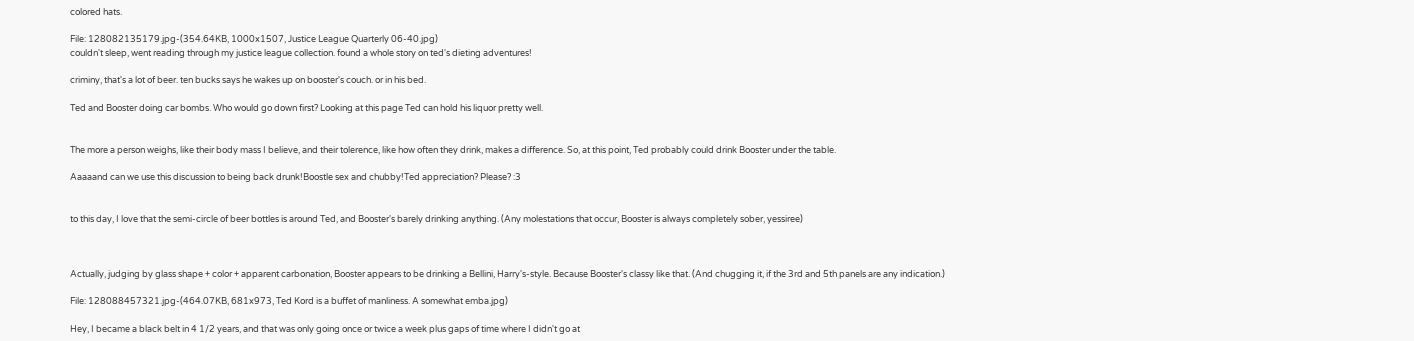colored hats.

File: 128082135179.jpg-(354.64KB, 1000x1507, Justice League Quarterly 06-40.jpg)
couldn't sleep, went reading through my justice league collection. found a whole story on ted's dieting adventures!

criminy, that's a lot of beer. ten bucks says he wakes up on booster's couch. or in his bed.

Ted and Booster doing car bombs. Who would go down first? Looking at this page Ted can hold his liquor pretty well.


The more a person weighs, like their body mass I believe, and their tolerence, like how often they drink, makes a difference. So, at this point, Ted probably could drink Booster under the table.

Aaaaand can we use this discussion to being back drunk!Boostle sex and chubby!Ted appreciation? Please? :3


to this day, I love that the semi-circle of beer bottles is around Ted, and Booster's barely drinking anything. (Any molestations that occur, Booster is always completely sober, yessiree)



Actually, judging by glass shape + color + apparent carbonation, Booster appears to be drinking a Bellini, Harry's-style. Because Booster's classy like that. (And chugging it, if the 3rd and 5th panels are any indication.)

File: 128088457321.jpg-(464.07KB, 681x973, Ted Kord is a buffet of manliness. A somewhat emba.jpg)

Hey, I became a black belt in 4 1/2 years, and that was only going once or twice a week plus gaps of time where I didn't go at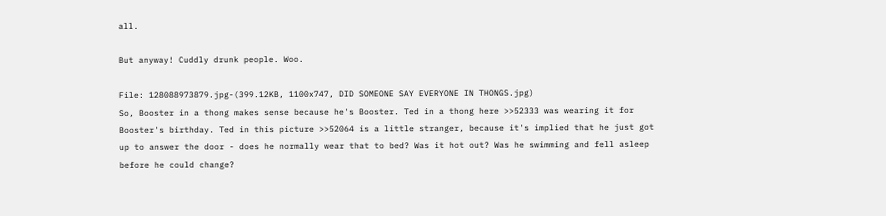all.

But anyway! Cuddly drunk people. Woo.

File: 128088973879.jpg-(399.12KB, 1100x747, DID SOMEONE SAY EVERYONE IN THONGS.jpg)
So, Booster in a thong makes sense because he's Booster. Ted in a thong here >>52333 was wearing it for Booster's birthday. Ted in this picture >>52064 is a little stranger, because it's implied that he just got up to answer the door - does he normally wear that to bed? Was it hot out? Was he swimming and fell asleep before he could change?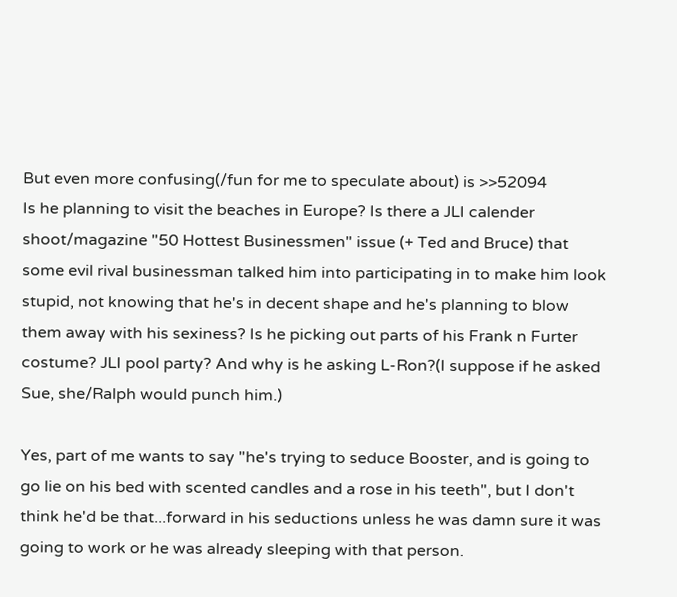But even more confusing(/fun for me to speculate about) is >>52094
Is he planning to visit the beaches in Europe? Is there a JLI calender shoot/magazine "50 Hottest Businessmen" issue (+ Ted and Bruce) that some evil rival businessman talked him into participating in to make him look stupid, not knowing that he's in decent shape and he's planning to blow them away with his sexiness? Is he picking out parts of his Frank n Furter costume? JLI pool party? And why is he asking L-Ron?(I suppose if he asked Sue, she/Ralph would punch him.)

Yes, part of me wants to say "he's trying to seduce Booster, and is going to go lie on his bed with scented candles and a rose in his teeth", but I don't think he'd be that...forward in his seductions unless he was damn sure it was going to work or he was already sleeping with that person.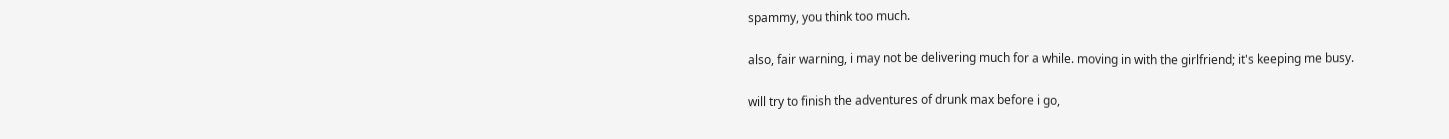spammy, you think too much.

also, fair warning, i may not be delivering much for a while. moving in with the girlfriend; it's keeping me busy.

will try to finish the adventures of drunk max before i go,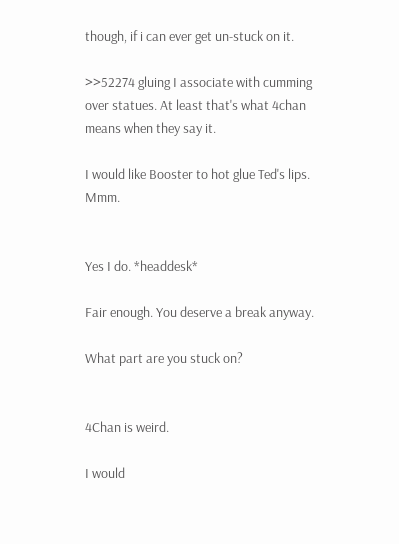though, if i can ever get un-stuck on it.

>>52274 gluing I associate with cumming over statues. At least that's what 4chan means when they say it.

I would like Booster to hot glue Ted's lips. Mmm.


Yes I do. *headdesk*

Fair enough. You deserve a break anyway.

What part are you stuck on?


4Chan is weird.

I would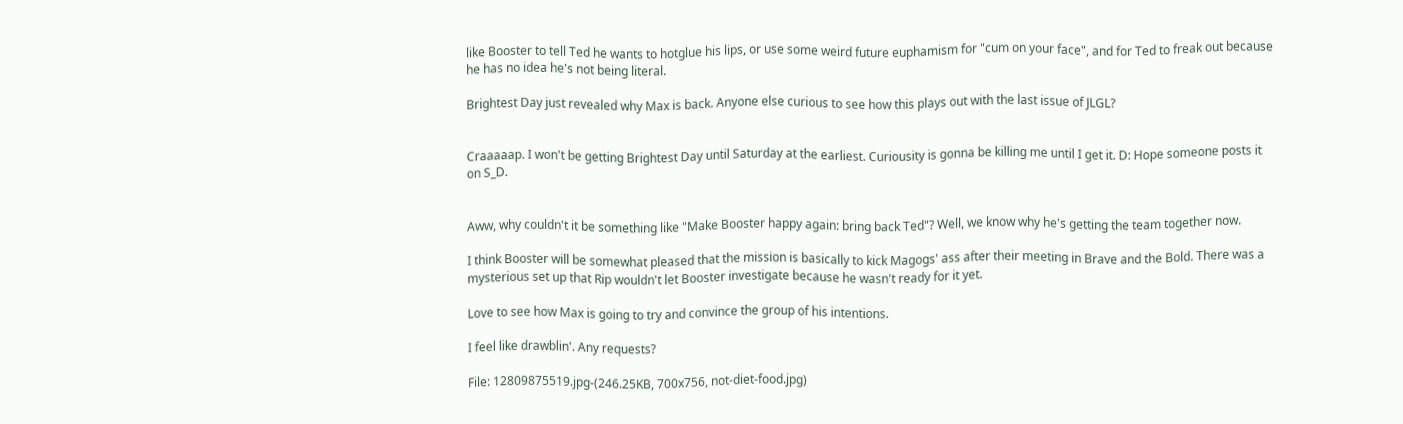like Booster to tell Ted he wants to hotglue his lips, or use some weird future euphamism for "cum on your face", and for Ted to freak out because he has no idea he's not being literal.

Brightest Day just revealed why Max is back. Anyone else curious to see how this plays out with the last issue of JLGL?


Craaaaap. I won't be getting Brightest Day until Saturday at the earliest. Curiousity is gonna be killing me until I get it. D: Hope someone posts it on S_D.


Aww, why couldn't it be something like "Make Booster happy again: bring back Ted"? Well, we know why he's getting the team together now.

I think Booster will be somewhat pleased that the mission is basically to kick Magogs' ass after their meeting in Brave and the Bold. There was a mysterious set up that Rip wouldn't let Booster investigate because he wasn't ready for it yet.

Love to see how Max is going to try and convince the group of his intentions.

I feel like drawblin'. Any requests?

File: 12809875519.jpg-(246.25KB, 700x756, not-diet-food.jpg)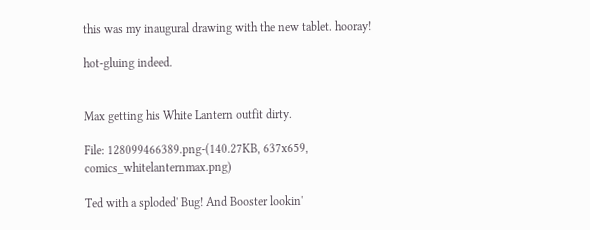this was my inaugural drawing with the new tablet. hooray!

hot-gluing indeed.


Max getting his White Lantern outfit dirty.

File: 128099466389.png-(140.27KB, 637x659, comics_whitelanternmax.png)

Ted with a sploded' Bug! And Booster lookin'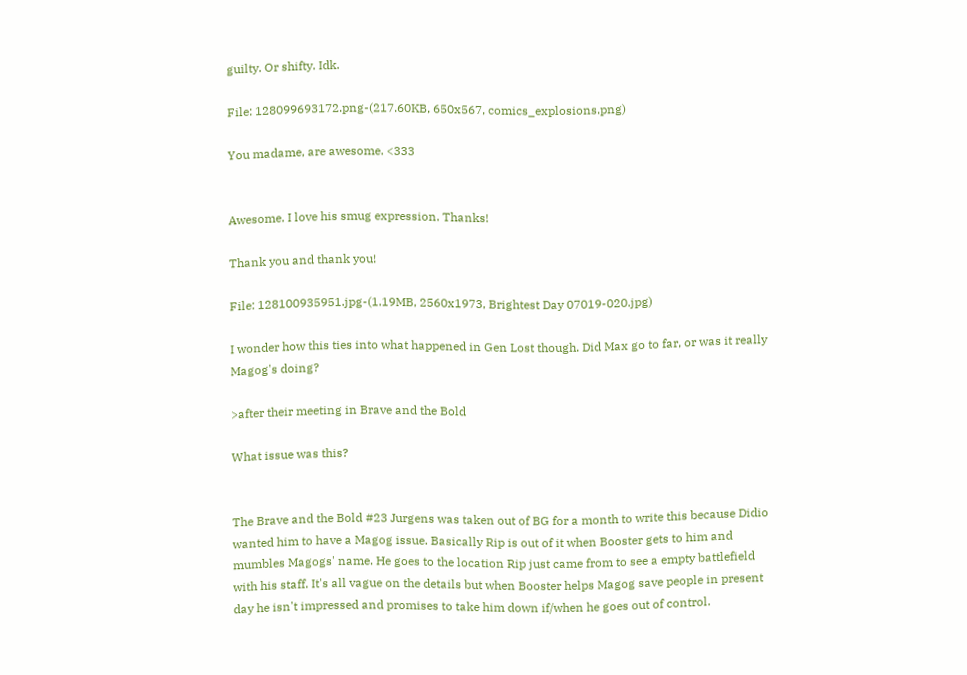guilty. Or shifty. Idk.

File: 128099693172.png-(217.60KB, 650x567, comics_explosions.png)

You madame, are awesome. <333


Awesome. I love his smug expression. Thanks!

Thank you and thank you!

File: 128100935951.jpg-(1.19MB, 2560x1973, Brightest Day 07019-020.jpg)

I wonder how this ties into what happened in Gen Lost though. Did Max go to far, or was it really Magog's doing?

>after their meeting in Brave and the Bold

What issue was this?


The Brave and the Bold #23 Jurgens was taken out of BG for a month to write this because Didio wanted him to have a Magog issue. Basically Rip is out of it when Booster gets to him and mumbles Magogs' name. He goes to the location Rip just came from to see a empty battlefield with his staff. It's all vague on the details but when Booster helps Magog save people in present day he isn't impressed and promises to take him down if/when he goes out of control.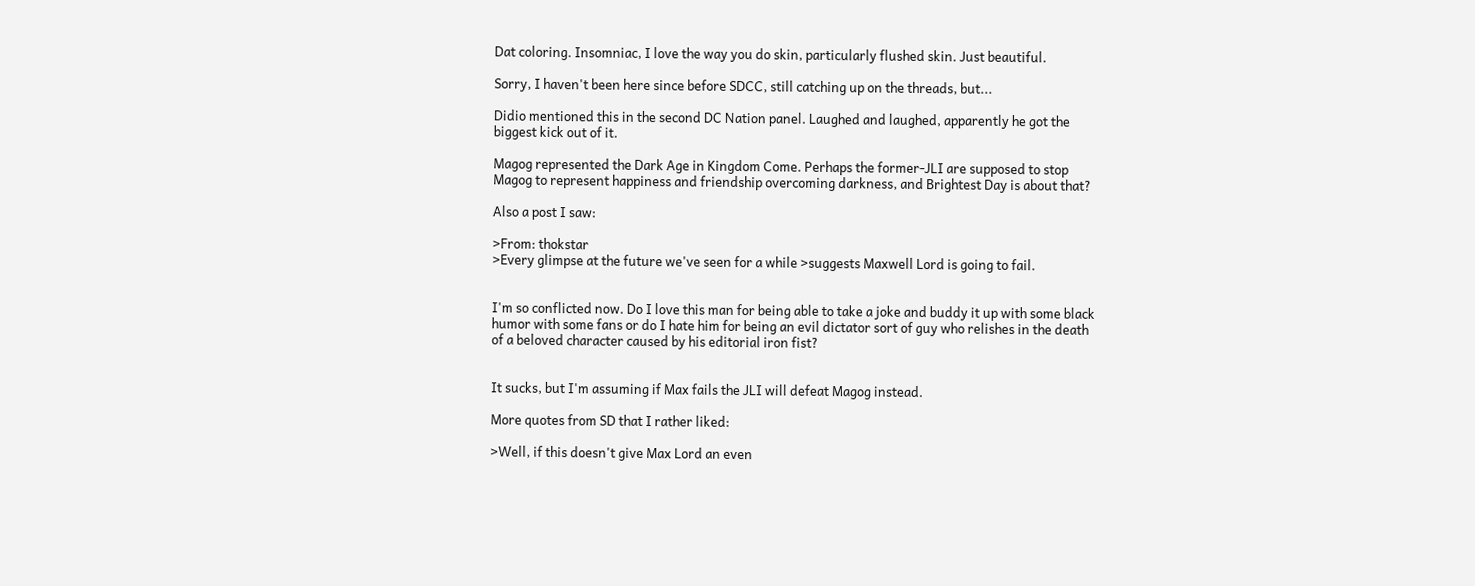Dat coloring. Insomniac, I love the way you do skin, particularly flushed skin. Just beautiful.

Sorry, I haven't been here since before SDCC, still catching up on the threads, but...

Didio mentioned this in the second DC Nation panel. Laughed and laughed, apparently he got the biggest kick out of it.

Magog represented the Dark Age in Kingdom Come. Perhaps the former-JLI are supposed to stop Magog to represent happiness and friendship overcoming darkness, and Brightest Day is about that?

Also a post I saw:

>From: thokstar
>Every glimpse at the future we've seen for a while >suggests Maxwell Lord is going to fail.


I'm so conflicted now. Do I love this man for being able to take a joke and buddy it up with some black humor with some fans or do I hate him for being an evil dictator sort of guy who relishes in the death of a beloved character caused by his editorial iron fist?


It sucks, but I'm assuming if Max fails the JLI will defeat Magog instead.

More quotes from SD that I rather liked:

>Well, if this doesn't give Max Lord an even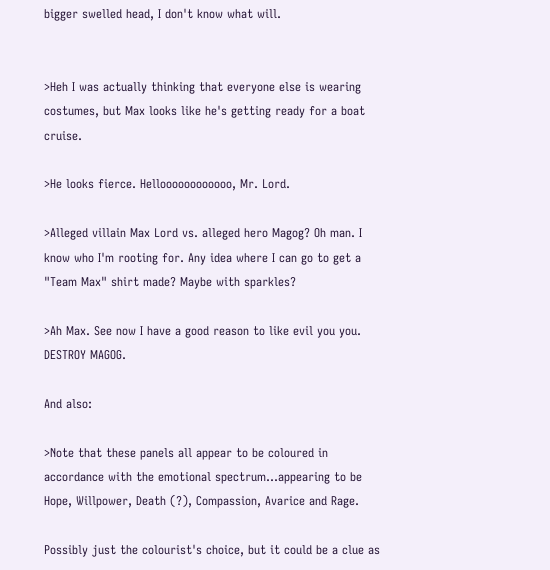bigger swelled head, I don't know what will.


>Heh I was actually thinking that everyone else is wearing costumes, but Max looks like he's getting ready for a boat cruise.

>He looks fierce. Helloooooooooooo, Mr. Lord.

>Alleged villain Max Lord vs. alleged hero Magog? Oh man. I know who I'm rooting for. Any idea where I can go to get a "Team Max" shirt made? Maybe with sparkles?

>Ah Max. See now I have a good reason to like evil you you. DESTROY MAGOG.

And also:

>Note that these panels all appear to be coloured in accordance with the emotional spectrum...appearing to be Hope, Willpower, Death (?), Compassion, Avarice and Rage.

Possibly just the colourist's choice, but it could be a clue as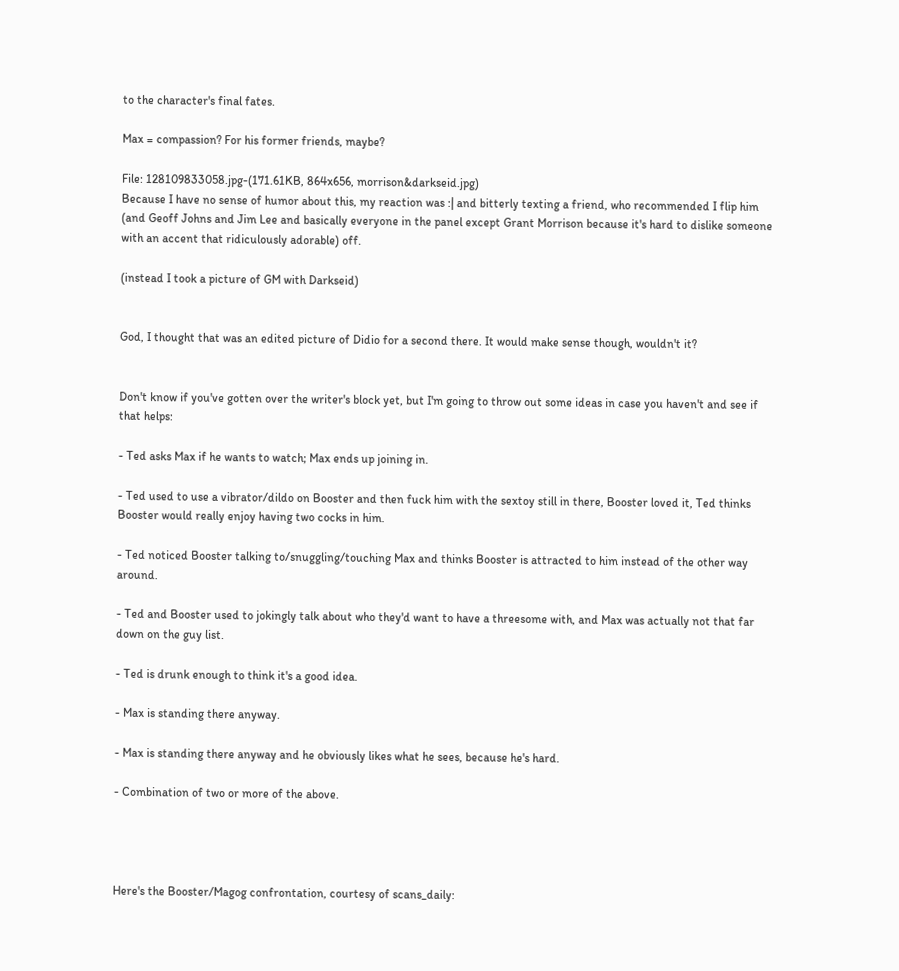to the character's final fates.

Max = compassion? For his former friends, maybe?

File: 128109833058.jpg-(171.61KB, 864x656, morrison&darkseid.jpg)
Because I have no sense of humor about this, my reaction was :| and bitterly texting a friend, who recommended I flip him (and Geoff Johns and Jim Lee and basically everyone in the panel except Grant Morrison because it's hard to dislike someone with an accent that ridiculously adorable) off.

(instead I took a picture of GM with Darkseid)


God, I thought that was an edited picture of Didio for a second there. It would make sense though, wouldn't it?


Don't know if you've gotten over the writer's block yet, but I'm going to throw out some ideas in case you haven't and see if that helps:

- Ted asks Max if he wants to watch; Max ends up joining in.

- Ted used to use a vibrator/dildo on Booster and then fuck him with the sextoy still in there, Booster loved it, Ted thinks Booster would really enjoy having two cocks in him.

- Ted noticed Booster talking to/snuggling/touching Max and thinks Booster is attracted to him instead of the other way around.

- Ted and Booster used to jokingly talk about who they'd want to have a threesome with, and Max was actually not that far down on the guy list.

- Ted is drunk enough to think it's a good idea.

- Max is standing there anyway.

- Max is standing there anyway and he obviously likes what he sees, because he's hard.

- Combination of two or more of the above.




Here's the Booster/Magog confrontation, courtesy of scans_daily: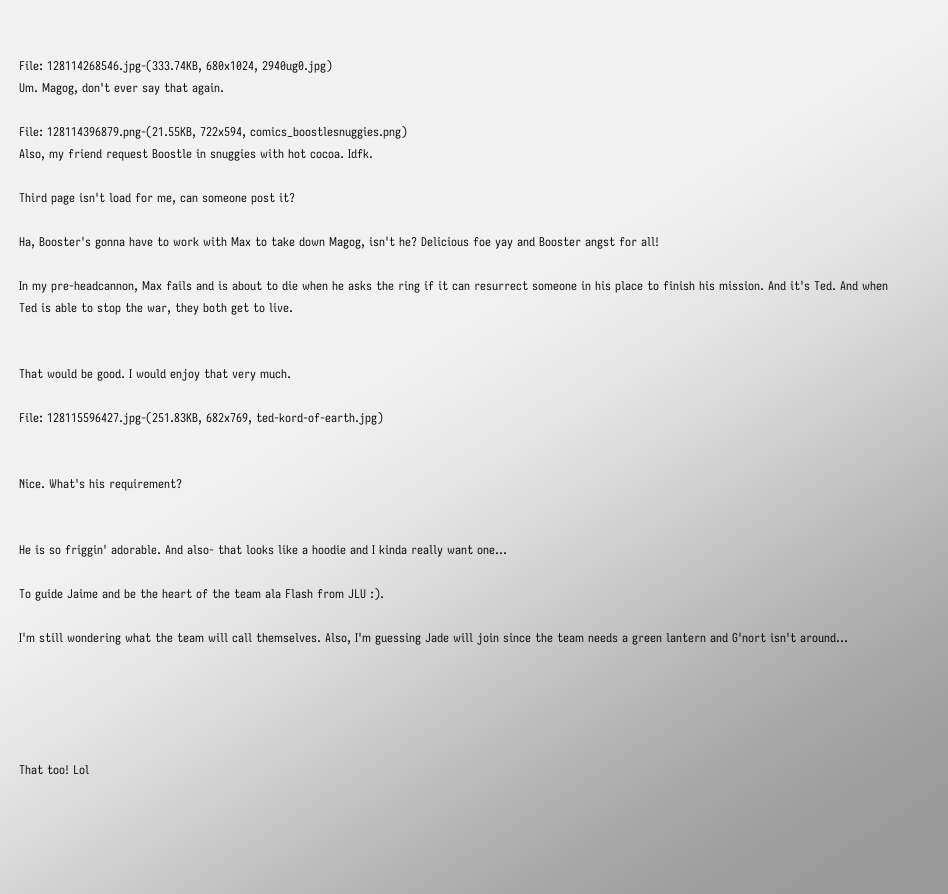File: 128114268546.jpg-(333.74KB, 680x1024, 2940ug0.jpg)
Um. Magog, don't ever say that again.

File: 128114396879.png-(21.55KB, 722x594, comics_boostlesnuggies.png)
Also, my friend request Boostle in snuggies with hot cocoa. Idfk.

Third page isn't load for me, can someone post it?

Ha, Booster's gonna have to work with Max to take down Magog, isn't he? Delicious foe yay and Booster angst for all!

In my pre-headcannon, Max fails and is about to die when he asks the ring if it can resurrect someone in his place to finish his mission. And it's Ted. And when Ted is able to stop the war, they both get to live.


That would be good. I would enjoy that very much.

File: 128115596427.jpg-(251.83KB, 682x769, ted-kord-of-earth.jpg)


Nice. What's his requirement?


He is so friggin' adorable. And also- that looks like a hoodie and I kinda really want one...

To guide Jaime and be the heart of the team ala Flash from JLU :).

I'm still wondering what the team will call themselves. Also, I'm guessing Jade will join since the team needs a green lantern and G'nort isn't around...





That too! Lol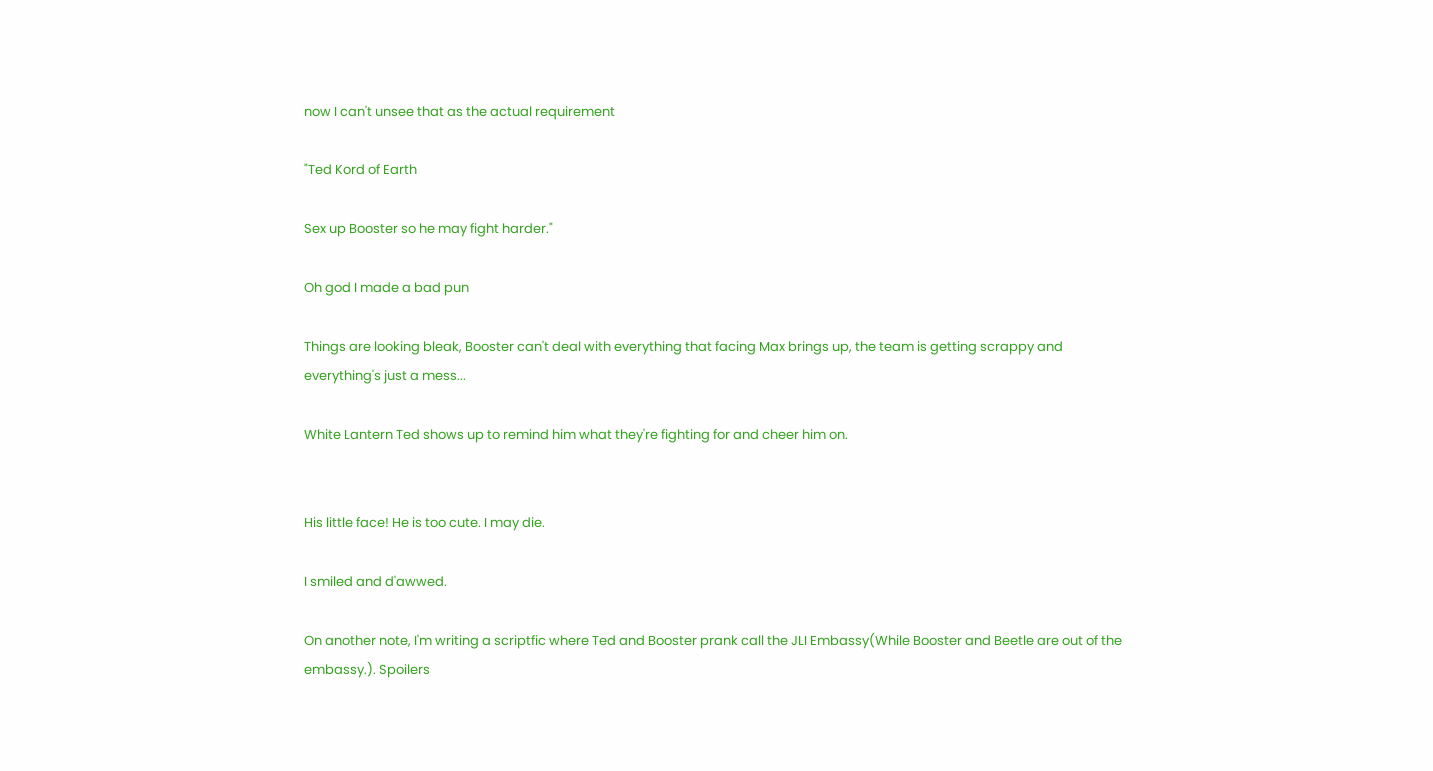now I can't unsee that as the actual requirement

"Ted Kord of Earth

Sex up Booster so he may fight harder."

Oh god I made a bad pun

Things are looking bleak, Booster can't deal with everything that facing Max brings up, the team is getting scrappy and everything's just a mess...

White Lantern Ted shows up to remind him what they're fighting for and cheer him on.


His little face! He is too cute. I may die.

I smiled and d'awwed.

On another note, I'm writing a scriptfic where Ted and Booster prank call the JLI Embassy(While Booster and Beetle are out of the embassy.). Spoilers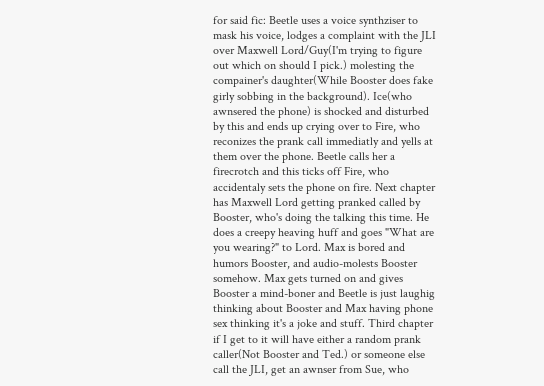for said fic: Beetle uses a voice synthziser to mask his voice, lodges a complaint with the JLI over Maxwell Lord/Guy(I'm trying to figure out which on should I pick.) molesting the compainer's daughter(While Booster does fake girly sobbing in the background). Ice(who awnsered the phone) is shocked and disturbed by this and ends up crying over to Fire, who reconizes the prank call immediatly and yells at them over the phone. Beetle calls her a firecrotch and this ticks off Fire, who accidentaly sets the phone on fire. Next chapter has Maxwell Lord getting pranked called by Booster, who's doing the talking this time. He does a creepy heaving huff and goes "What are you wearing?" to Lord. Max is bored and humors Booster, and audio-molests Booster somehow. Max gets turned on and gives Booster a mind-boner and Beetle is just laughig thinking about Booster and Max having phone sex thinking it's a joke and stuff. Third chapter if I get to it will have either a random prank caller(Not Booster and Ted.) or someone else call the JLI, get an awnser from Sue, who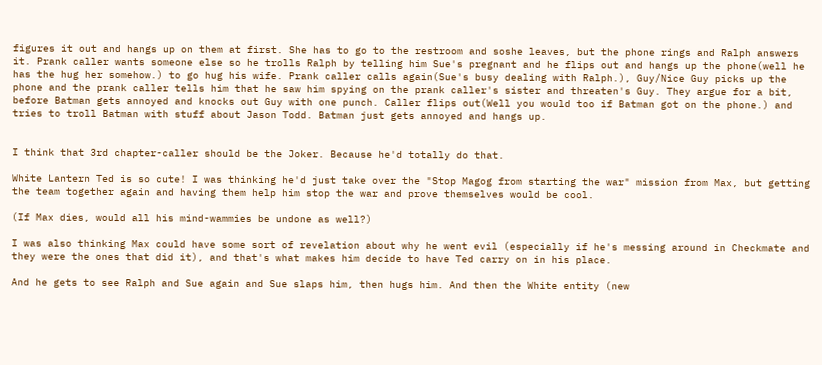figures it out and hangs up on them at first. She has to go to the restroom and soshe leaves, but the phone rings and Ralph answers it. Prank caller wants someone else so he trolls Ralph by telling him Sue's pregnant and he flips out and hangs up the phone(well he has the hug her somehow.) to go hug his wife. Prank caller calls again(Sue's busy dealing with Ralph.), Guy/Nice Guy picks up the phone and the prank caller tells him that he saw him spying on the prank caller's sister and threaten's Guy. They argue for a bit, before Batman gets annoyed and knocks out Guy with one punch. Caller flips out(Well you would too if Batman got on the phone.) and tries to troll Batman with stuff about Jason Todd. Batman just gets annoyed and hangs up.


I think that 3rd chapter-caller should be the Joker. Because he'd totally do that.

White Lantern Ted is so cute! I was thinking he'd just take over the "Stop Magog from starting the war" mission from Max, but getting the team together again and having them help him stop the war and prove themselves would be cool.

(If Max dies, would all his mind-wammies be undone as well?)

I was also thinking Max could have some sort of revelation about why he went evil (especially if he's messing around in Checkmate and they were the ones that did it), and that's what makes him decide to have Ted carry on in his place.

And he gets to see Ralph and Sue again and Sue slaps him, then hugs him. And then the White entity (new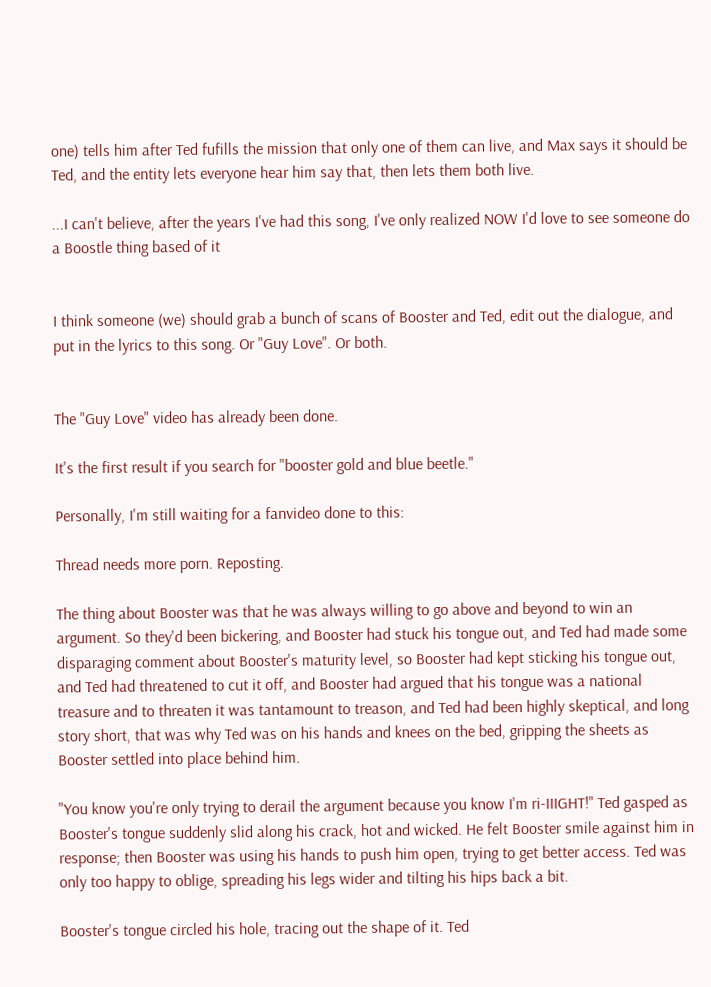one) tells him after Ted fufills the mission that only one of them can live, and Max says it should be Ted, and the entity lets everyone hear him say that, then lets them both live.

...I can't believe, after the years I've had this song, I've only realized NOW I'd love to see someone do a Boostle thing based of it


I think someone (we) should grab a bunch of scans of Booster and Ted, edit out the dialogue, and put in the lyrics to this song. Or "Guy Love". Or both.


The "Guy Love" video has already been done.

It's the first result if you search for "booster gold and blue beetle."

Personally, I'm still waiting for a fanvideo done to this:

Thread needs more porn. Reposting.

The thing about Booster was that he was always willing to go above and beyond to win an argument. So they'd been bickering, and Booster had stuck his tongue out, and Ted had made some disparaging comment about Booster's maturity level, so Booster had kept sticking his tongue out, and Ted had threatened to cut it off, and Booster had argued that his tongue was a national treasure and to threaten it was tantamount to treason, and Ted had been highly skeptical, and long story short, that was why Ted was on his hands and knees on the bed, gripping the sheets as Booster settled into place behind him.

"You know you're only trying to derail the argument because you know I'm ri-IIIGHT!" Ted gasped as Booster's tongue suddenly slid along his crack, hot and wicked. He felt Booster smile against him in response; then Booster was using his hands to push him open, trying to get better access. Ted was only too happy to oblige, spreading his legs wider and tilting his hips back a bit.

Booster's tongue circled his hole, tracing out the shape of it. Ted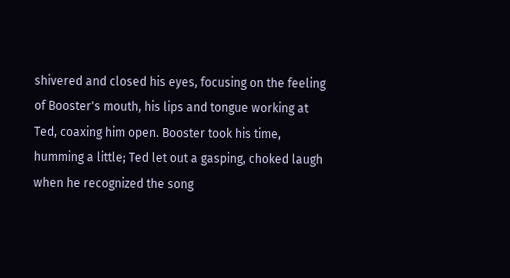shivered and closed his eyes, focusing on the feeling of Booster's mouth, his lips and tongue working at Ted, coaxing him open. Booster took his time, humming a little; Ted let out a gasping, choked laugh when he recognized the song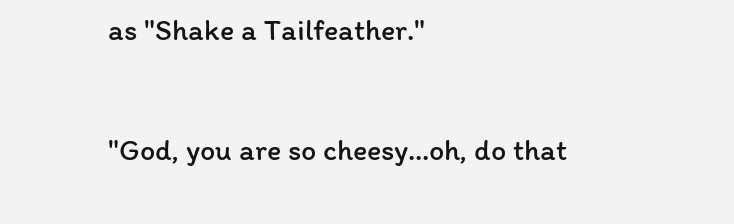as "Shake a Tailfeather."

"God, you are so cheesy...oh, do that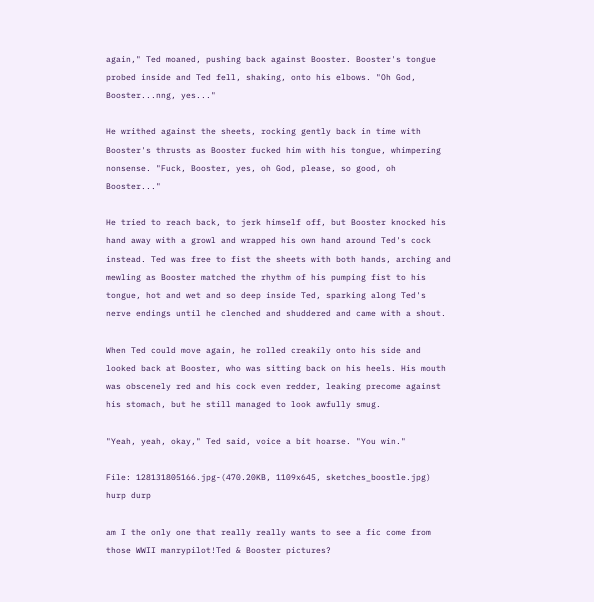again," Ted moaned, pushing back against Booster. Booster's tongue probed inside and Ted fell, shaking, onto his elbows. "Oh God, Booster...nng, yes..."

He writhed against the sheets, rocking gently back in time with Booster's thrusts as Booster fucked him with his tongue, whimpering nonsense. "Fuck, Booster, yes, oh God, please, so good, oh Booster..."

He tried to reach back, to jerk himself off, but Booster knocked his hand away with a growl and wrapped his own hand around Ted's cock instead. Ted was free to fist the sheets with both hands, arching and mewling as Booster matched the rhythm of his pumping fist to his tongue, hot and wet and so deep inside Ted, sparking along Ted's nerve endings until he clenched and shuddered and came with a shout.

When Ted could move again, he rolled creakily onto his side and looked back at Booster, who was sitting back on his heels. His mouth was obscenely red and his cock even redder, leaking precome against his stomach, but he still managed to look awfully smug.

"Yeah, yeah, okay," Ted said, voice a bit hoarse. "You win."

File: 128131805166.jpg-(470.20KB, 1109x645, sketches_boostle.jpg)
hurp durp

am I the only one that really really wants to see a fic come from those WWII manrypilot!Ted & Booster pictures?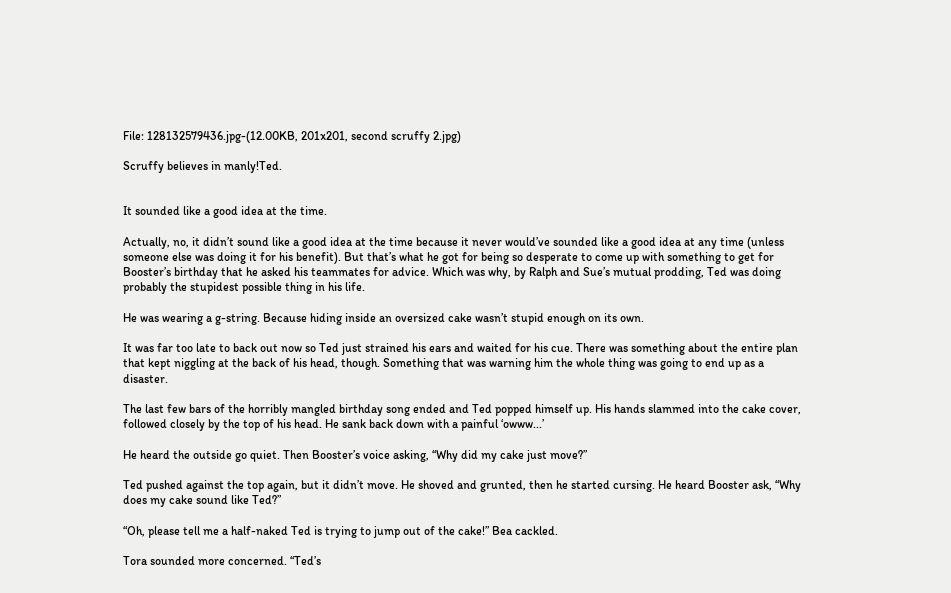File: 128132579436.jpg-(12.00KB, 201x201, second scruffy 2.jpg)

Scruffy believes in manly!Ted.


It sounded like a good idea at the time.

Actually, no, it didn’t sound like a good idea at the time because it never would’ve sounded like a good idea at any time (unless someone else was doing it for his benefit). But that’s what he got for being so desperate to come up with something to get for Booster’s birthday that he asked his teammates for advice. Which was why, by Ralph and Sue’s mutual prodding, Ted was doing probably the stupidest possible thing in his life.

He was wearing a g-string. Because hiding inside an oversized cake wasn’t stupid enough on its own.

It was far too late to back out now so Ted just strained his ears and waited for his cue. There was something about the entire plan that kept niggling at the back of his head, though. Something that was warning him the whole thing was going to end up as a disaster.

The last few bars of the horribly mangled birthday song ended and Ted popped himself up. His hands slammed into the cake cover, followed closely by the top of his head. He sank back down with a painful ‘owww...’

He heard the outside go quiet. Then Booster’s voice asking, “Why did my cake just move?”

Ted pushed against the top again, but it didn’t move. He shoved and grunted, then he started cursing. He heard Booster ask, “Why does my cake sound like Ted?”

“Oh, please tell me a half-naked Ted is trying to jump out of the cake!” Bea cackled.

Tora sounded more concerned. “Ted’s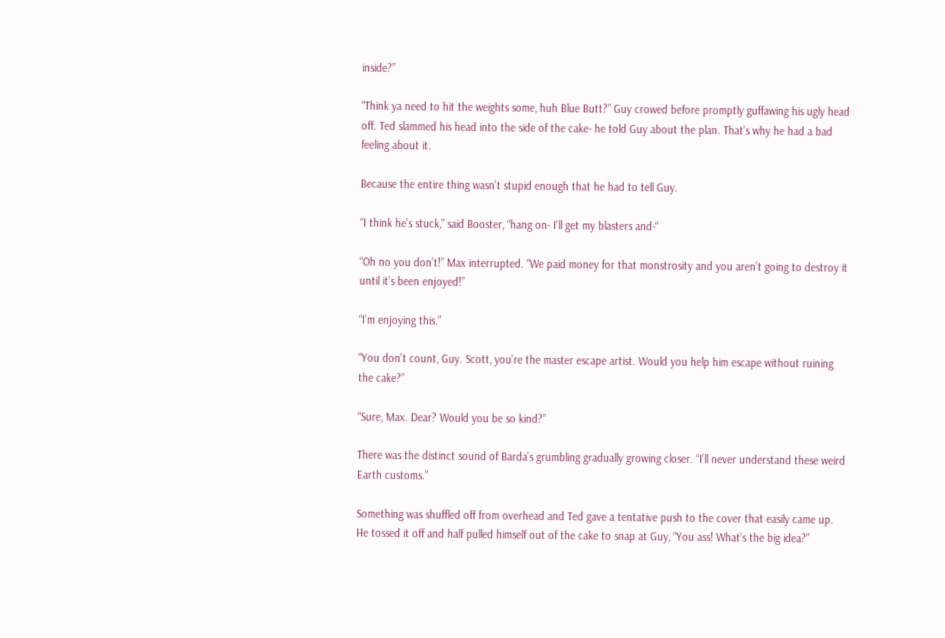inside?”

“Think ya need to hit the weights some, huh Blue Butt?” Guy crowed before promptly guffawing his ugly head off. Ted slammed his head into the side of the cake- he told Guy about the plan. That’s why he had a bad feeling about it.

Because the entire thing wasn’t stupid enough that he had to tell Guy.

“I think he’s stuck,” said Booster, “hang on- I’ll get my blasters and-“

“Oh no you don’t!” Max interrupted. “We paid money for that monstrosity and you aren’t going to destroy it until it’s been enjoyed!”

“I’m enjoying this.”

“You don’t count, Guy. Scott, you’re the master escape artist. Would you help him escape without ruining the cake?”

“Sure, Max. Dear? Would you be so kind?”

There was the distinct sound of Barda’s grumbling gradually growing closer. “I’ll never understand these weird Earth customs.”

Something was shuffled off from overhead and Ted gave a tentative push to the cover that easily came up. He tossed it off and half pulled himself out of the cake to snap at Guy, “You ass! What’s the big idea?”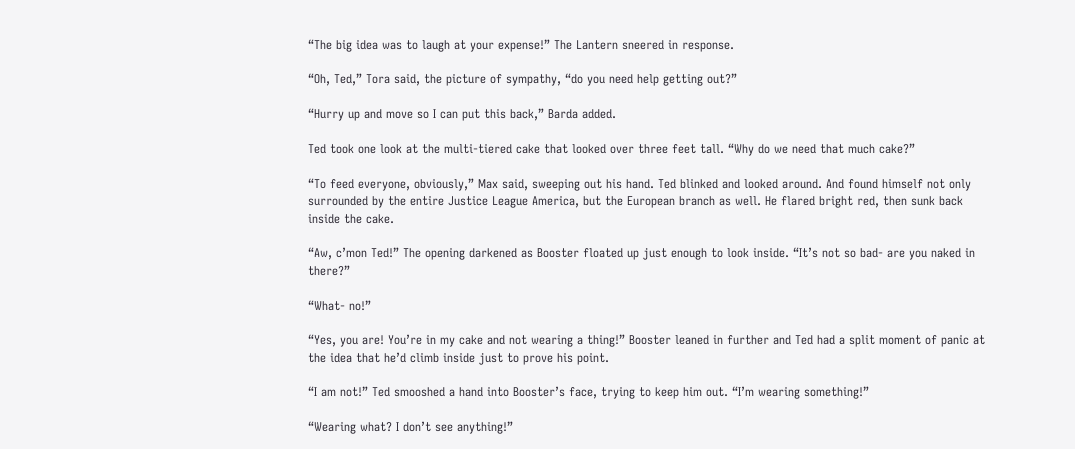“The big idea was to laugh at your expense!” The Lantern sneered in response.

“Oh, Ted,” Tora said, the picture of sympathy, “do you need help getting out?”

“Hurry up and move so I can put this back,” Barda added.

Ted took one look at the multi-tiered cake that looked over three feet tall. “Why do we need that much cake?”

“To feed everyone, obviously,” Max said, sweeping out his hand. Ted blinked and looked around. And found himself not only surrounded by the entire Justice League America, but the European branch as well. He flared bright red, then sunk back inside the cake.

“Aw, c’mon Ted!” The opening darkened as Booster floated up just enough to look inside. “It’s not so bad- are you naked in there?”

“What- no!”

“Yes, you are! You’re in my cake and not wearing a thing!” Booster leaned in further and Ted had a split moment of panic at the idea that he’d climb inside just to prove his point.

“I am not!” Ted smooshed a hand into Booster’s face, trying to keep him out. “I’m wearing something!”

“Wearing what? I don’t see anything!”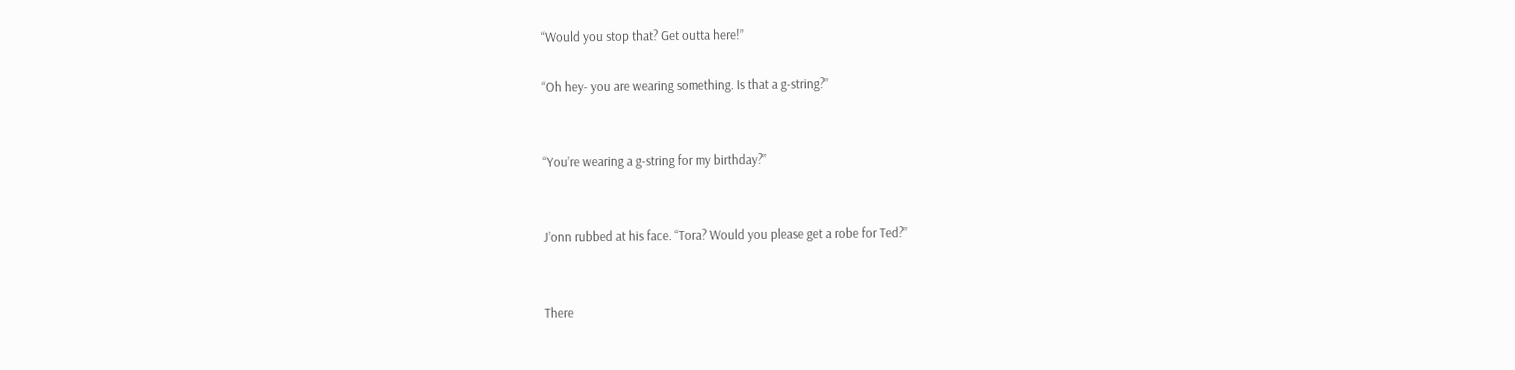“Would you stop that? Get outta here!”

“Oh hey- you are wearing something. Is that a g-string?”


“You’re wearing a g-string for my birthday?”


J’onn rubbed at his face. “Tora? Would you please get a robe for Ted?”


There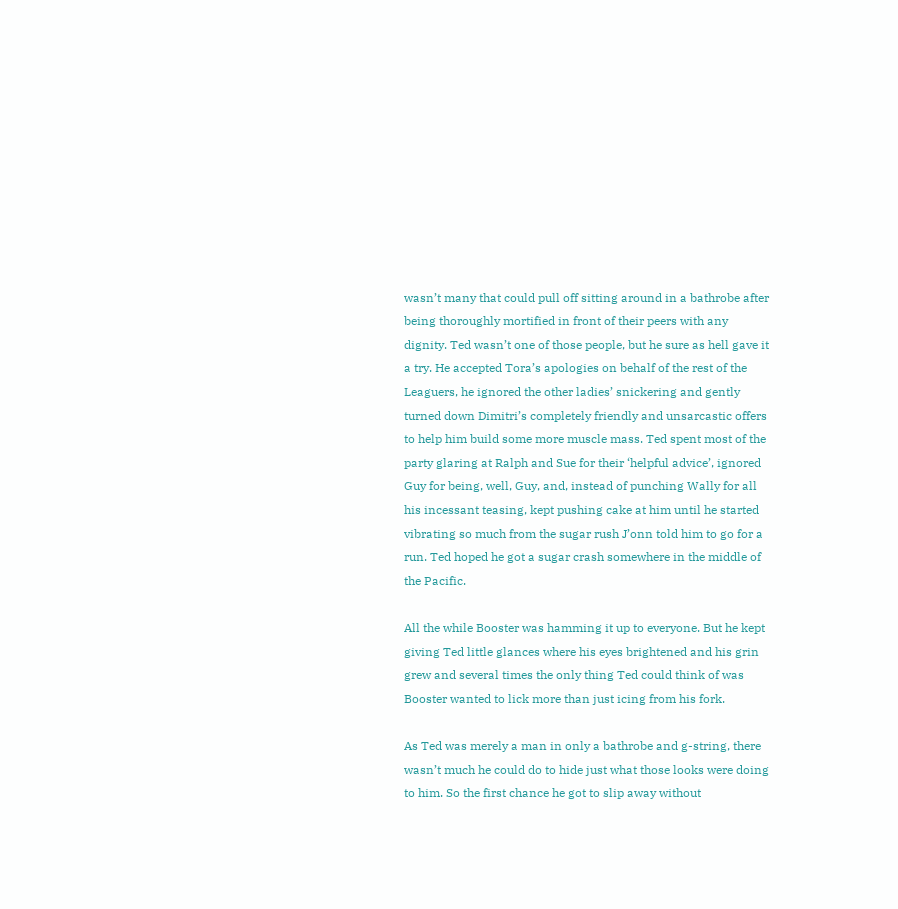wasn’t many that could pull off sitting around in a bathrobe after being thoroughly mortified in front of their peers with any dignity. Ted wasn’t one of those people, but he sure as hell gave it a try. He accepted Tora’s apologies on behalf of the rest of the Leaguers, he ignored the other ladies’ snickering and gently turned down Dimitri’s completely friendly and unsarcastic offers to help him build some more muscle mass. Ted spent most of the party glaring at Ralph and Sue for their ‘helpful advice’, ignored Guy for being, well, Guy, and, instead of punching Wally for all his incessant teasing, kept pushing cake at him until he started vibrating so much from the sugar rush J’onn told him to go for a run. Ted hoped he got a sugar crash somewhere in the middle of the Pacific.

All the while Booster was hamming it up to everyone. But he kept giving Ted little glances where his eyes brightened and his grin grew and several times the only thing Ted could think of was Booster wanted to lick more than just icing from his fork.

As Ted was merely a man in only a bathrobe and g-string, there wasn’t much he could do to hide just what those looks were doing to him. So the first chance he got to slip away without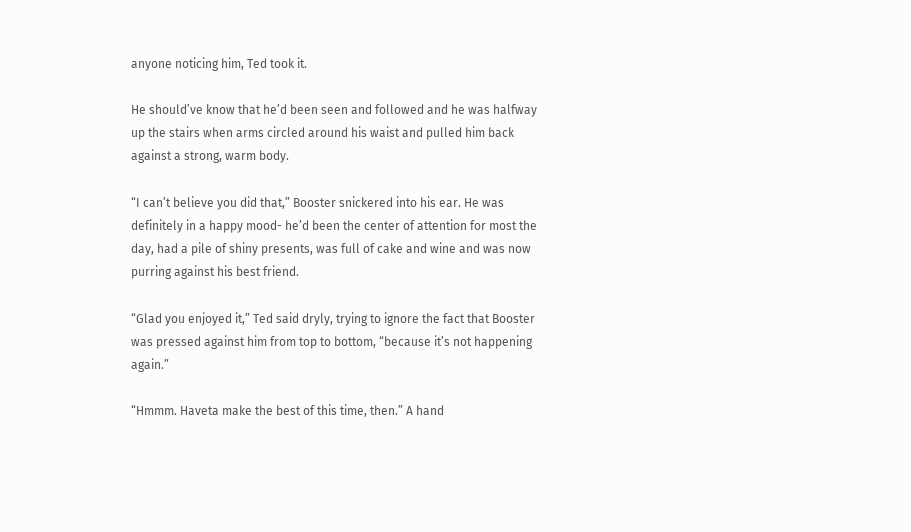anyone noticing him, Ted took it.

He should’ve know that he’d been seen and followed and he was halfway up the stairs when arms circled around his waist and pulled him back against a strong, warm body.

“I can’t believe you did that,” Booster snickered into his ear. He was definitely in a happy mood- he’d been the center of attention for most the day, had a pile of shiny presents, was full of cake and wine and was now purring against his best friend.

“Glad you enjoyed it,” Ted said dryly, trying to ignore the fact that Booster was pressed against him from top to bottom, “because it’s not happening again.”

“Hmmm. Haveta make the best of this time, then.” A hand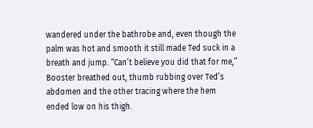wandered under the bathrobe and, even though the palm was hot and smooth it still made Ted suck in a breath and jump. “Can’t believe you did that for me,” Booster breathed out, thumb rubbing over Ted’s abdomen and the other tracing where the hem ended low on his thigh.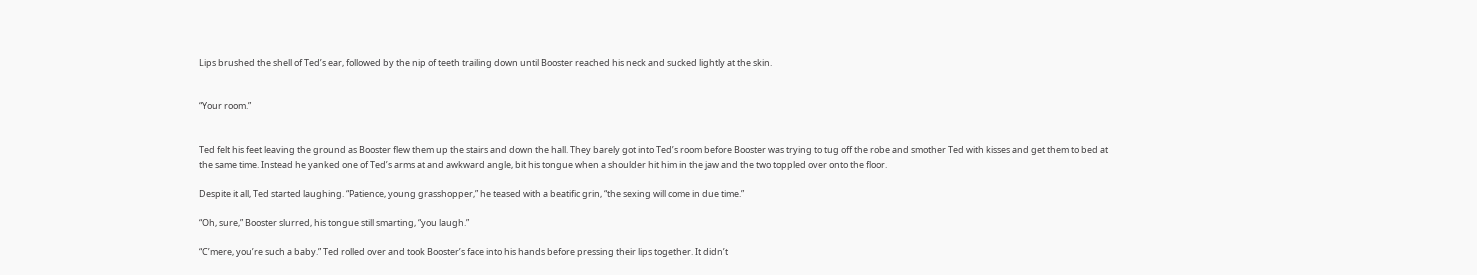Lips brushed the shell of Ted’s ear, followed by the nip of teeth trailing down until Booster reached his neck and sucked lightly at the skin.


“Your room.”


Ted felt his feet leaving the ground as Booster flew them up the stairs and down the hall. They barely got into Ted’s room before Booster was trying to tug off the robe and smother Ted with kisses and get them to bed at the same time. Instead he yanked one of Ted’s arms at and awkward angle, bit his tongue when a shoulder hit him in the jaw and the two toppled over onto the floor.

Despite it all, Ted started laughing. “Patience, young grasshopper,” he teased with a beatific grin, “the sexing will come in due time.”

“Oh, sure,” Booster slurred, his tongue still smarting, “you laugh.”

“C’mere, you’re such a baby.” Ted rolled over and took Booster’s face into his hands before pressing their lips together. It didn’t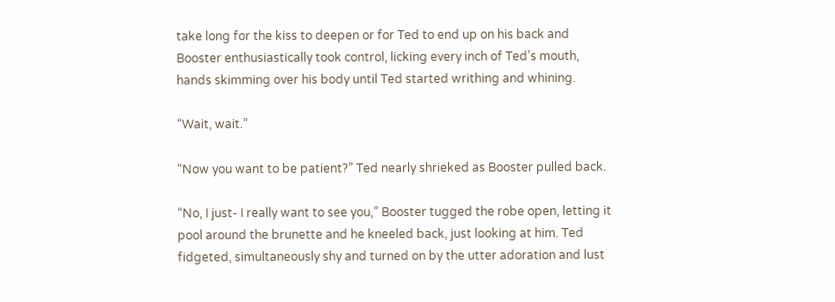take long for the kiss to deepen or for Ted to end up on his back and Booster enthusiastically took control, licking every inch of Ted’s mouth, hands skimming over his body until Ted started writhing and whining.

“Wait, wait.”

“Now you want to be patient?” Ted nearly shrieked as Booster pulled back.

“No, I just- I really want to see you,” Booster tugged the robe open, letting it pool around the brunette and he kneeled back, just looking at him. Ted fidgeted, simultaneously shy and turned on by the utter adoration and lust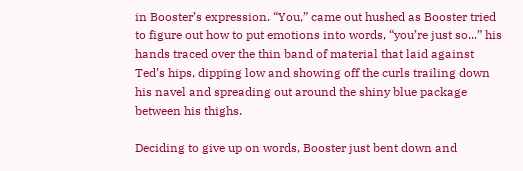in Booster’s expression. “You,” came out hushed as Booster tried to figure out how to put emotions into words, “you’re just so...” his hands traced over the thin band of material that laid against Ted’s hips, dipping low and showing off the curls trailing down his navel and spreading out around the shiny blue package between his thighs.

Deciding to give up on words, Booster just bent down and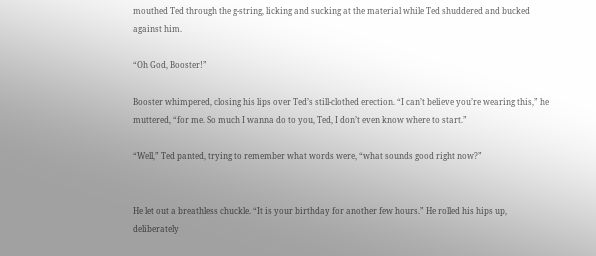mouthed Ted through the g-string, licking and sucking at the material while Ted shuddered and bucked against him.

“Oh God, Booster!”

Booster whimpered, closing his lips over Ted’s still-clothed erection. “I can’t believe you’re wearing this,” he muttered, “for me. So much I wanna do to you, Ted, I don’t even know where to start.”

“Well,” Ted panted, trying to remember what words were, “what sounds good right now?”


He let out a breathless chuckle. “It is your birthday for another few hours.” He rolled his hips up, deliberately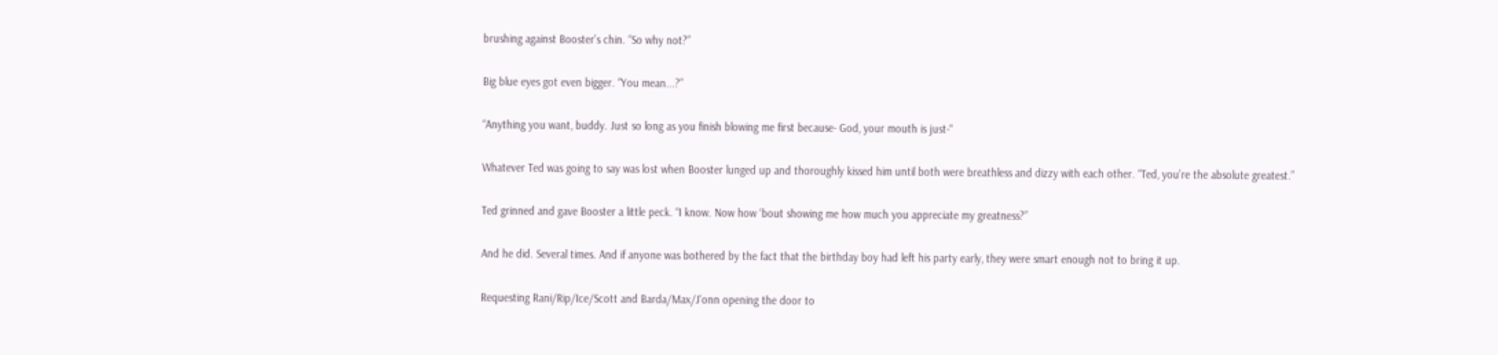brushing against Booster’s chin. “So why not?”

Big blue eyes got even bigger. “You mean...?”

“Anything you want, buddy. Just so long as you finish blowing me first because- God, your mouth is just-“

Whatever Ted was going to say was lost when Booster lunged up and thoroughly kissed him until both were breathless and dizzy with each other. “Ted, you’re the absolute greatest.”

Ted grinned and gave Booster a little peck. “I know. Now how ‘bout showing me how much you appreciate my greatness?”

And he did. Several times. And if anyone was bothered by the fact that the birthday boy had left his party early, they were smart enough not to bring it up.

Requesting Rani/Rip/Ice/Scott and Barda/Max/J'onn opening the door to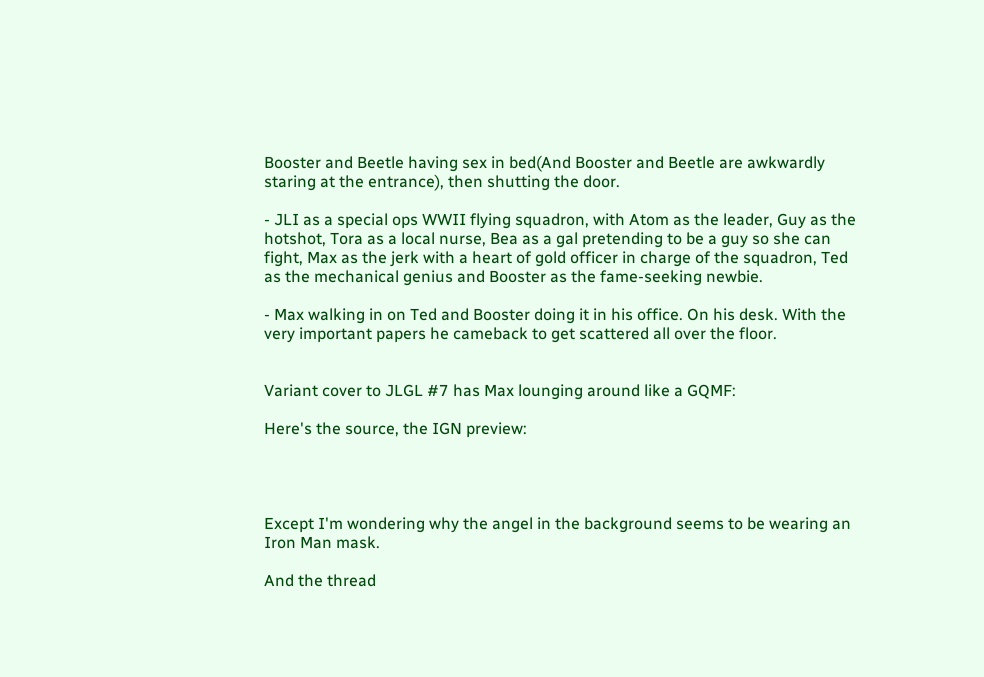Booster and Beetle having sex in bed(And Booster and Beetle are awkwardly staring at the entrance), then shutting the door.

- JLI as a special ops WWII flying squadron, with Atom as the leader, Guy as the hotshot, Tora as a local nurse, Bea as a gal pretending to be a guy so she can fight, Max as the jerk with a heart of gold officer in charge of the squadron, Ted as the mechanical genius and Booster as the fame-seeking newbie.

- Max walking in on Ted and Booster doing it in his office. On his desk. With the very important papers he cameback to get scattered all over the floor.


Variant cover to JLGL #7 has Max lounging around like a GQMF:

Here's the source, the IGN preview:




Except I'm wondering why the angel in the background seems to be wearing an Iron Man mask.

And the thread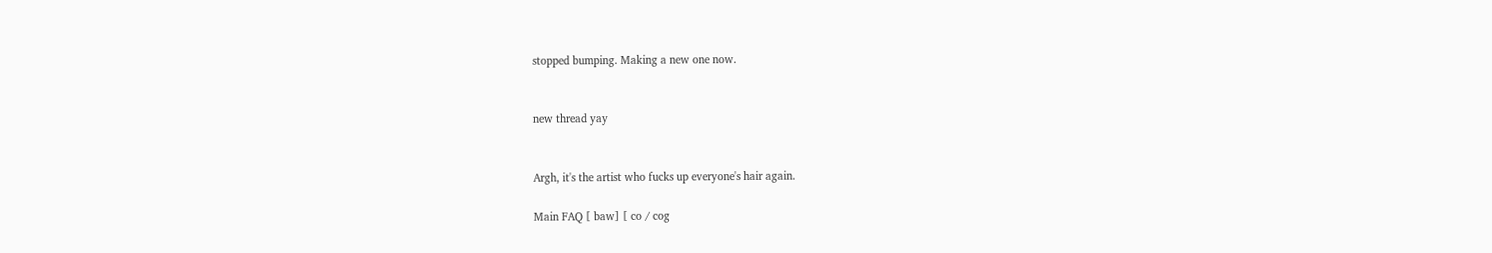stopped bumping. Making a new one now.


new thread yay


Argh, it's the artist who fucks up everyone's hair again.

Main FAQ [ baw] [ co / cog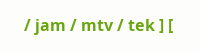/ jam / mtv / tek ] [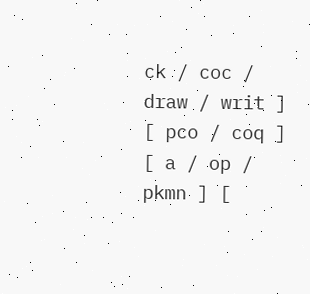ck / coc / draw / writ ] [ pco / coq ] [ a / op / pkmn ] [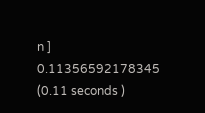n ]
0.11356592178345 (0.11 seconds )